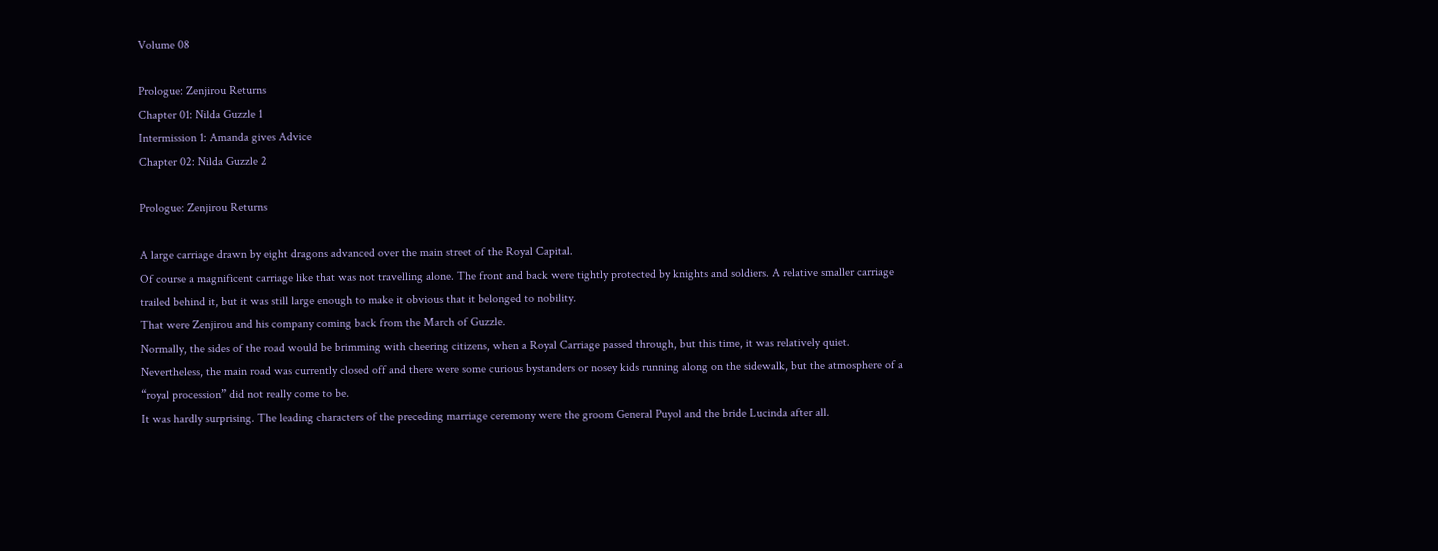Volume 08

Prologue: Zenjirou Returns
Chapter 01: Nilda Guzzle 1
Intermission 1: Amanda gives Advice
Chapter 02: Nilda Guzzle 2

Prologue: Zenjirou Returns

A large carriage drawn by eight dragons advanced over the main street of the Royal Capital.
Of course a magnificent carriage like that was not travelling alone. The front and back were tightly protected by knights and soldiers. A relative smaller carriage trailed behind it, but it was still large enough to make it obvious that it belonged to nobility.
That were Zenjirou and his company coming back from the March of Guzzle.
Normally, the sides of the road would be brimming with cheering citizens, when a Royal Carriage passed through, but this time, it was relatively quiet.
Nevertheless, the main road was currently closed off and there were some curious bystanders or nosey kids running along on the sidewalk, but the atmosphere of a “royal procession” did not really come to be.
It was hardly surprising. The leading characters of the preceding marriage ceremony were the groom General Puyol and the bride Lucinda after all.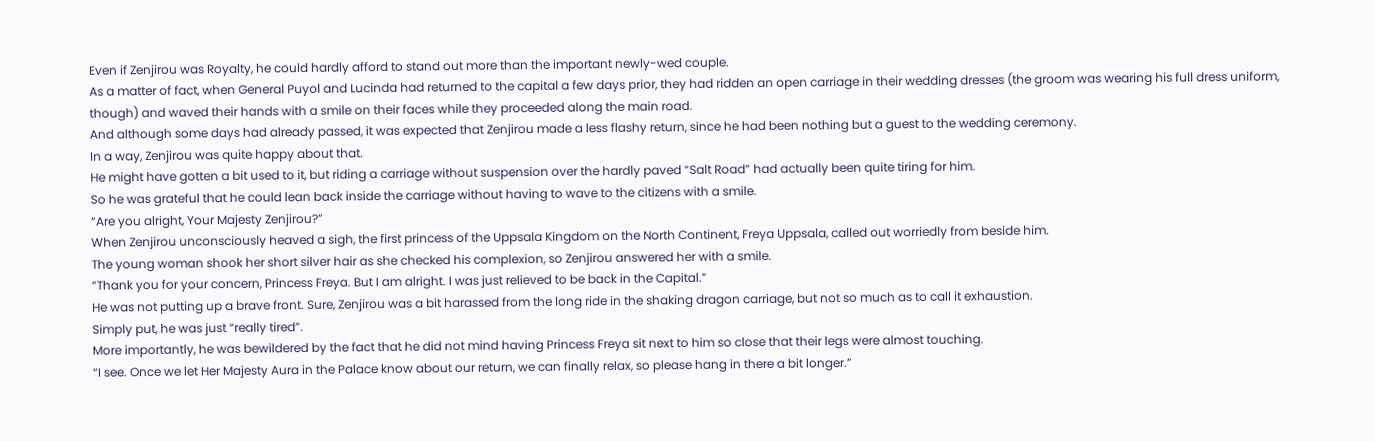Even if Zenjirou was Royalty, he could hardly afford to stand out more than the important newly-wed couple.
As a matter of fact, when General Puyol and Lucinda had returned to the capital a few days prior, they had ridden an open carriage in their wedding dresses (the groom was wearing his full dress uniform, though) and waved their hands with a smile on their faces while they proceeded along the main road.
And although some days had already passed, it was expected that Zenjirou made a less flashy return, since he had been nothing but a guest to the wedding ceremony.
In a way, Zenjirou was quite happy about that.
He might have gotten a bit used to it, but riding a carriage without suspension over the hardly paved “Salt Road” had actually been quite tiring for him.
So he was grateful that he could lean back inside the carriage without having to wave to the citizens with a smile.
“Are you alright, Your Majesty Zenjirou?”
When Zenjirou unconsciously heaved a sigh, the first princess of the Uppsala Kingdom on the North Continent, Freya Uppsala, called out worriedly from beside him.
The young woman shook her short silver hair as she checked his complexion, so Zenjirou answered her with a smile.
“Thank you for your concern, Princess Freya. But I am alright. I was just relieved to be back in the Capital.”
He was not putting up a brave front. Sure, Zenjirou was a bit harassed from the long ride in the shaking dragon carriage, but not so much as to call it exhaustion.
Simply put, he was just “really tired”.
More importantly, he was bewildered by the fact that he did not mind having Princess Freya sit next to him so close that their legs were almost touching.
“I see. Once we let Her Majesty Aura in the Palace know about our return, we can finally relax, so please hang in there a bit longer.”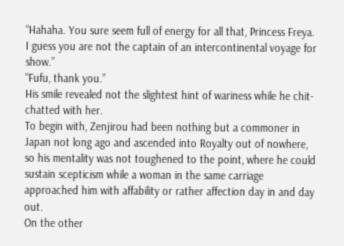“Hahaha. You sure seem full of energy for all that, Princess Freya. I guess you are not the captain of an intercontinental voyage for show.”
“Fufu, thank you.”
His smile revealed not the slightest hint of wariness while he chit-chatted with her.
To begin with, Zenjirou had been nothing but a commoner in Japan not long ago and ascended into Royalty out of nowhere, so his mentality was not toughened to the point, where he could sustain scepticism while a woman in the same carriage approached him with affability or rather affection day in and day out.
On the other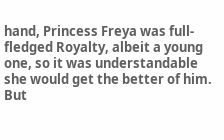hand, Princess Freya was full-fledged Royalty, albeit a young one, so it was understandable she would get the better of him.
But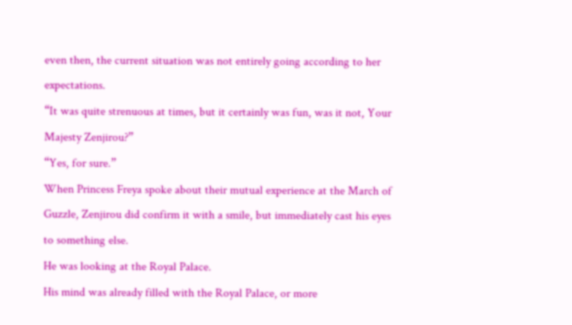even then, the current situation was not entirely going according to her expectations.
“It was quite strenuous at times, but it certainly was fun, was it not, Your Majesty Zenjirou?”
“Yes, for sure.”
When Princess Freya spoke about their mutual experience at the March of Guzzle, Zenjirou did confirm it with a smile, but immediately cast his eyes to something else.
He was looking at the Royal Palace.
His mind was already filled with the Royal Palace, or more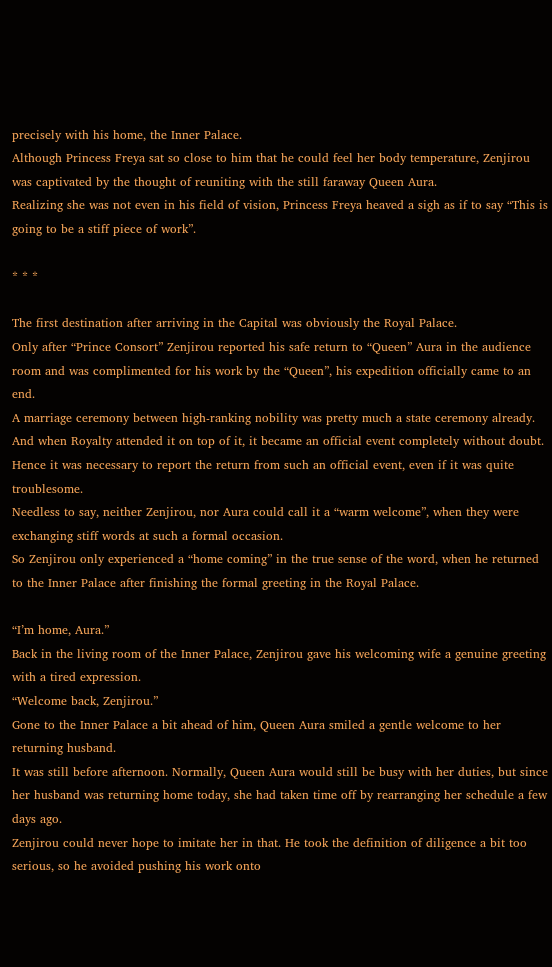precisely with his home, the Inner Palace.
Although Princess Freya sat so close to him that he could feel her body temperature, Zenjirou was captivated by the thought of reuniting with the still faraway Queen Aura.
Realizing she was not even in his field of vision, Princess Freya heaved a sigh as if to say “This is going to be a stiff piece of work”.

* * *

The first destination after arriving in the Capital was obviously the Royal Palace.
Only after “Prince Consort” Zenjirou reported his safe return to “Queen” Aura in the audience room and was complimented for his work by the “Queen”, his expedition officially came to an end.
A marriage ceremony between high-ranking nobility was pretty much a state ceremony already. And when Royalty attended it on top of it, it became an official event completely without doubt.
Hence it was necessary to report the return from such an official event, even if it was quite troublesome.
Needless to say, neither Zenjirou, nor Aura could call it a “warm welcome”, when they were exchanging stiff words at such a formal occasion.
So Zenjirou only experienced a “home coming” in the true sense of the word, when he returned to the Inner Palace after finishing the formal greeting in the Royal Palace.

“I’m home, Aura.”
Back in the living room of the Inner Palace, Zenjirou gave his welcoming wife a genuine greeting with a tired expression.
“Welcome back, Zenjirou.”
Gone to the Inner Palace a bit ahead of him, Queen Aura smiled a gentle welcome to her returning husband.
It was still before afternoon. Normally, Queen Aura would still be busy with her duties, but since her husband was returning home today, she had taken time off by rearranging her schedule a few days ago.
Zenjirou could never hope to imitate her in that. He took the definition of diligence a bit too serious, so he avoided pushing his work onto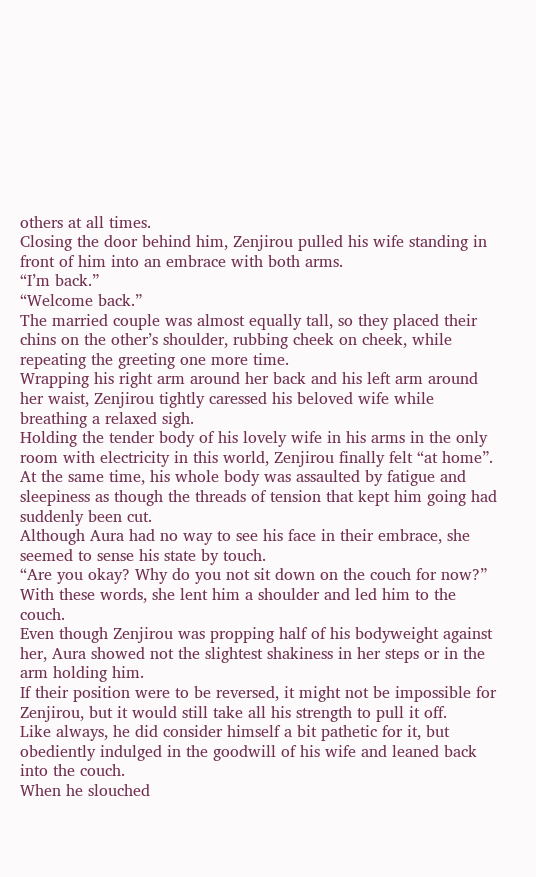others at all times.
Closing the door behind him, Zenjirou pulled his wife standing in front of him into an embrace with both arms.
“I’m back.”
“Welcome back.”
The married couple was almost equally tall, so they placed their chins on the other’s shoulder, rubbing cheek on cheek, while repeating the greeting one more time.
Wrapping his right arm around her back and his left arm around her waist, Zenjirou tightly caressed his beloved wife while breathing a relaxed sigh.
Holding the tender body of his lovely wife in his arms in the only room with electricity in this world, Zenjirou finally felt “at home”.
At the same time, his whole body was assaulted by fatigue and sleepiness as though the threads of tension that kept him going had suddenly been cut.
Although Aura had no way to see his face in their embrace, she seemed to sense his state by touch.
“Are you okay? Why do you not sit down on the couch for now?”
With these words, she lent him a shoulder and led him to the couch.
Even though Zenjirou was propping half of his bodyweight against her, Aura showed not the slightest shakiness in her steps or in the arm holding him.
If their position were to be reversed, it might not be impossible for Zenjirou, but it would still take all his strength to pull it off.
Like always, he did consider himself a bit pathetic for it, but obediently indulged in the goodwill of his wife and leaned back into the couch.
When he slouched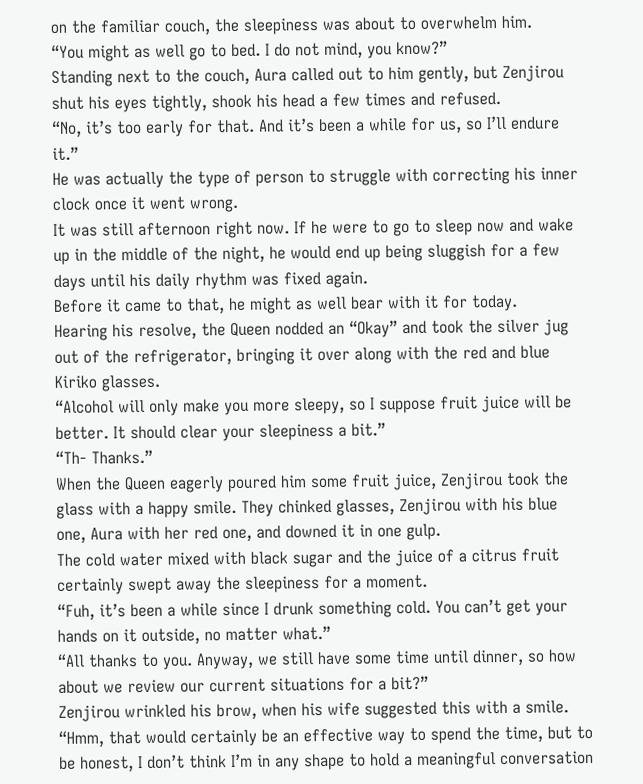on the familiar couch, the sleepiness was about to overwhelm him.
“You might as well go to bed. I do not mind, you know?”
Standing next to the couch, Aura called out to him gently, but Zenjirou shut his eyes tightly, shook his head a few times and refused.
“No, it’s too early for that. And it’s been a while for us, so I’ll endure it.”
He was actually the type of person to struggle with correcting his inner clock once it went wrong.
It was still afternoon right now. If he were to go to sleep now and wake up in the middle of the night, he would end up being sluggish for a few days until his daily rhythm was fixed again.
Before it came to that, he might as well bear with it for today.
Hearing his resolve, the Queen nodded an “Okay” and took the silver jug out of the refrigerator, bringing it over along with the red and blue Kiriko glasses.
“Alcohol will only make you more sleepy, so I suppose fruit juice will be better. It should clear your sleepiness a bit.”
“Th- Thanks.”
When the Queen eagerly poured him some fruit juice, Zenjirou took the glass with a happy smile. They chinked glasses, Zenjirou with his blue one, Aura with her red one, and downed it in one gulp.
The cold water mixed with black sugar and the juice of a citrus fruit certainly swept away the sleepiness for a moment.
“Fuh, it’s been a while since I drunk something cold. You can’t get your hands on it outside, no matter what.”
“All thanks to you. Anyway, we still have some time until dinner, so how about we review our current situations for a bit?”
Zenjirou wrinkled his brow, when his wife suggested this with a smile.
“Hmm, that would certainly be an effective way to spend the time, but to be honest, I don’t think I’m in any shape to hold a meaningful conversation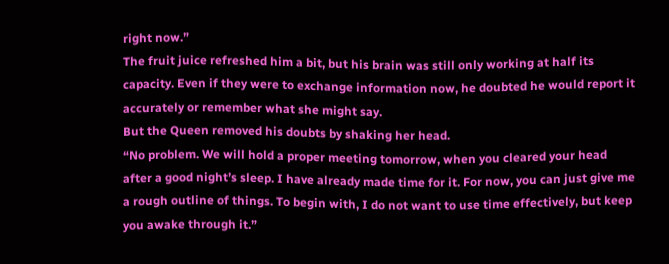right now.”
The fruit juice refreshed him a bit, but his brain was still only working at half its capacity. Even if they were to exchange information now, he doubted he would report it accurately or remember what she might say.
But the Queen removed his doubts by shaking her head.
“No problem. We will hold a proper meeting tomorrow, when you cleared your head after a good night’s sleep. I have already made time for it. For now, you can just give me a rough outline of things. To begin with, I do not want to use time effectively, but keep you awake through it.”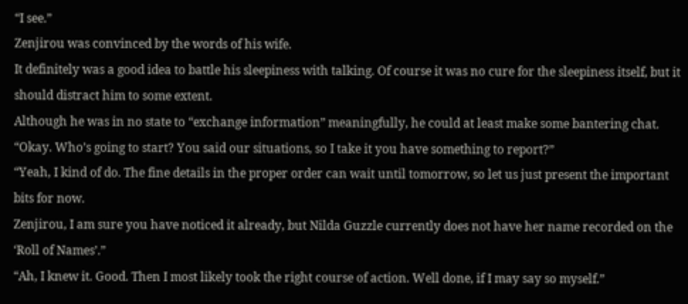“I see.”
Zenjirou was convinced by the words of his wife.
It definitely was a good idea to battle his sleepiness with talking. Of course it was no cure for the sleepiness itself, but it should distract him to some extent.
Although he was in no state to “exchange information” meaningfully, he could at least make some bantering chat.
“Okay. Who’s going to start? You said our situations, so I take it you have something to report?”
“Yeah, I kind of do. The fine details in the proper order can wait until tomorrow, so let us just present the important bits for now.
Zenjirou, I am sure you have noticed it already, but Nilda Guzzle currently does not have her name recorded on the ‘Roll of Names’.”
“Ah, I knew it. Good. Then I most likely took the right course of action. Well done, if I may say so myself.”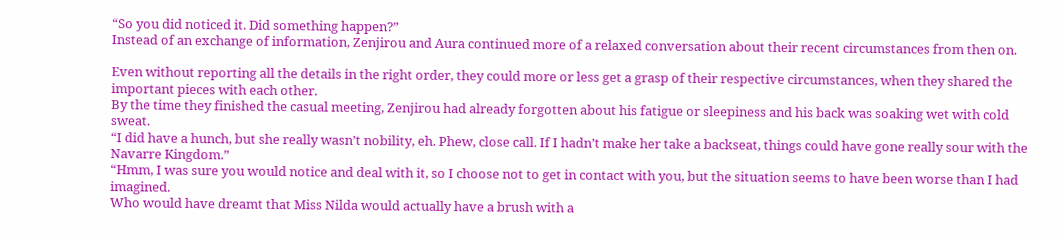“So you did noticed it. Did something happen?”
Instead of an exchange of information, Zenjirou and Aura continued more of a relaxed conversation about their recent circumstances from then on.

Even without reporting all the details in the right order, they could more or less get a grasp of their respective circumstances, when they shared the important pieces with each other.
By the time they finished the casual meeting, Zenjirou had already forgotten about his fatigue or sleepiness and his back was soaking wet with cold sweat.
“I did have a hunch, but she really wasn’t nobility, eh. Phew, close call. If I hadn’t make her take a backseat, things could have gone really sour with the Navarre Kingdom.”
“Hmm, I was sure you would notice and deal with it, so I choose not to get in contact with you, but the situation seems to have been worse than I had imagined.
Who would have dreamt that Miss Nilda would actually have a brush with a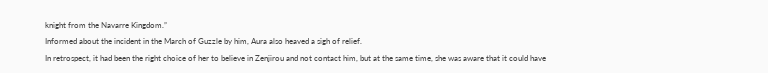knight from the Navarre Kingdom.”
Informed about the incident in the March of Guzzle by him, Aura also heaved a sigh of relief.
In retrospect, it had been the right choice of her to believe in Zenjirou and not contact him, but at the same time, she was aware that it could have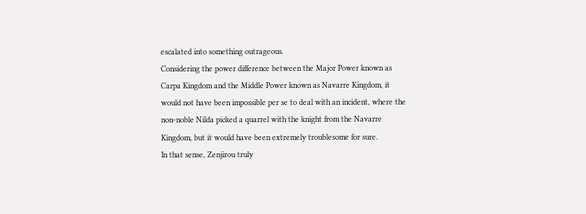escalated into something outrageous.
Considering the power difference between the Major Power known as Carpa Kingdom and the Middle Power known as Navarre Kingdom, it would not have been impossible per se to deal with an incident, where the non-noble Nilda picked a quarrel with the knight from the Navarre Kingdom, but it would have been extremely troublesome for sure.
In that sense, Zenjirou truly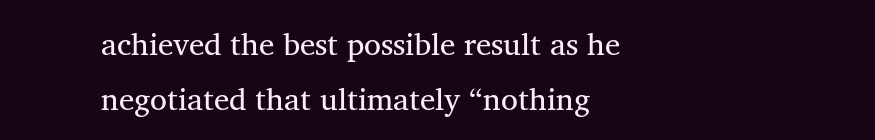achieved the best possible result as he negotiated that ultimately “nothing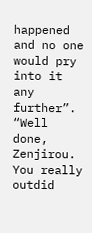happened and no one would pry into it any further”.
“Well done, Zenjirou. You really outdid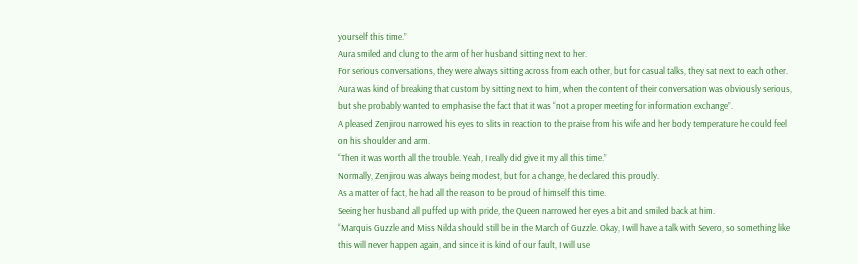yourself this time.”
Aura smiled and clung to the arm of her husband sitting next to her.
For serious conversations, they were always sitting across from each other, but for casual talks, they sat next to each other.
Aura was kind of breaking that custom by sitting next to him, when the content of their conversation was obviously serious, but she probably wanted to emphasise the fact that it was “not a proper meeting for information exchange”.
A pleased Zenjirou narrowed his eyes to slits in reaction to the praise from his wife and her body temperature he could feel on his shoulder and arm.
“Then it was worth all the trouble. Yeah, I really did give it my all this time.”
Normally, Zenjirou was always being modest, but for a change, he declared this proudly.
As a matter of fact, he had all the reason to be proud of himself this time.
Seeing her husband all puffed up with pride, the Queen narrowed her eyes a bit and smiled back at him.
“Marquis Guzzle and Miss Nilda should still be in the March of Guzzle. Okay, I will have a talk with Severo, so something like this will never happen again, and since it is kind of our fault, I will use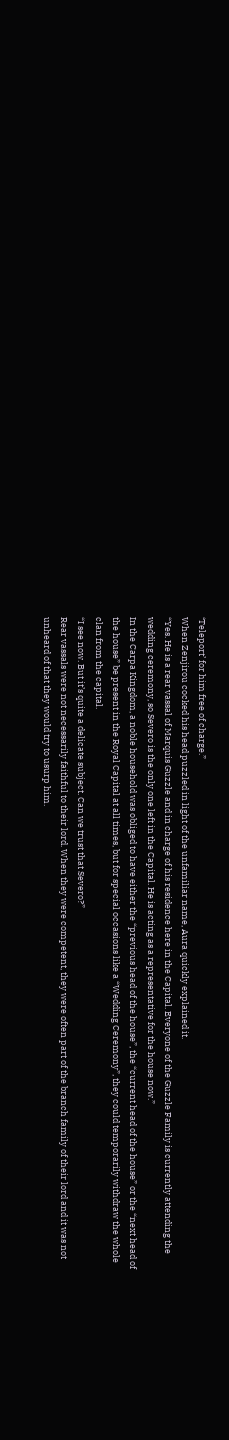‘Teleport’ for him free of charge.”
When Zenjirou cocked his head puzzled in light of the unfamiliar name, Aura quickly explained it.
“Yes. He is a rear vassal of Marquis Guzzle and in charge of his residence here in the Capital. Everyone of the Guzzle Family is currently attending the wedding ceremony, so Severo is the only one left in the Capital. He is acting as a representative for the house now.”
In the Carpa Kingdom, a noble household was obliged to have either the “previous head of the house”, the “current head of the house” or the “next head of the house” be present in the Royal Capital at all times, but for special occasions like a “Wedding Ceremony”, they could temporarily withdraw the whole clan from the capital.
“I see now. But it’s quite a delicate subject. Can we trust that Severo?”
Rear vassals were not necessarily faithful to their lord. When they were competent, they were often part of the branch family of their lord and it was not unheard of that they would try to usurp him.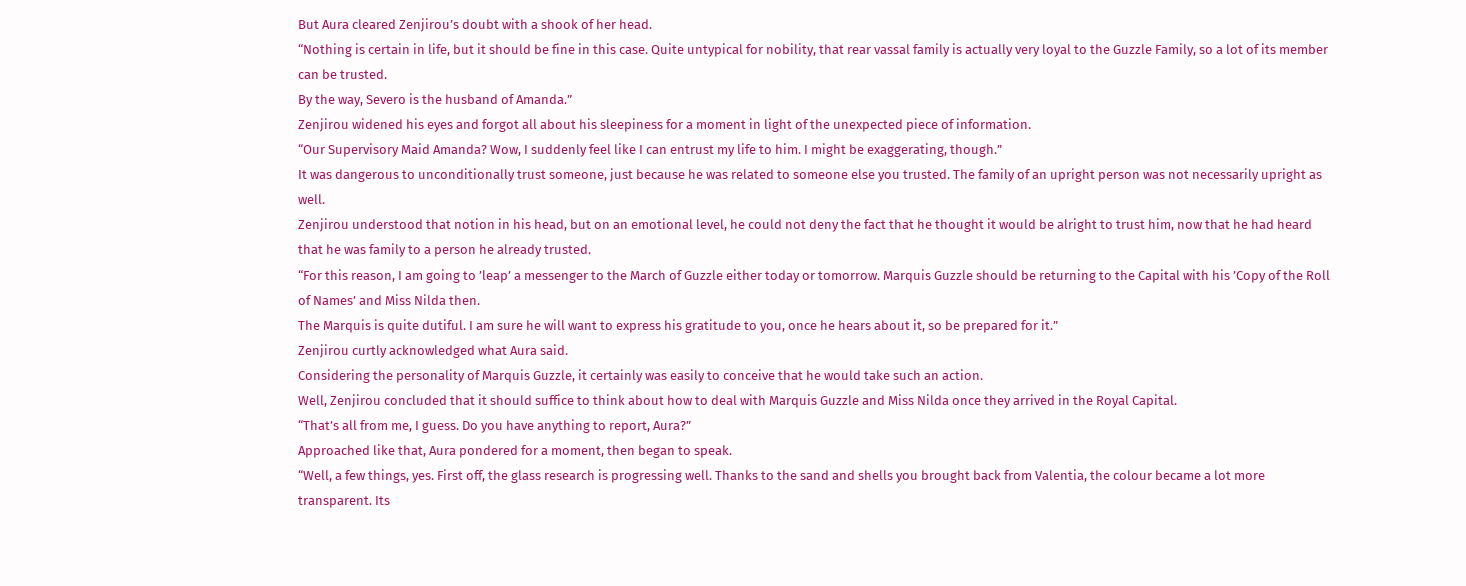But Aura cleared Zenjirou’s doubt with a shook of her head.
“Nothing is certain in life, but it should be fine in this case. Quite untypical for nobility, that rear vassal family is actually very loyal to the Guzzle Family, so a lot of its member can be trusted.
By the way, Severo is the husband of Amanda.”
Zenjirou widened his eyes and forgot all about his sleepiness for a moment in light of the unexpected piece of information.
“Our Supervisory Maid Amanda? Wow, I suddenly feel like I can entrust my life to him. I might be exaggerating, though.”
It was dangerous to unconditionally trust someone, just because he was related to someone else you trusted. The family of an upright person was not necessarily upright as well.
Zenjirou understood that notion in his head, but on an emotional level, he could not deny the fact that he thought it would be alright to trust him, now that he had heard that he was family to a person he already trusted.
“For this reason, I am going to ’leap’ a messenger to the March of Guzzle either today or tomorrow. Marquis Guzzle should be returning to the Capital with his ’Copy of the Roll of Names’ and Miss Nilda then.
The Marquis is quite dutiful. I am sure he will want to express his gratitude to you, once he hears about it, so be prepared for it.”
Zenjirou curtly acknowledged what Aura said.
Considering the personality of Marquis Guzzle, it certainly was easily to conceive that he would take such an action.
Well, Zenjirou concluded that it should suffice to think about how to deal with Marquis Guzzle and Miss Nilda once they arrived in the Royal Capital.
“That’s all from me, I guess. Do you have anything to report, Aura?”
Approached like that, Aura pondered for a moment, then began to speak.
“Well, a few things, yes. First off, the glass research is progressing well. Thanks to the sand and shells you brought back from Valentia, the colour became a lot more transparent. Its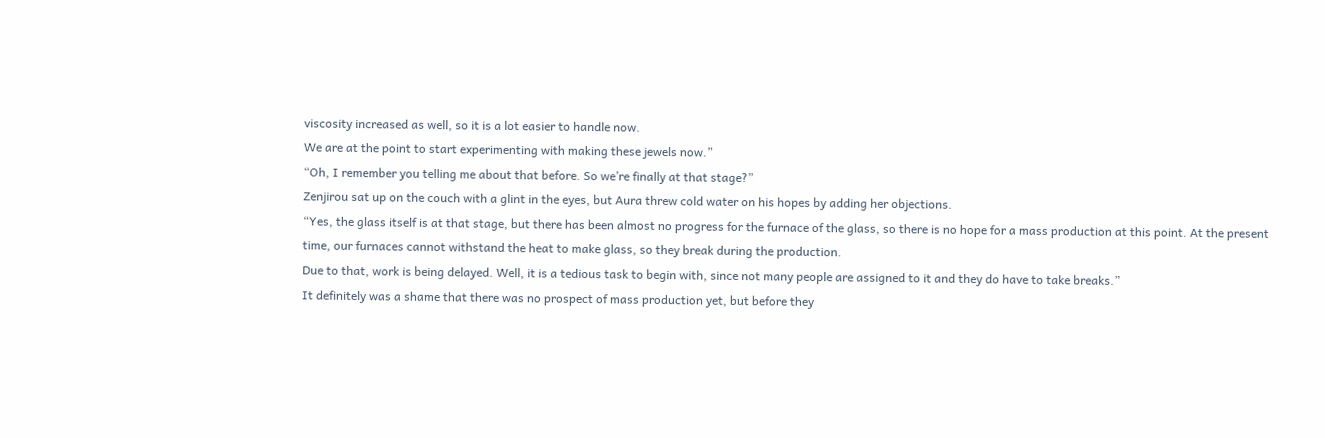viscosity increased as well, so it is a lot easier to handle now.
We are at the point to start experimenting with making these jewels now.”
“Oh, I remember you telling me about that before. So we’re finally at that stage?”
Zenjirou sat up on the couch with a glint in the eyes, but Aura threw cold water on his hopes by adding her objections.
“Yes, the glass itself is at that stage, but there has been almost no progress for the furnace of the glass, so there is no hope for a mass production at this point. At the present time, our furnaces cannot withstand the heat to make glass, so they break during the production.
Due to that, work is being delayed. Well, it is a tedious task to begin with, since not many people are assigned to it and they do have to take breaks.”
It definitely was a shame that there was no prospect of mass production yet, but before they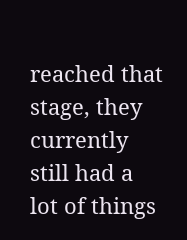reached that stage, they currently still had a lot of things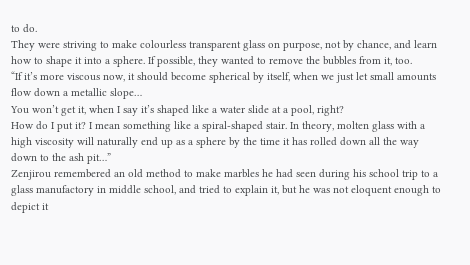to do.
They were striving to make colourless transparent glass on purpose, not by chance, and learn how to shape it into a sphere. If possible, they wanted to remove the bubbles from it, too.
“If it’s more viscous now, it should become spherical by itself, when we just let small amounts flow down a metallic slope…
You won’t get it, when I say it’s shaped like a water slide at a pool, right?
How do I put it? I mean something like a spiral-shaped stair. In theory, molten glass with a high viscosity will naturally end up as a sphere by the time it has rolled down all the way down to the ash pit…”
Zenjirou remembered an old method to make marbles he had seen during his school trip to a glass manufactory in middle school, and tried to explain it, but he was not eloquent enough to depict it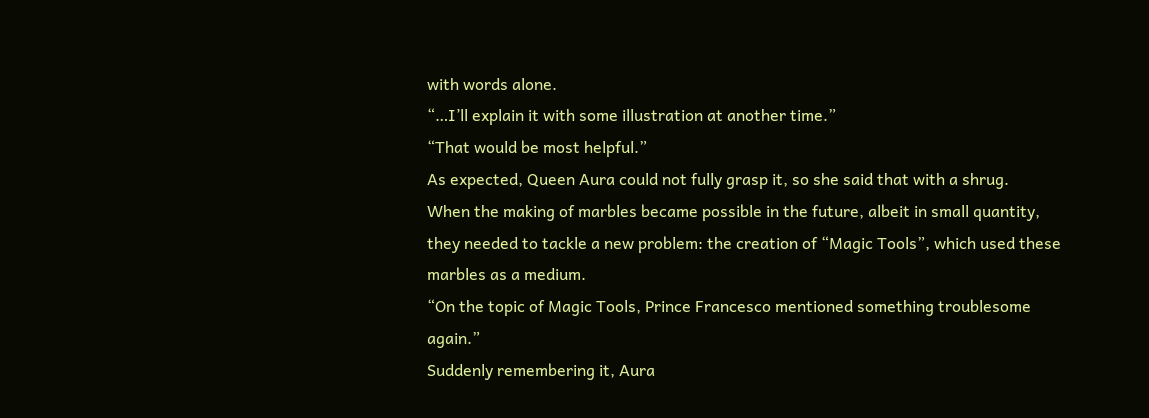with words alone.
“…I’ll explain it with some illustration at another time.”
“That would be most helpful.”
As expected, Queen Aura could not fully grasp it, so she said that with a shrug.
When the making of marbles became possible in the future, albeit in small quantity, they needed to tackle a new problem: the creation of “Magic Tools”, which used these marbles as a medium.
“On the topic of Magic Tools, Prince Francesco mentioned something troublesome again.”
Suddenly remembering it, Aura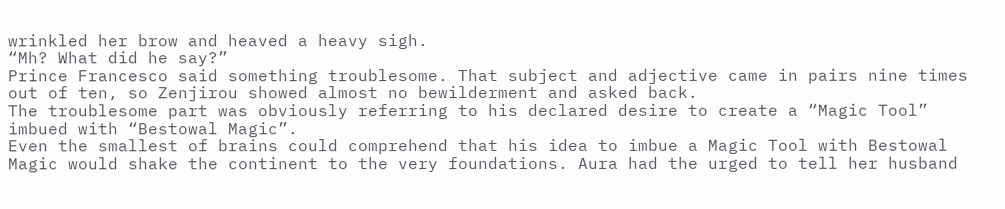wrinkled her brow and heaved a heavy sigh.
“Mh? What did he say?”
Prince Francesco said something troublesome. That subject and adjective came in pairs nine times out of ten, so Zenjirou showed almost no bewilderment and asked back.
The troublesome part was obviously referring to his declared desire to create a “Magic Tool” imbued with “Bestowal Magic”.
Even the smallest of brains could comprehend that his idea to imbue a Magic Tool with Bestowal Magic would shake the continent to the very foundations. Aura had the urged to tell her husband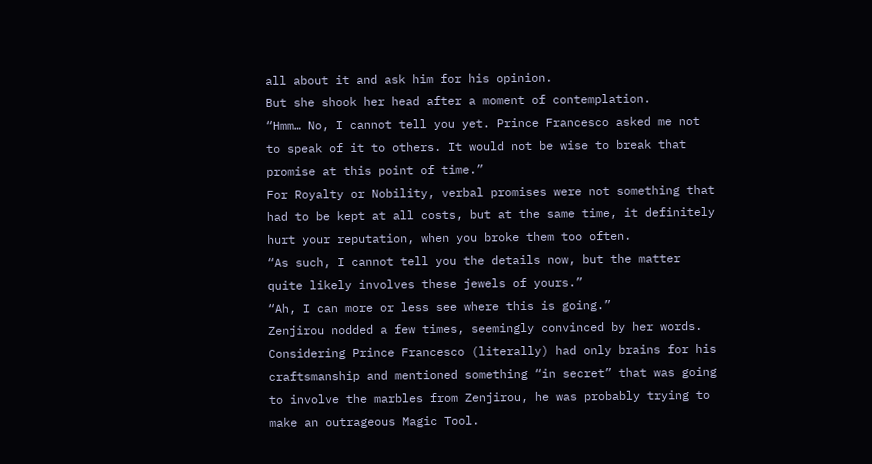all about it and ask him for his opinion.
But she shook her head after a moment of contemplation.
“Hmm… No, I cannot tell you yet. Prince Francesco asked me not to speak of it to others. It would not be wise to break that promise at this point of time.”
For Royalty or Nobility, verbal promises were not something that had to be kept at all costs, but at the same time, it definitely hurt your reputation, when you broke them too often.
“As such, I cannot tell you the details now, but the matter quite likely involves these jewels of yours.”
“Ah, I can more or less see where this is going.”
Zenjirou nodded a few times, seemingly convinced by her words.
Considering Prince Francesco (literally) had only brains for his craftsmanship and mentioned something “in secret” that was going to involve the marbles from Zenjirou, he was probably trying to make an outrageous Magic Tool.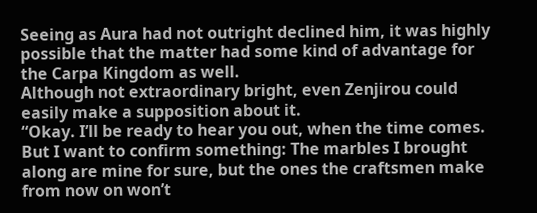Seeing as Aura had not outright declined him, it was highly possible that the matter had some kind of advantage for the Carpa Kingdom as well.
Although not extraordinary bright, even Zenjirou could easily make a supposition about it.
“Okay. I’ll be ready to hear you out, when the time comes. But I want to confirm something: The marbles I brought along are mine for sure, but the ones the craftsmen make from now on won’t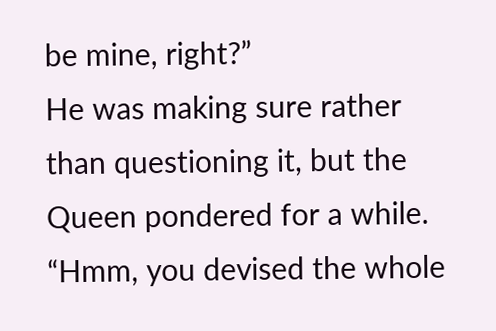be mine, right?”
He was making sure rather than questioning it, but the Queen pondered for a while.
“Hmm, you devised the whole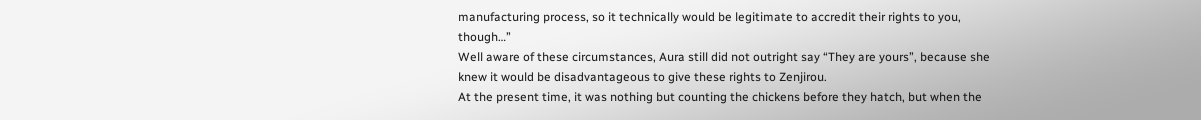manufacturing process, so it technically would be legitimate to accredit their rights to you, though…”
Well aware of these circumstances, Aura still did not outright say “They are yours”, because she knew it would be disadvantageous to give these rights to Zenjirou.
At the present time, it was nothing but counting the chickens before they hatch, but when the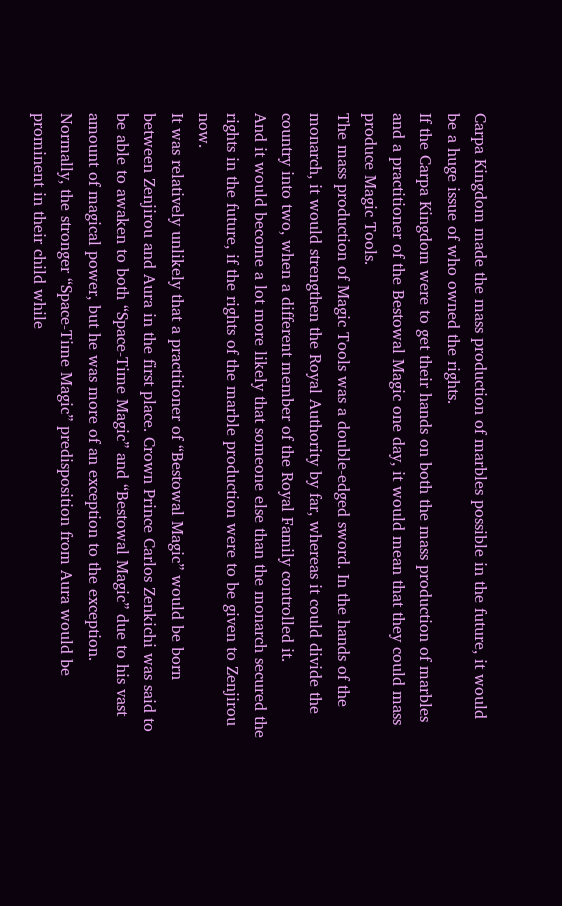Carpa Kingdom made the mass production of marbles possible in the future, it would be a huge issue of who owned the rights.
If the Carpa Kingdom were to get their hands on both the mass production of marbles and a practitioner of the Bestowal Magic one day, it would mean that they could mass produce Magic Tools.
The mass production of Magic Tools was a double-edged sword. In the hands of the monarch, it would strengthen the Royal Authority by far, whereas it could divide the country into two, when a different member of the Royal Family controlled it.
And it would become a lot more likely that someone else than the monarch secured the rights in the future, if the rights of the marble production were to be given to Zenjirou now.
It was relatively unlikely that a practitioner of “Bestowal Magic” would be born between Zenjirou and Aura in the first place. Crown Prince Carlos Zenkichi was said to be able to awaken to both “Space-Time Magic” and “Bestowal Magic” due to his vast amount of magical power, but he was more of an exception to the exception.
Normally, the stronger “Space-Time Magic” predisposition from Aura would be prominent in their child while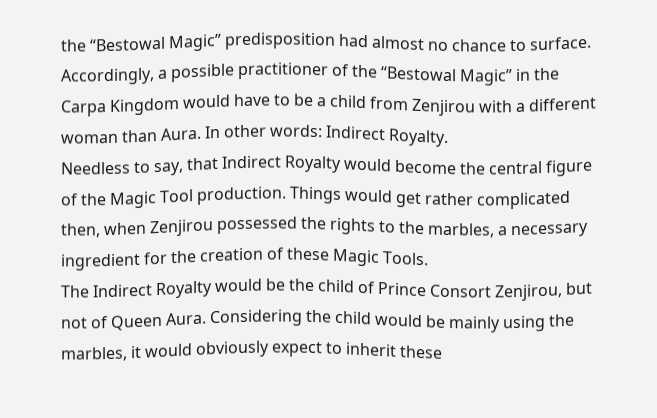the “Bestowal Magic” predisposition had almost no chance to surface.
Accordingly, a possible practitioner of the “Bestowal Magic” in the Carpa Kingdom would have to be a child from Zenjirou with a different woman than Aura. In other words: Indirect Royalty.
Needless to say, that Indirect Royalty would become the central figure of the Magic Tool production. Things would get rather complicated then, when Zenjirou possessed the rights to the marbles, a necessary ingredient for the creation of these Magic Tools.
The Indirect Royalty would be the child of Prince Consort Zenjirou, but not of Queen Aura. Considering the child would be mainly using the marbles, it would obviously expect to inherit these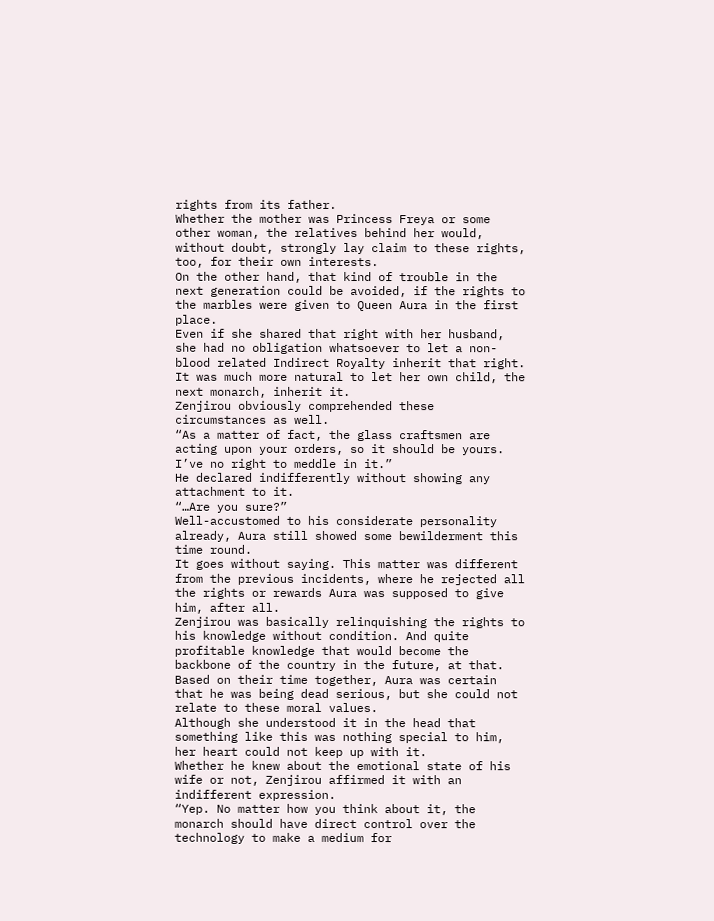rights from its father.
Whether the mother was Princess Freya or some other woman, the relatives behind her would, without doubt, strongly lay claim to these rights, too, for their own interests.
On the other hand, that kind of trouble in the next generation could be avoided, if the rights to the marbles were given to Queen Aura in the first place.
Even if she shared that right with her husband, she had no obligation whatsoever to let a non-blood related Indirect Royalty inherit that right. It was much more natural to let her own child, the next monarch, inherit it.
Zenjirou obviously comprehended these circumstances as well.
“As a matter of fact, the glass craftsmen are acting upon your orders, so it should be yours. I’ve no right to meddle in it.”
He declared indifferently without showing any attachment to it.
“…Are you sure?”
Well-accustomed to his considerate personality already, Aura still showed some bewilderment this time round.
It goes without saying. This matter was different from the previous incidents, where he rejected all the rights or rewards Aura was supposed to give him, after all.
Zenjirou was basically relinquishing the rights to his knowledge without condition. And quite profitable knowledge that would become the backbone of the country in the future, at that.
Based on their time together, Aura was certain that he was being dead serious, but she could not relate to these moral values.
Although she understood it in the head that something like this was nothing special to him, her heart could not keep up with it.
Whether he knew about the emotional state of his wife or not, Zenjirou affirmed it with an indifferent expression.
“Yep. No matter how you think about it, the monarch should have direct control over the technology to make a medium for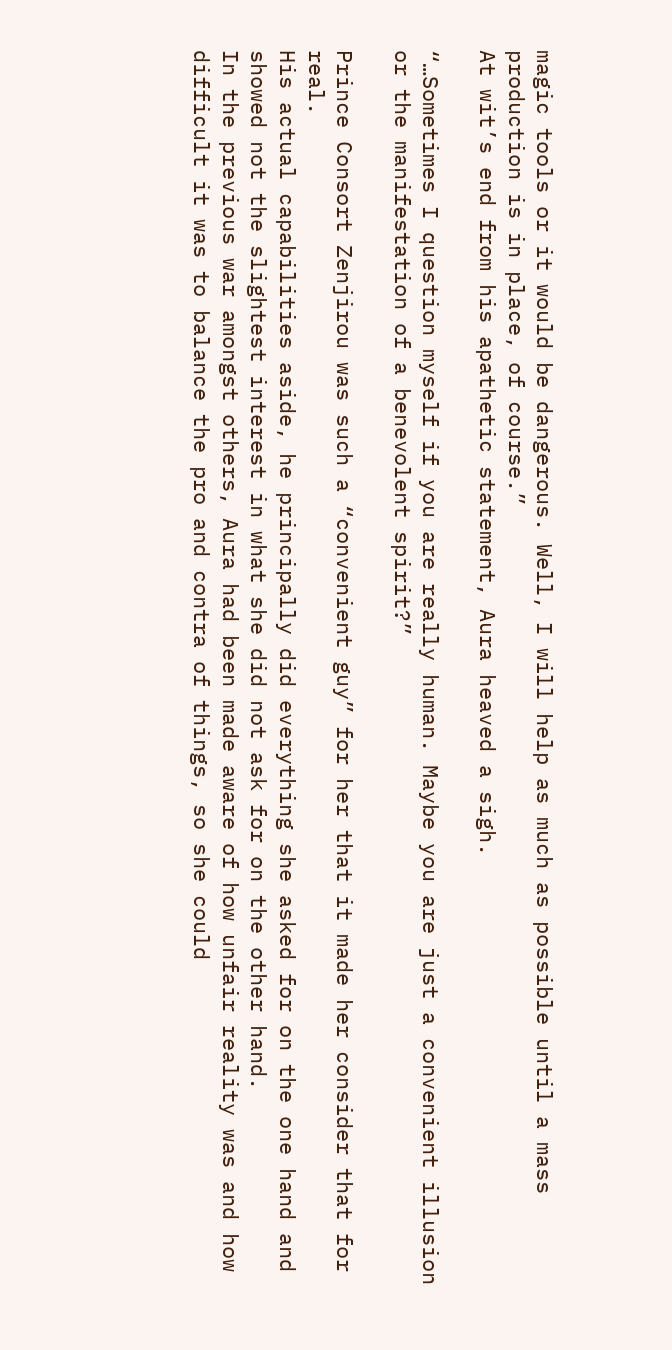magic tools or it would be dangerous. Well, I will help as much as possible until a mass production is in place, of course.”
At wit’s end from his apathetic statement, Aura heaved a sigh.

“…Sometimes I question myself if you are really human. Maybe you are just a convenient illusion or the manifestation of a benevolent spirit?”

Prince Consort Zenjirou was such a “convenient guy” for her that it made her consider that for real.
His actual capabilities aside, he principally did everything she asked for on the one hand and showed not the slightest interest in what she did not ask for on the other hand.
In the previous war amongst others, Aura had been made aware of how unfair reality was and how difficult it was to balance the pro and contra of things, so she could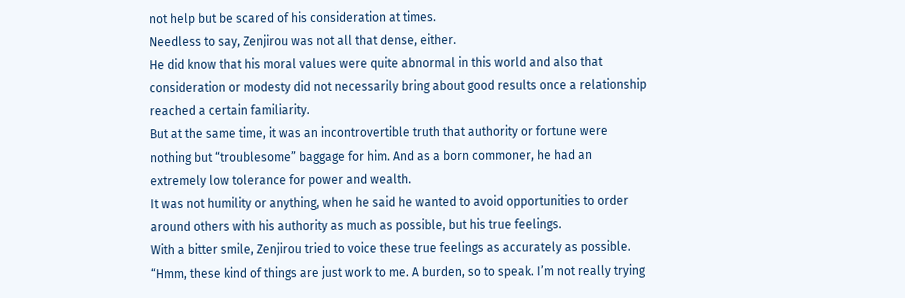not help but be scared of his consideration at times.
Needless to say, Zenjirou was not all that dense, either.
He did know that his moral values were quite abnormal in this world and also that consideration or modesty did not necessarily bring about good results once a relationship reached a certain familiarity.
But at the same time, it was an incontrovertible truth that authority or fortune were nothing but “troublesome” baggage for him. And as a born commoner, he had an extremely low tolerance for power and wealth.
It was not humility or anything, when he said he wanted to avoid opportunities to order around others with his authority as much as possible, but his true feelings.
With a bitter smile, Zenjirou tried to voice these true feelings as accurately as possible.
“Hmm, these kind of things are just work to me. A burden, so to speak. I’m not really trying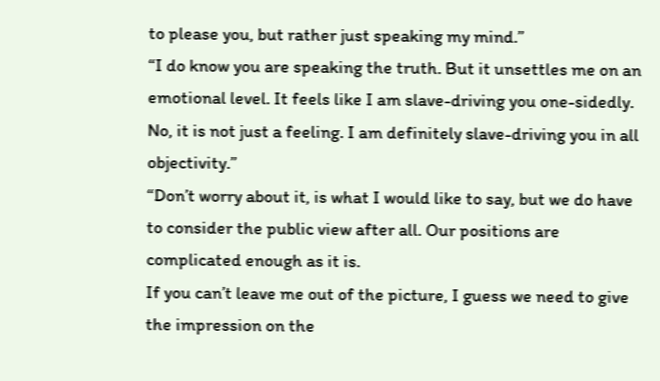to please you, but rather just speaking my mind.”
“I do know you are speaking the truth. But it unsettles me on an emotional level. It feels like I am slave-driving you one-sidedly.
No, it is not just a feeling. I am definitely slave-driving you in all objectivity.”
“Don’t worry about it, is what I would like to say, but we do have to consider the public view after all. Our positions are complicated enough as it is.
If you can’t leave me out of the picture, I guess we need to give the impression on the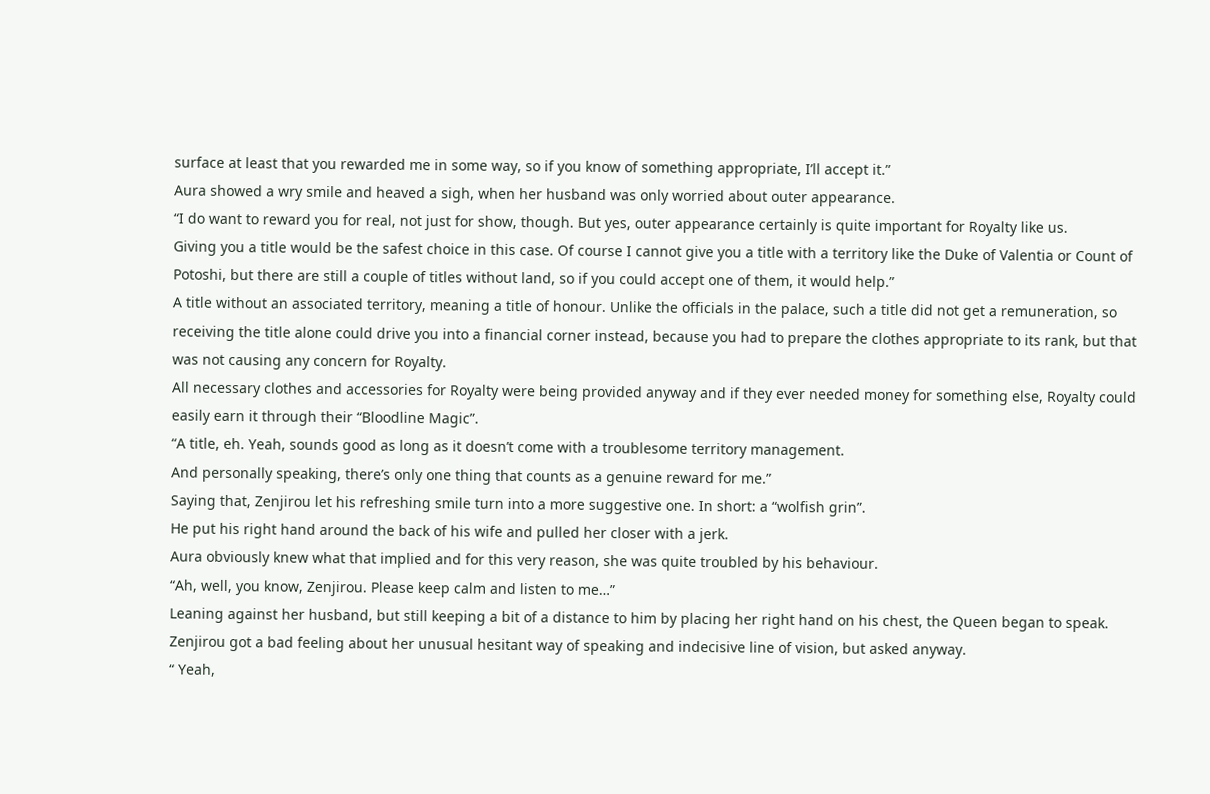surface at least that you rewarded me in some way, so if you know of something appropriate, I’ll accept it.”
Aura showed a wry smile and heaved a sigh, when her husband was only worried about outer appearance.
“I do want to reward you for real, not just for show, though. But yes, outer appearance certainly is quite important for Royalty like us.
Giving you a title would be the safest choice in this case. Of course I cannot give you a title with a territory like the Duke of Valentia or Count of Potoshi, but there are still a couple of titles without land, so if you could accept one of them, it would help.”
A title without an associated territory, meaning a title of honour. Unlike the officials in the palace, such a title did not get a remuneration, so receiving the title alone could drive you into a financial corner instead, because you had to prepare the clothes appropriate to its rank, but that was not causing any concern for Royalty.
All necessary clothes and accessories for Royalty were being provided anyway and if they ever needed money for something else, Royalty could easily earn it through their “Bloodline Magic”.
“A title, eh. Yeah, sounds good as long as it doesn’t come with a troublesome territory management.
And personally speaking, there’s only one thing that counts as a genuine reward for me.”
Saying that, Zenjirou let his refreshing smile turn into a more suggestive one. In short: a “wolfish grin”.
He put his right hand around the back of his wife and pulled her closer with a jerk.
Aura obviously knew what that implied and for this very reason, she was quite troubled by his behaviour.
“Ah, well, you know, Zenjirou. Please keep calm and listen to me…”
Leaning against her husband, but still keeping a bit of a distance to him by placing her right hand on his chest, the Queen began to speak.
Zenjirou got a bad feeling about her unusual hesitant way of speaking and indecisive line of vision, but asked anyway.
“ Yeah,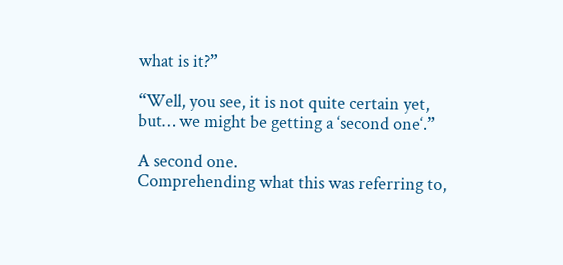what is it?”

“Well, you see, it is not quite certain yet, but… we might be getting a ‘second one‘.”

A second one.
Comprehending what this was referring to,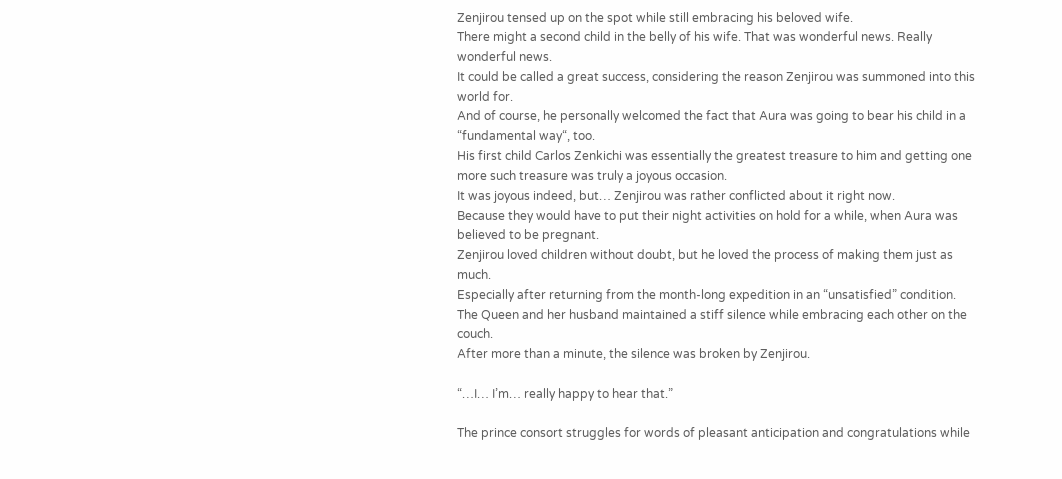Zenjirou tensed up on the spot while still embracing his beloved wife.
There might a second child in the belly of his wife. That was wonderful news. Really wonderful news.
It could be called a great success, considering the reason Zenjirou was summoned into this world for.
And of course, he personally welcomed the fact that Aura was going to bear his child in a “fundamental way“, too.
His first child Carlos Zenkichi was essentially the greatest treasure to him and getting one more such treasure was truly a joyous occasion.
It was joyous indeed, but… Zenjirou was rather conflicted about it right now.
Because they would have to put their night activities on hold for a while, when Aura was believed to be pregnant.
Zenjirou loved children without doubt, but he loved the process of making them just as much.
Especially after returning from the month-long expedition in an “unsatisfied” condition.
The Queen and her husband maintained a stiff silence while embracing each other on the couch.
After more than a minute, the silence was broken by Zenjirou.

“…I… I’m… really happy to hear that.”

The prince consort struggles for words of pleasant anticipation and congratulations while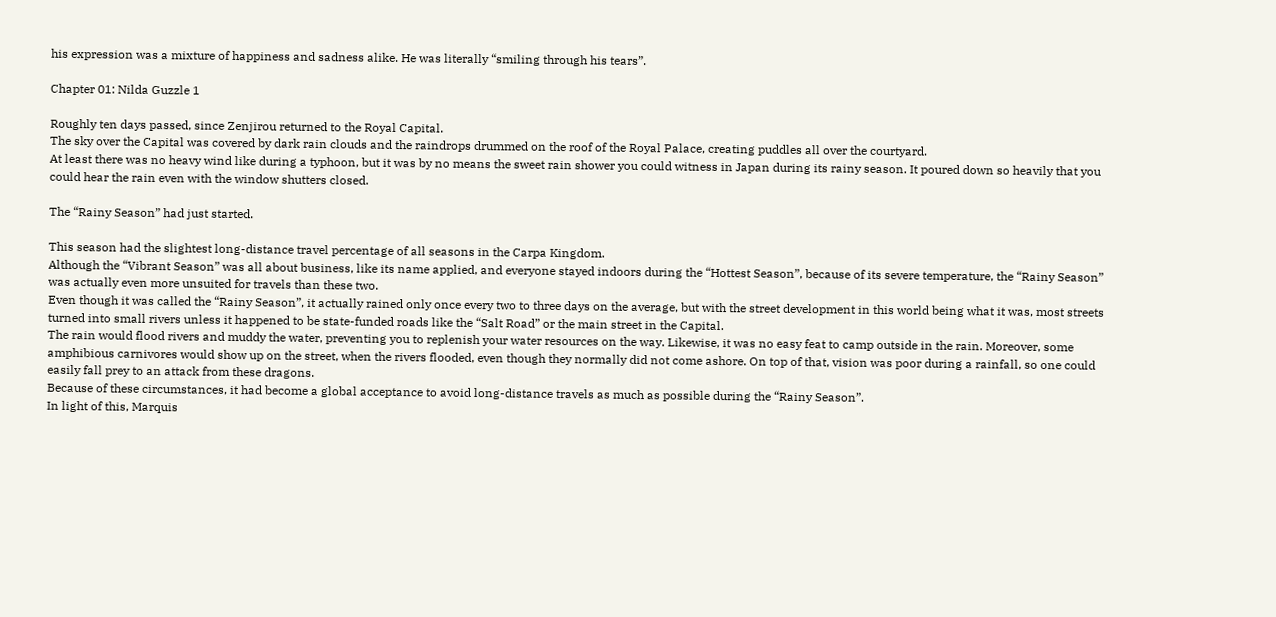his expression was a mixture of happiness and sadness alike. He was literally “smiling through his tears”.

Chapter 01: Nilda Guzzle 1

Roughly ten days passed, since Zenjirou returned to the Royal Capital.
The sky over the Capital was covered by dark rain clouds and the raindrops drummed on the roof of the Royal Palace, creating puddles all over the courtyard.
At least there was no heavy wind like during a typhoon, but it was by no means the sweet rain shower you could witness in Japan during its rainy season. It poured down so heavily that you could hear the rain even with the window shutters closed.

The “Rainy Season” had just started.

This season had the slightest long-distance travel percentage of all seasons in the Carpa Kingdom.
Although the “Vibrant Season” was all about business, like its name applied, and everyone stayed indoors during the “Hottest Season”, because of its severe temperature, the “Rainy Season” was actually even more unsuited for travels than these two.
Even though it was called the “Rainy Season”, it actually rained only once every two to three days on the average, but with the street development in this world being what it was, most streets turned into small rivers unless it happened to be state-funded roads like the “Salt Road” or the main street in the Capital.
The rain would flood rivers and muddy the water, preventing you to replenish your water resources on the way. Likewise, it was no easy feat to camp outside in the rain. Moreover, some amphibious carnivores would show up on the street, when the rivers flooded, even though they normally did not come ashore. On top of that, vision was poor during a rainfall, so one could easily fall prey to an attack from these dragons.
Because of these circumstances, it had become a global acceptance to avoid long-distance travels as much as possible during the “Rainy Season”.
In light of this, Marquis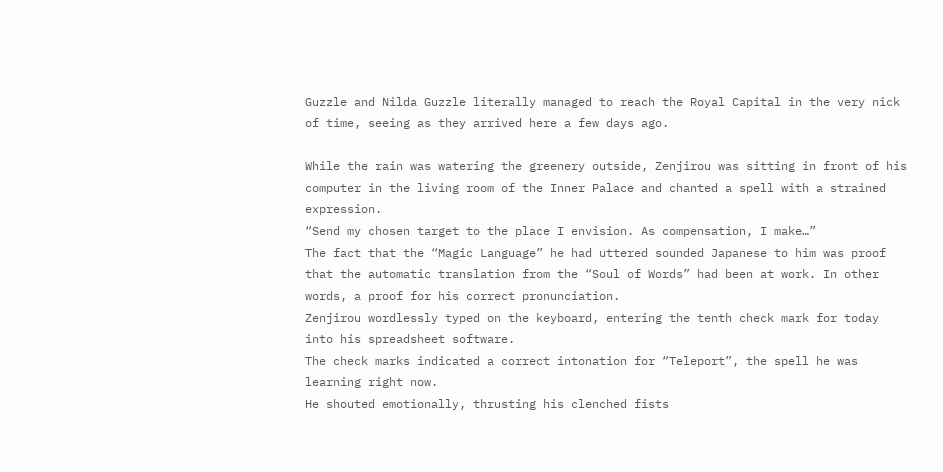Guzzle and Nilda Guzzle literally managed to reach the Royal Capital in the very nick of time, seeing as they arrived here a few days ago.

While the rain was watering the greenery outside, Zenjirou was sitting in front of his computer in the living room of the Inner Palace and chanted a spell with a strained expression.
“Send my chosen target to the place I envision. As compensation, I make…”
The fact that the “Magic Language” he had uttered sounded Japanese to him was proof that the automatic translation from the “Soul of Words” had been at work. In other words, a proof for his correct pronunciation.
Zenjirou wordlessly typed on the keyboard, entering the tenth check mark for today into his spreadsheet software.
The check marks indicated a correct intonation for “Teleport”, the spell he was learning right now.
He shouted emotionally, thrusting his clenched fists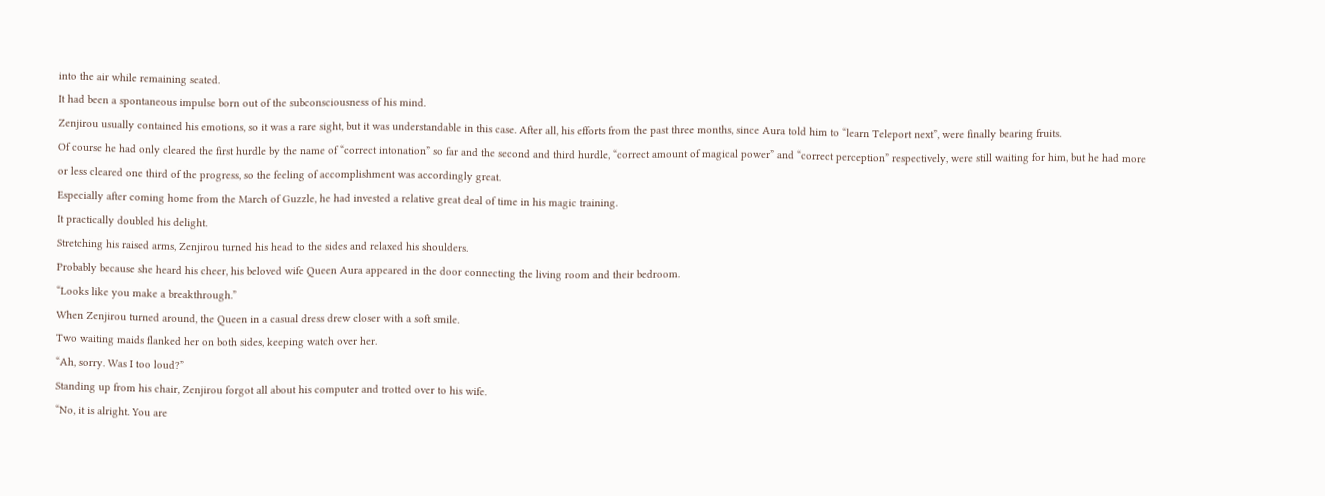into the air while remaining seated.
It had been a spontaneous impulse born out of the subconsciousness of his mind.
Zenjirou usually contained his emotions, so it was a rare sight, but it was understandable in this case. After all, his efforts from the past three months, since Aura told him to “learn Teleport next”, were finally bearing fruits.
Of course he had only cleared the first hurdle by the name of “correct intonation” so far and the second and third hurdle, “correct amount of magical power” and “correct perception” respectively, were still waiting for him, but he had more or less cleared one third of the progress, so the feeling of accomplishment was accordingly great.
Especially after coming home from the March of Guzzle, he had invested a relative great deal of time in his magic training.
It practically doubled his delight.
Stretching his raised arms, Zenjirou turned his head to the sides and relaxed his shoulders.
Probably because she heard his cheer, his beloved wife Queen Aura appeared in the door connecting the living room and their bedroom.
“Looks like you make a breakthrough.”
When Zenjirou turned around, the Queen in a casual dress drew closer with a soft smile.
Two waiting maids flanked her on both sides, keeping watch over her.
“Ah, sorry. Was I too loud?”
Standing up from his chair, Zenjirou forgot all about his computer and trotted over to his wife.
“No, it is alright. You are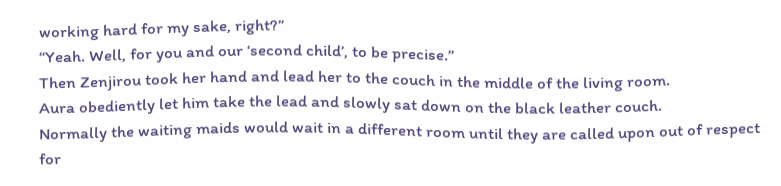working hard for my sake, right?”
“Yeah. Well, for you and our ‘second child’, to be precise.”
Then Zenjirou took her hand and lead her to the couch in the middle of the living room.
Aura obediently let him take the lead and slowly sat down on the black leather couch.
Normally the waiting maids would wait in a different room until they are called upon out of respect for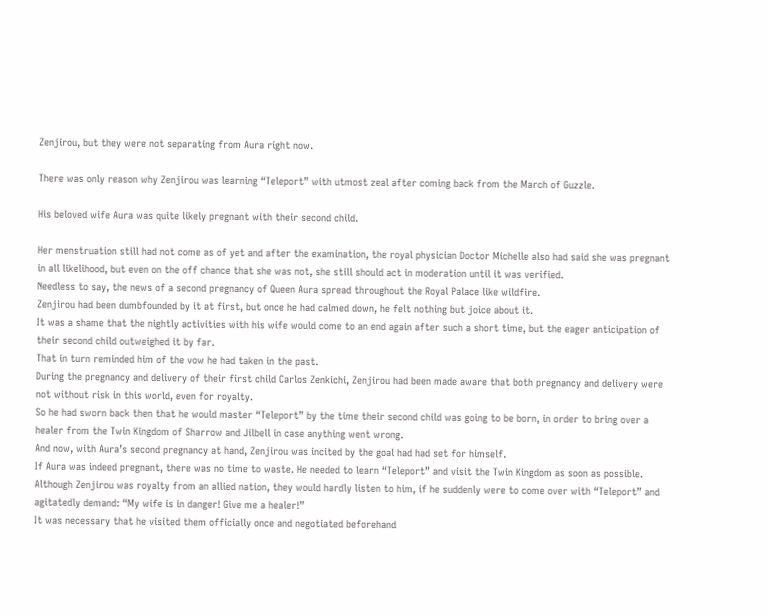Zenjirou, but they were not separating from Aura right now.

There was only reason why Zenjirou was learning “Teleport” with utmost zeal after coming back from the March of Guzzle.

His beloved wife Aura was quite likely pregnant with their second child.

Her menstruation still had not come as of yet and after the examination, the royal physician Doctor Michelle also had said she was pregnant in all likelihood, but even on the off chance that she was not, she still should act in moderation until it was verified.
Needless to say, the news of a second pregnancy of Queen Aura spread throughout the Royal Palace like wildfire.
Zenjirou had been dumbfounded by it at first, but once he had calmed down, he felt nothing but joice about it.
It was a shame that the nightly activities with his wife would come to an end again after such a short time, but the eager anticipation of their second child outweighed it by far.
That in turn reminded him of the vow he had taken in the past.
During the pregnancy and delivery of their first child Carlos Zenkichi, Zenjirou had been made aware that both pregnancy and delivery were not without risk in this world, even for royalty.
So he had sworn back then that he would master “Teleport” by the time their second child was going to be born, in order to bring over a healer from the Twin Kingdom of Sharrow and Jilbell in case anything went wrong.
And now, with Aura’s second pregnancy at hand, Zenjirou was incited by the goal had had set for himself.
If Aura was indeed pregnant, there was no time to waste. He needed to learn “Teleport” and visit the Twin Kingdom as soon as possible.
Although Zenjirou was royalty from an allied nation, they would hardly listen to him, if he suddenly were to come over with “Teleport” and agitatedly demand: “My wife is in danger! Give me a healer!”
It was necessary that he visited them officially once and negotiated beforehand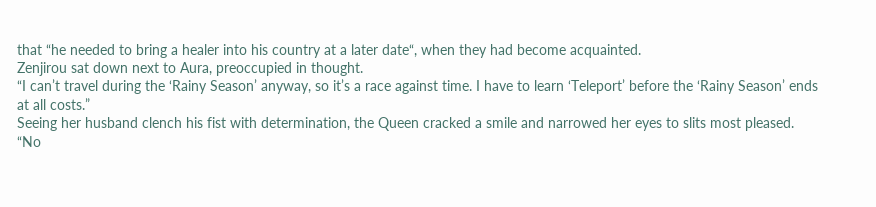that “he needed to bring a healer into his country at a later date“, when they had become acquainted.
Zenjirou sat down next to Aura, preoccupied in thought.
“I can’t travel during the ‘Rainy Season’ anyway, so it’s a race against time. I have to learn ‘Teleport’ before the ‘Rainy Season’ ends at all costs.”
Seeing her husband clench his fist with determination, the Queen cracked a smile and narrowed her eyes to slits most pleased.
“No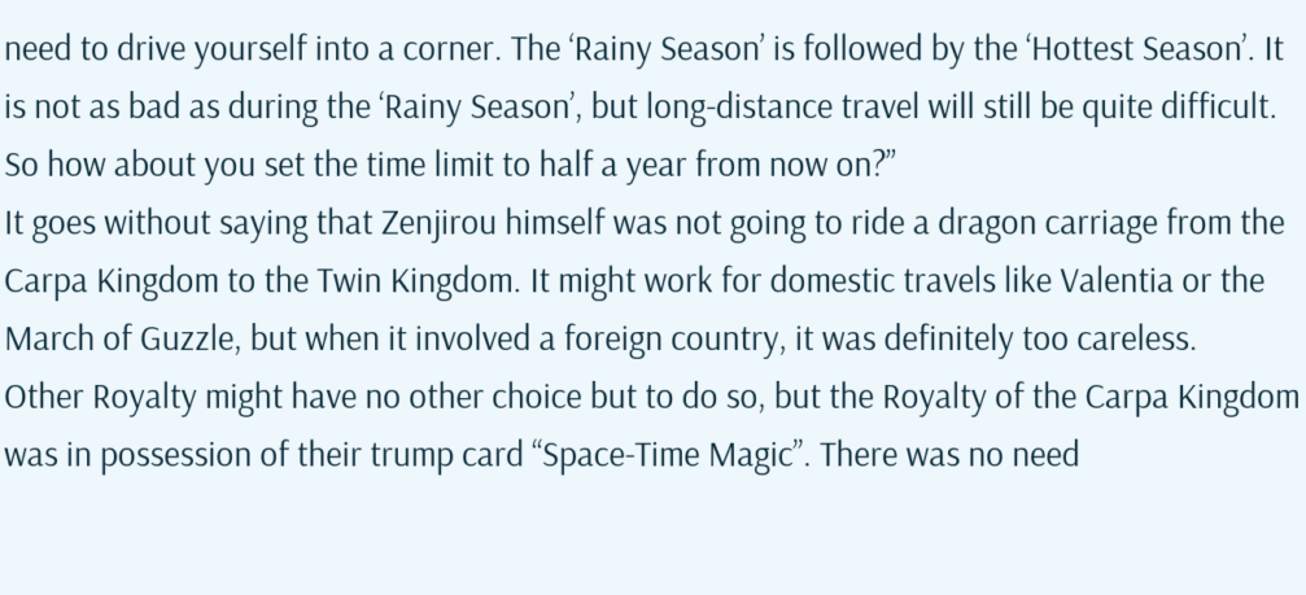need to drive yourself into a corner. The ‘Rainy Season’ is followed by the ‘Hottest Season’. It is not as bad as during the ‘Rainy Season’, but long-distance travel will still be quite difficult. So how about you set the time limit to half a year from now on?”
It goes without saying that Zenjirou himself was not going to ride a dragon carriage from the Carpa Kingdom to the Twin Kingdom. It might work for domestic travels like Valentia or the March of Guzzle, but when it involved a foreign country, it was definitely too careless.
Other Royalty might have no other choice but to do so, but the Royalty of the Carpa Kingdom was in possession of their trump card “Space-Time Magic”. There was no need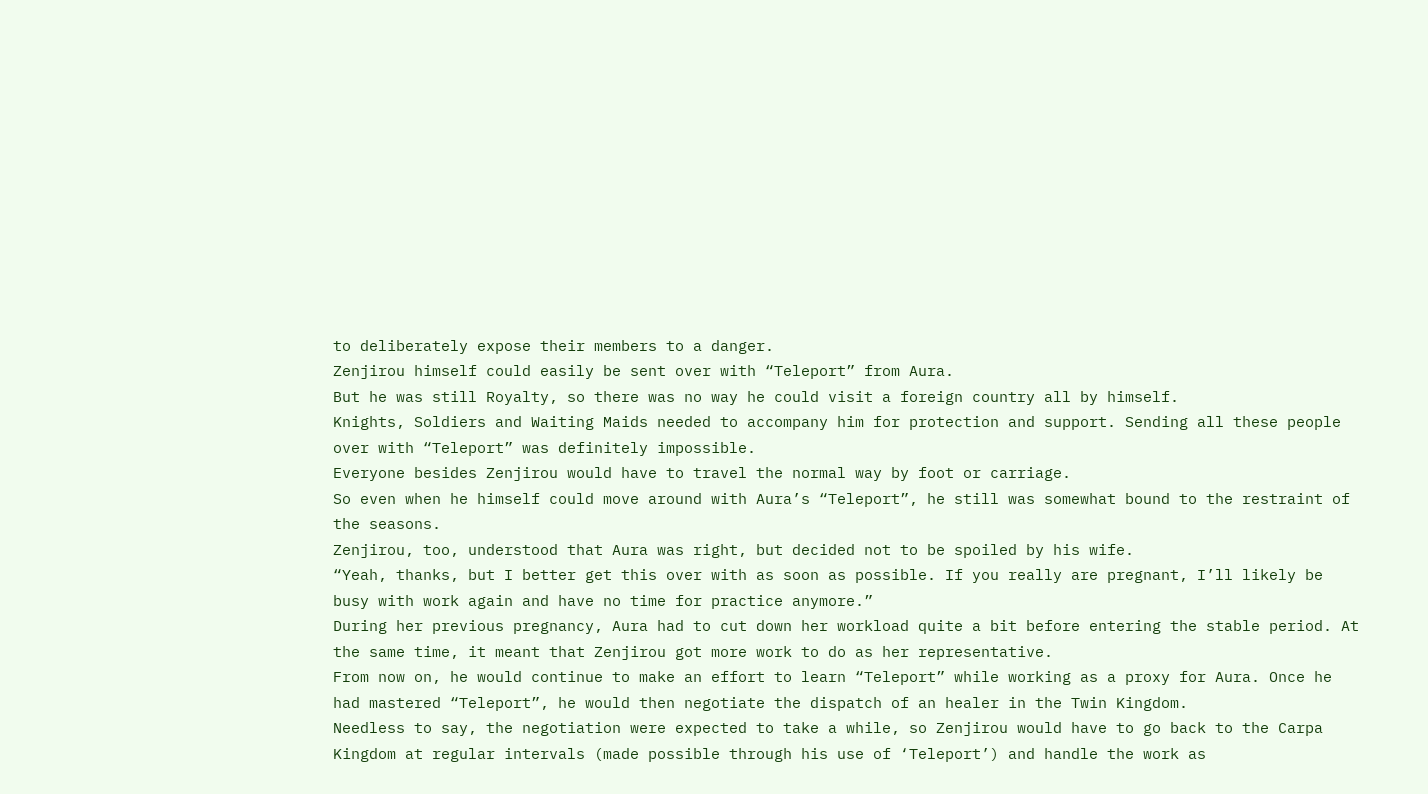to deliberately expose their members to a danger.
Zenjirou himself could easily be sent over with “Teleport” from Aura.
But he was still Royalty, so there was no way he could visit a foreign country all by himself.
Knights, Soldiers and Waiting Maids needed to accompany him for protection and support. Sending all these people over with “Teleport” was definitely impossible.
Everyone besides Zenjirou would have to travel the normal way by foot or carriage.
So even when he himself could move around with Aura’s “Teleport”, he still was somewhat bound to the restraint of the seasons.
Zenjirou, too, understood that Aura was right, but decided not to be spoiled by his wife.
“Yeah, thanks, but I better get this over with as soon as possible. If you really are pregnant, I’ll likely be busy with work again and have no time for practice anymore.”
During her previous pregnancy, Aura had to cut down her workload quite a bit before entering the stable period. At the same time, it meant that Zenjirou got more work to do as her representative.
From now on, he would continue to make an effort to learn “Teleport” while working as a proxy for Aura. Once he had mastered “Teleport”, he would then negotiate the dispatch of an healer in the Twin Kingdom.
Needless to say, the negotiation were expected to take a while, so Zenjirou would have to go back to the Carpa Kingdom at regular intervals (made possible through his use of ‘Teleport’) and handle the work as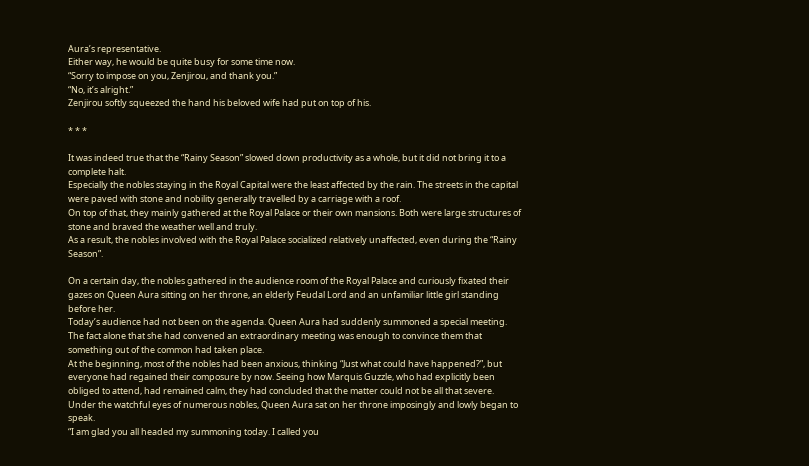Aura’s representative.
Either way, he would be quite busy for some time now.
“Sorry to impose on you, Zenjirou, and thank you.”
“No, it’s alright.”
Zenjirou softly squeezed the hand his beloved wife had put on top of his.

* * *

It was indeed true that the “Rainy Season” slowed down productivity as a whole, but it did not bring it to a complete halt.
Especially the nobles staying in the Royal Capital were the least affected by the rain. The streets in the capital were paved with stone and nobility generally travelled by a carriage with a roof.
On top of that, they mainly gathered at the Royal Palace or their own mansions. Both were large structures of stone and braved the weather well and truly.
As a result, the nobles involved with the Royal Palace socialized relatively unaffected, even during the “Rainy Season”.

On a certain day, the nobles gathered in the audience room of the Royal Palace and curiously fixated their gazes on Queen Aura sitting on her throne, an elderly Feudal Lord and an unfamiliar little girl standing before her.
Today’s audience had not been on the agenda. Queen Aura had suddenly summoned a special meeting.
The fact alone that she had convened an extraordinary meeting was enough to convince them that something out of the common had taken place.
At the beginning, most of the nobles had been anxious, thinking “Just what could have happened?”, but everyone had regained their composure by now. Seeing how Marquis Guzzle, who had explicitly been obliged to attend, had remained calm, they had concluded that the matter could not be all that severe.
Under the watchful eyes of numerous nobles, Queen Aura sat on her throne imposingly and lowly began to speak.
“I am glad you all headed my summoning today. I called you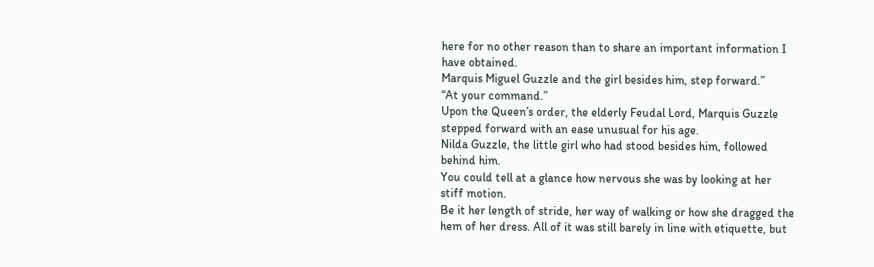here for no other reason than to share an important information I have obtained.
Marquis Miguel Guzzle and the girl besides him, step forward.”
“At your command.”
Upon the Queen’s order, the elderly Feudal Lord, Marquis Guzzle stepped forward with an ease unusual for his age.
Nilda Guzzle, the little girl who had stood besides him, followed behind him.
You could tell at a glance how nervous she was by looking at her stiff motion.
Be it her length of stride, her way of walking or how she dragged the hem of her dress. All of it was still barely in line with etiquette, but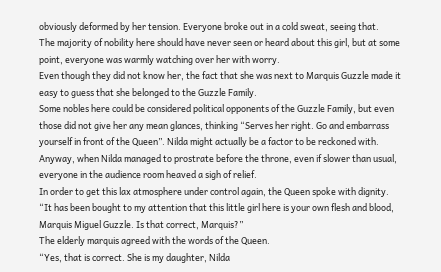obviously deformed by her tension. Everyone broke out in a cold sweat, seeing that.
The majority of nobility here should have never seen or heard about this girl, but at some point, everyone was warmly watching over her with worry.
Even though they did not know her, the fact that she was next to Marquis Guzzle made it easy to guess that she belonged to the Guzzle Family.
Some nobles here could be considered political opponents of the Guzzle Family, but even those did not give her any mean glances, thinking “Serves her right. Go and embarrass yourself in front of the Queen”. Nilda might actually be a factor to be reckoned with.
Anyway, when Nilda managed to prostrate before the throne, even if slower than usual, everyone in the audience room heaved a sigh of relief.
In order to get this lax atmosphere under control again, the Queen spoke with dignity.
“It has been bought to my attention that this little girl here is your own flesh and blood, Marquis Miguel Guzzle. Is that correct, Marquis?”
The elderly marquis agreed with the words of the Queen.
“Yes, that is correct. She is my daughter, Nilda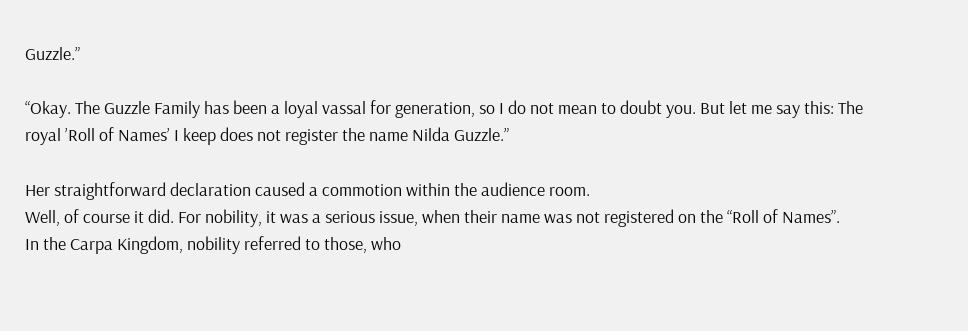Guzzle.”

“Okay. The Guzzle Family has been a loyal vassal for generation, so I do not mean to doubt you. But let me say this: The royal ’Roll of Names’ I keep does not register the name Nilda Guzzle.”

Her straightforward declaration caused a commotion within the audience room.
Well, of course it did. For nobility, it was a serious issue, when their name was not registered on the “Roll of Names”.
In the Carpa Kingdom, nobility referred to those, who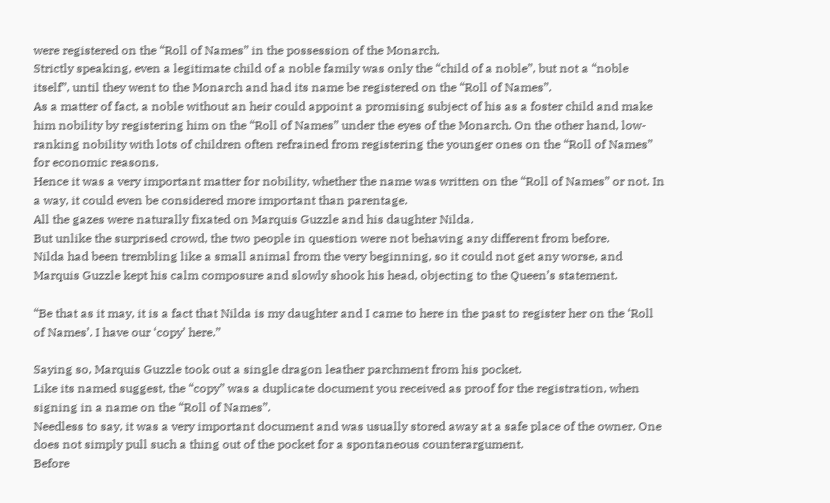were registered on the “Roll of Names” in the possession of the Monarch.
Strictly speaking, even a legitimate child of a noble family was only the “child of a noble”, but not a “noble itself”, until they went to the Monarch and had its name be registered on the “Roll of Names”.
As a matter of fact, a noble without an heir could appoint a promising subject of his as a foster child and make him nobility by registering him on the “Roll of Names” under the eyes of the Monarch. On the other hand, low-ranking nobility with lots of children often refrained from registering the younger ones on the “Roll of Names” for economic reasons.
Hence it was a very important matter for nobility, whether the name was written on the “Roll of Names” or not. In a way, it could even be considered more important than parentage.
All the gazes were naturally fixated on Marquis Guzzle and his daughter Nilda.
But unlike the surprised crowd, the two people in question were not behaving any different from before.
Nilda had been trembling like a small animal from the very beginning, so it could not get any worse, and Marquis Guzzle kept his calm composure and slowly shook his head, objecting to the Queen’s statement.

“Be that as it may, it is a fact that Nilda is my daughter and I came to here in the past to register her on the ‘Roll of Names’. I have our ‘copy’ here.”

Saying so, Marquis Guzzle took out a single dragon leather parchment from his pocket.
Like its named suggest, the “copy” was a duplicate document you received as proof for the registration, when signing in a name on the “Roll of Names”.
Needless to say, it was a very important document and was usually stored away at a safe place of the owner. One does not simply pull such a thing out of the pocket for a spontaneous counterargument.
Before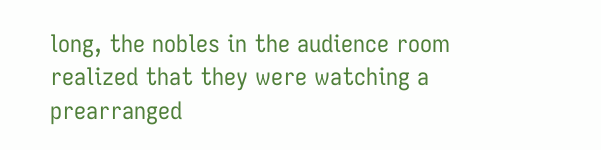long, the nobles in the audience room realized that they were watching a prearranged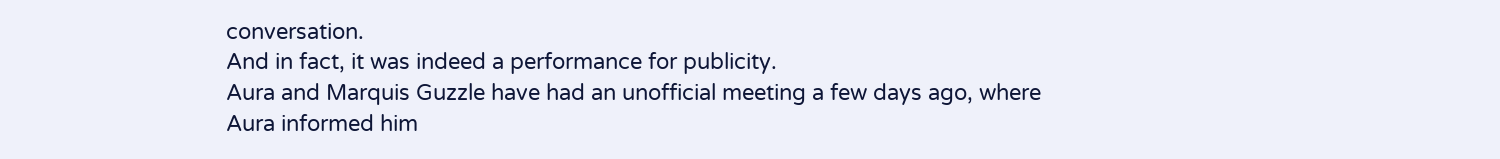conversation.
And in fact, it was indeed a performance for publicity.
Aura and Marquis Guzzle have had an unofficial meeting a few days ago, where Aura informed him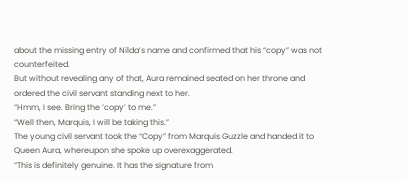about the missing entry of Nilda’s name and confirmed that his “copy” was not counterfeited.
But without revealing any of that, Aura remained seated on her throne and ordered the civil servant standing next to her.
“Hmm, I see. Bring the ‘copy’ to me.”
“Well then, Marquis, I will be taking this.”
The young civil servant took the “Copy” from Marquis Guzzle and handed it to Queen Aura, whereupon she spoke up overexaggerated.
“This is definitely genuine. It has the signature from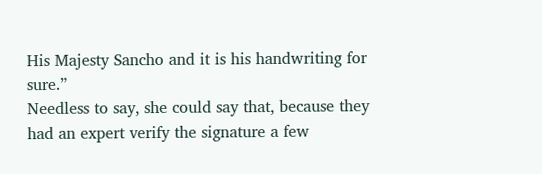His Majesty Sancho and it is his handwriting for sure.”
Needless to say, she could say that, because they had an expert verify the signature a few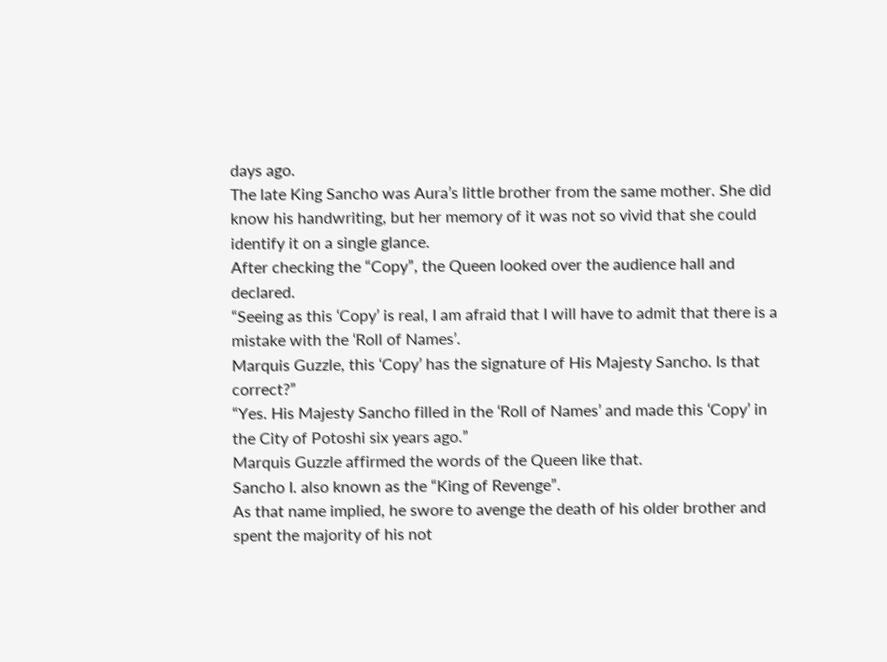days ago.
The late King Sancho was Aura’s little brother from the same mother. She did know his handwriting, but her memory of it was not so vivid that she could identify it on a single glance.
After checking the “Copy”, the Queen looked over the audience hall and declared.
“Seeing as this ‘Copy’ is real, I am afraid that I will have to admit that there is a mistake with the ‘Roll of Names’.
Marquis Guzzle, this ‘Copy’ has the signature of His Majesty Sancho. Is that correct?”
“Yes. His Majesty Sancho filled in the ‘Roll of Names’ and made this ‘Copy’ in the City of Potoshi six years ago.”
Marquis Guzzle affirmed the words of the Queen like that.
Sancho I. also known as the “King of Revenge”.
As that name implied, he swore to avenge the death of his older brother and spent the majority of his not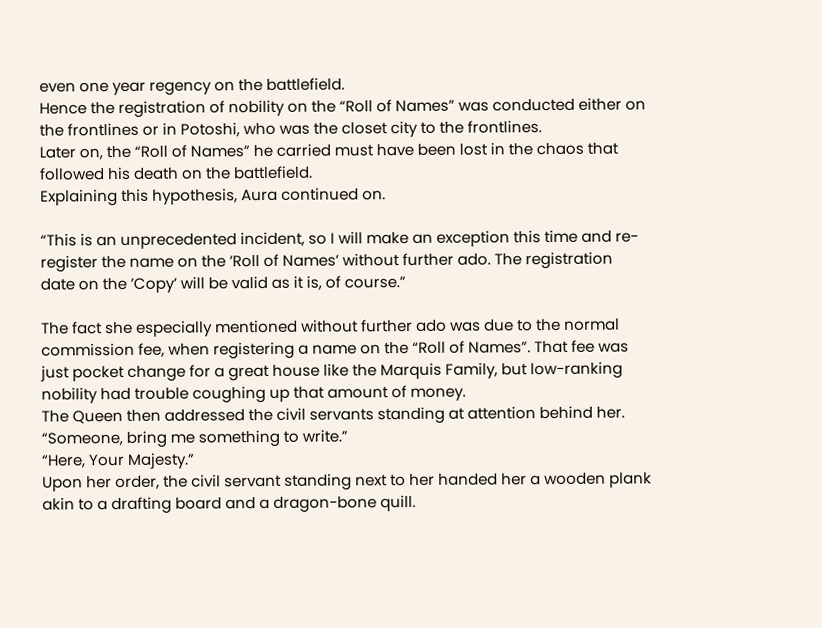even one year regency on the battlefield.
Hence the registration of nobility on the “Roll of Names” was conducted either on the frontlines or in Potoshi, who was the closet city to the frontlines.
Later on, the “Roll of Names” he carried must have been lost in the chaos that followed his death on the battlefield.
Explaining this hypothesis, Aura continued on.

“This is an unprecedented incident, so I will make an exception this time and re-register the name on the ’Roll of Names’ without further ado. The registration date on the ’Copy’ will be valid as it is, of course.”

The fact she especially mentioned without further ado was due to the normal commission fee, when registering a name on the “Roll of Names”. That fee was just pocket change for a great house like the Marquis Family, but low-ranking nobility had trouble coughing up that amount of money.
The Queen then addressed the civil servants standing at attention behind her.
“Someone, bring me something to write.”
“Here, Your Majesty.”
Upon her order, the civil servant standing next to her handed her a wooden plank akin to a drafting board and a dragon-bone quill.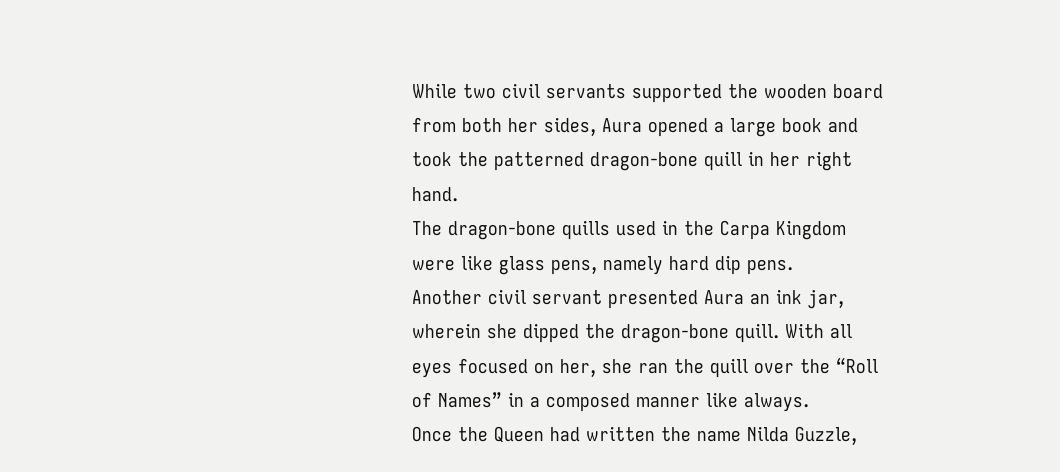While two civil servants supported the wooden board from both her sides, Aura opened a large book and took the patterned dragon-bone quill in her right hand.
The dragon-bone quills used in the Carpa Kingdom were like glass pens, namely hard dip pens.
Another civil servant presented Aura an ink jar, wherein she dipped the dragon-bone quill. With all eyes focused on her, she ran the quill over the “Roll of Names” in a composed manner like always.
Once the Queen had written the name Nilda Guzzle,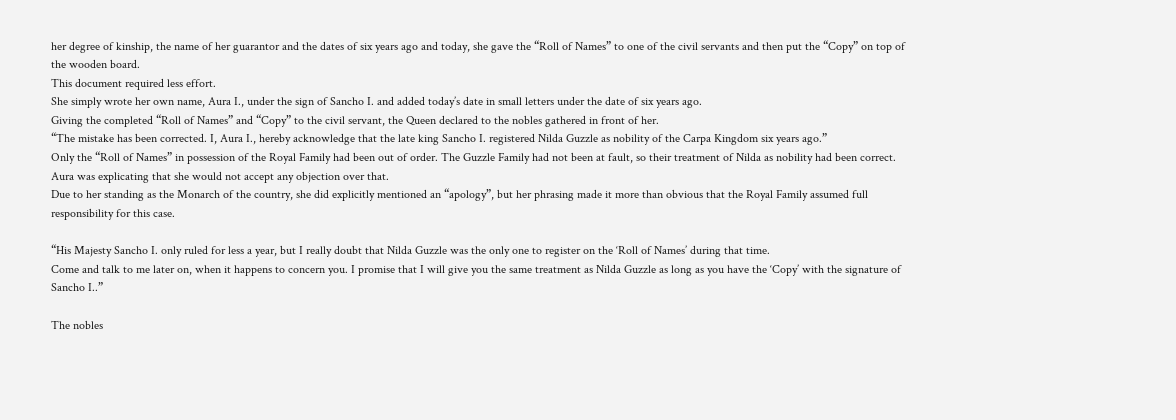her degree of kinship, the name of her guarantor and the dates of six years ago and today, she gave the “Roll of Names” to one of the civil servants and then put the “Copy” on top of the wooden board.
This document required less effort.
She simply wrote her own name, Aura I., under the sign of Sancho I. and added today’s date in small letters under the date of six years ago.
Giving the completed “Roll of Names” and “Copy” to the civil servant, the Queen declared to the nobles gathered in front of her.
“The mistake has been corrected. I, Aura I., hereby acknowledge that the late king Sancho I. registered Nilda Guzzle as nobility of the Carpa Kingdom six years ago.”
Only the “Roll of Names” in possession of the Royal Family had been out of order. The Guzzle Family had not been at fault, so their treatment of Nilda as nobility had been correct. Aura was explicating that she would not accept any objection over that.
Due to her standing as the Monarch of the country, she did explicitly mentioned an “apology”, but her phrasing made it more than obvious that the Royal Family assumed full responsibility for this case.

“His Majesty Sancho I. only ruled for less a year, but I really doubt that Nilda Guzzle was the only one to register on the ‘Roll of Names’ during that time.
Come and talk to me later on, when it happens to concern you. I promise that I will give you the same treatment as Nilda Guzzle as long as you have the ‘Copy’ with the signature of Sancho I..”

The nobles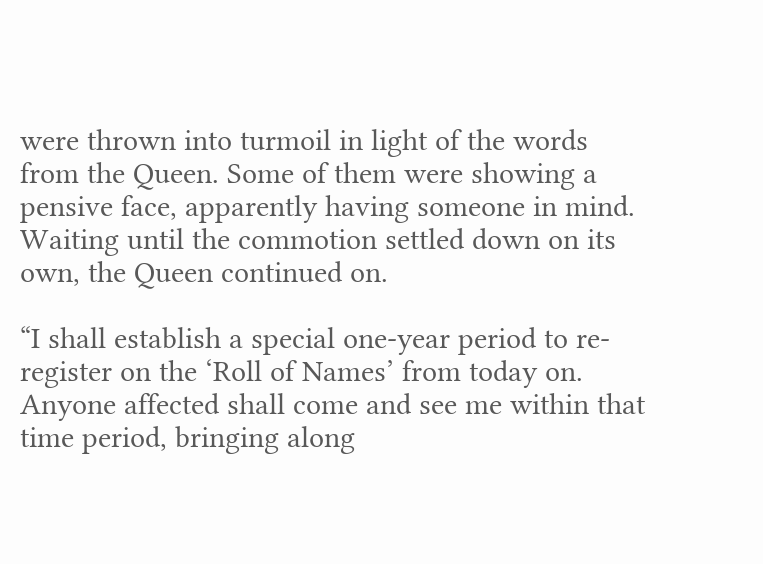were thrown into turmoil in light of the words from the Queen. Some of them were showing a pensive face, apparently having someone in mind.
Waiting until the commotion settled down on its own, the Queen continued on.

“I shall establish a special one-year period to re-register on the ‘Roll of Names’ from today on. Anyone affected shall come and see me within that time period, bringing along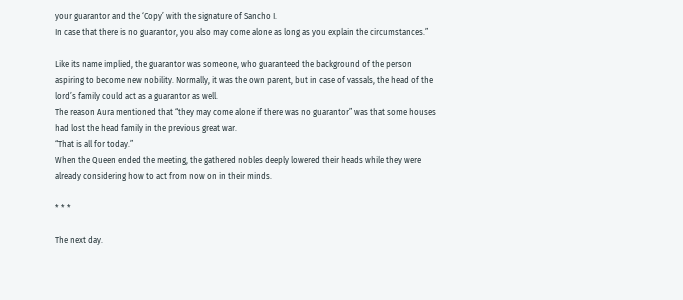your guarantor and the ‘Copy’ with the signature of Sancho I.
In case that there is no guarantor, you also may come alone as long as you explain the circumstances.”

Like its name implied, the guarantor was someone, who guaranteed the background of the person aspiring to become new nobility. Normally, it was the own parent, but in case of vassals, the head of the lord’s family could act as a guarantor as well.
The reason Aura mentioned that “they may come alone if there was no guarantor” was that some houses had lost the head family in the previous great war.
“That is all for today.”
When the Queen ended the meeting, the gathered nobles deeply lowered their heads while they were already considering how to act from now on in their minds.

* * *

The next day.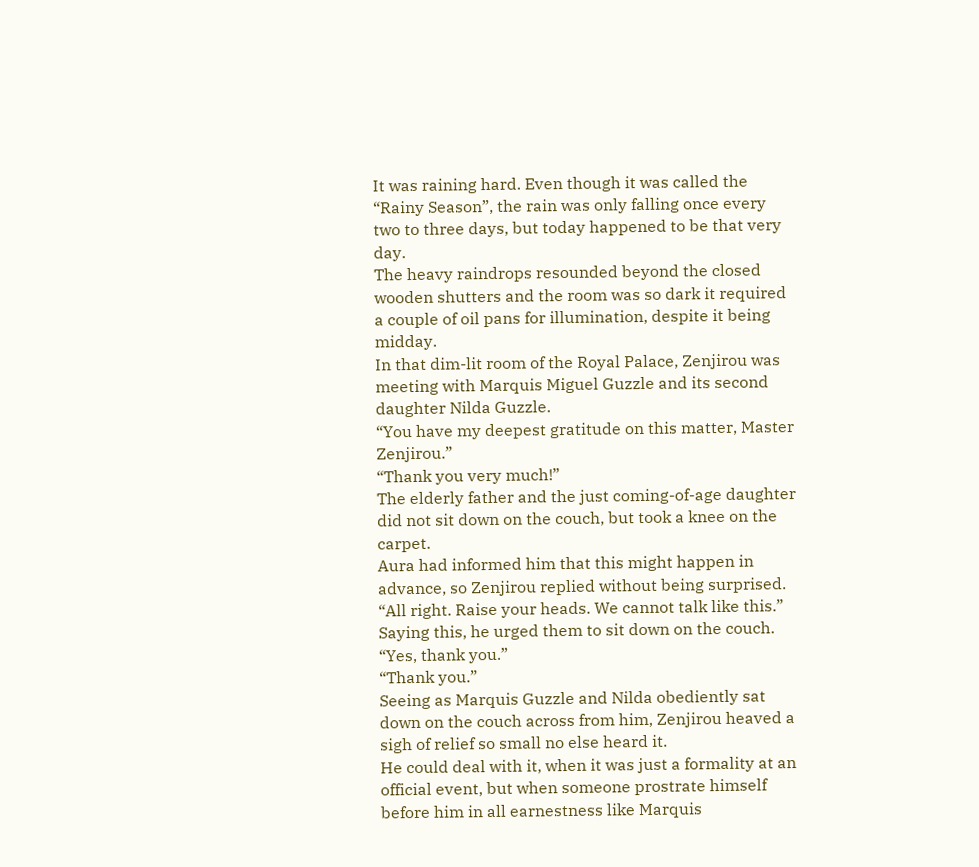It was raining hard. Even though it was called the “Rainy Season”, the rain was only falling once every two to three days, but today happened to be that very day.
The heavy raindrops resounded beyond the closed wooden shutters and the room was so dark it required a couple of oil pans for illumination, despite it being midday.
In that dim-lit room of the Royal Palace, Zenjirou was meeting with Marquis Miguel Guzzle and its second daughter Nilda Guzzle.
“You have my deepest gratitude on this matter, Master Zenjirou.”
“Thank you very much!”
The elderly father and the just coming-of-age daughter did not sit down on the couch, but took a knee on the carpet.
Aura had informed him that this might happen in advance, so Zenjirou replied without being surprised.
“All right. Raise your heads. We cannot talk like this.”
Saying this, he urged them to sit down on the couch.
“Yes, thank you.”
“Thank you.”
Seeing as Marquis Guzzle and Nilda obediently sat down on the couch across from him, Zenjirou heaved a sigh of relief so small no else heard it.
He could deal with it, when it was just a formality at an official event, but when someone prostrate himself before him in all earnestness like Marquis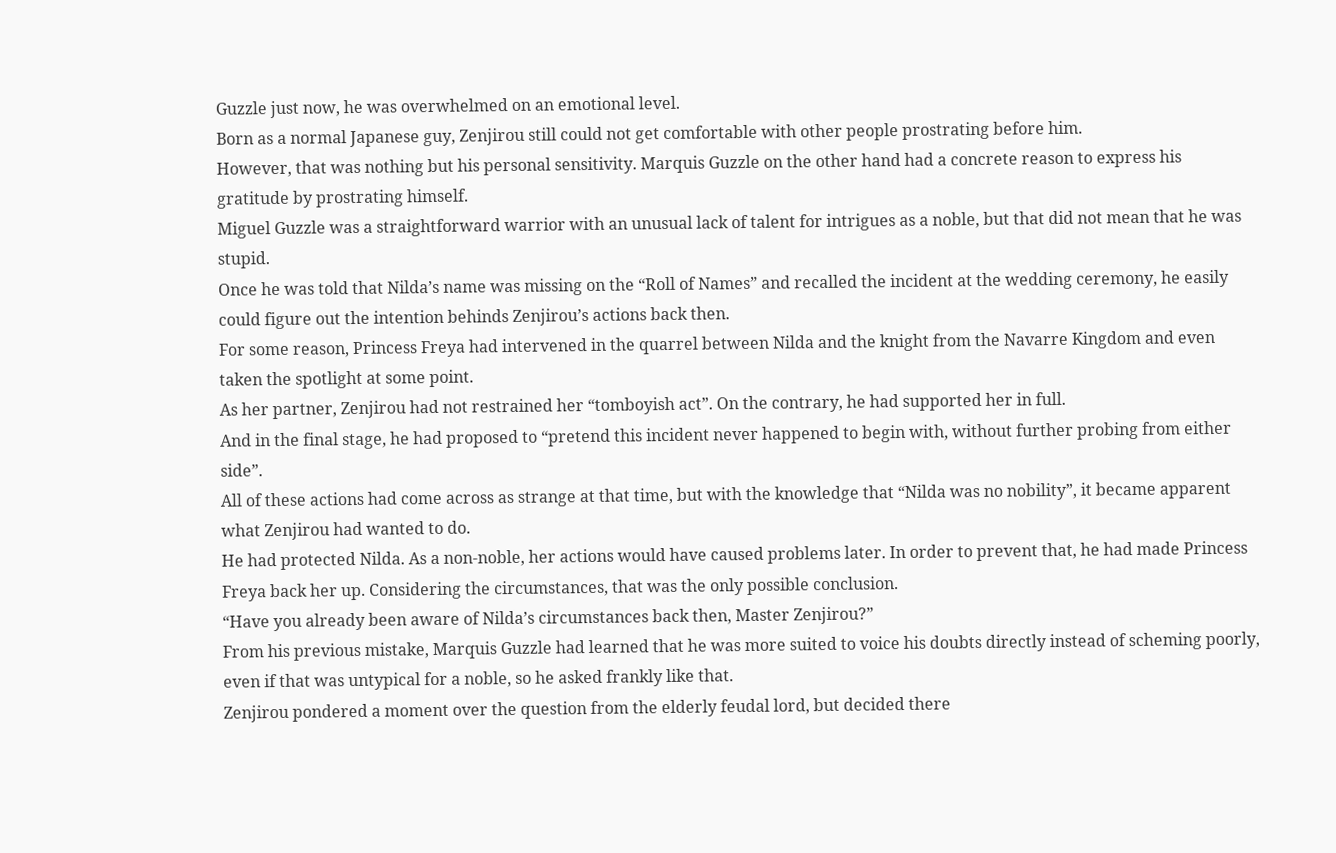Guzzle just now, he was overwhelmed on an emotional level.
Born as a normal Japanese guy, Zenjirou still could not get comfortable with other people prostrating before him.
However, that was nothing but his personal sensitivity. Marquis Guzzle on the other hand had a concrete reason to express his gratitude by prostrating himself.
Miguel Guzzle was a straightforward warrior with an unusual lack of talent for intrigues as a noble, but that did not mean that he was stupid.
Once he was told that Nilda’s name was missing on the “Roll of Names” and recalled the incident at the wedding ceremony, he easily could figure out the intention behinds Zenjirou’s actions back then.
For some reason, Princess Freya had intervened in the quarrel between Nilda and the knight from the Navarre Kingdom and even taken the spotlight at some point.
As her partner, Zenjirou had not restrained her “tomboyish act”. On the contrary, he had supported her in full.
And in the final stage, he had proposed to “pretend this incident never happened to begin with, without further probing from either side”.
All of these actions had come across as strange at that time, but with the knowledge that “Nilda was no nobility”, it became apparent what Zenjirou had wanted to do.
He had protected Nilda. As a non-noble, her actions would have caused problems later. In order to prevent that, he had made Princess Freya back her up. Considering the circumstances, that was the only possible conclusion.
“Have you already been aware of Nilda’s circumstances back then, Master Zenjirou?”
From his previous mistake, Marquis Guzzle had learned that he was more suited to voice his doubts directly instead of scheming poorly, even if that was untypical for a noble, so he asked frankly like that.
Zenjirou pondered a moment over the question from the elderly feudal lord, but decided there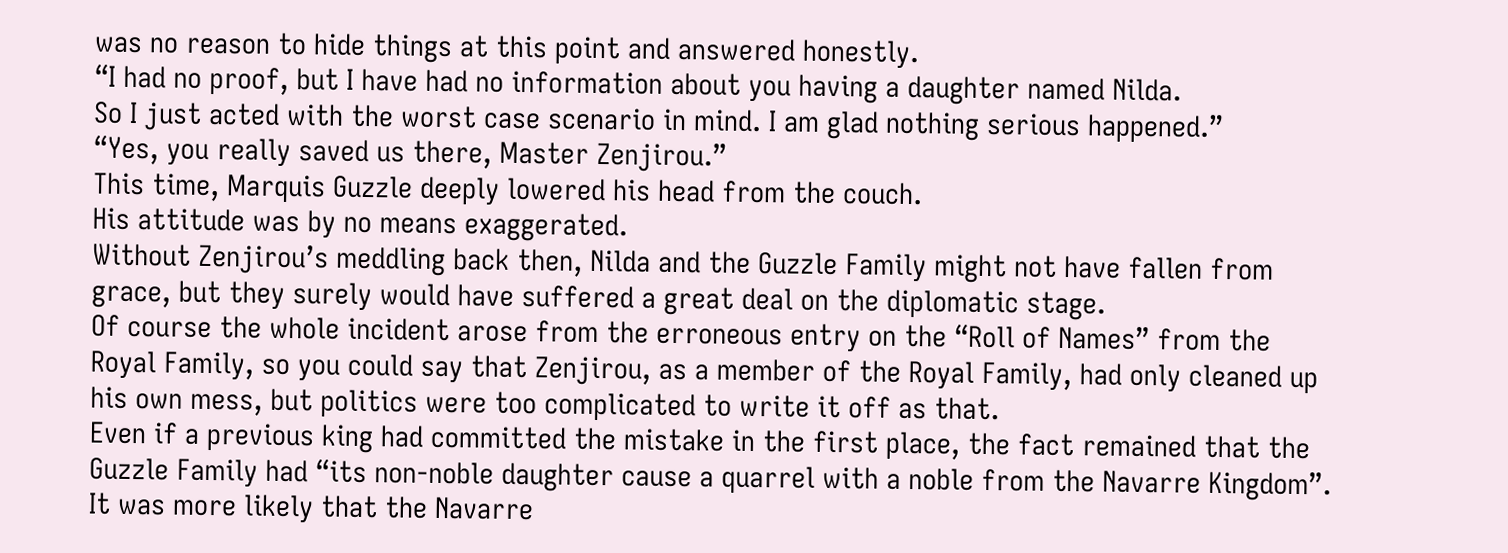was no reason to hide things at this point and answered honestly.
“I had no proof, but I have had no information about you having a daughter named Nilda.
So I just acted with the worst case scenario in mind. I am glad nothing serious happened.”
“Yes, you really saved us there, Master Zenjirou.”
This time, Marquis Guzzle deeply lowered his head from the couch.
His attitude was by no means exaggerated.
Without Zenjirou’s meddling back then, Nilda and the Guzzle Family might not have fallen from grace, but they surely would have suffered a great deal on the diplomatic stage.
Of course the whole incident arose from the erroneous entry on the “Roll of Names” from the Royal Family, so you could say that Zenjirou, as a member of the Royal Family, had only cleaned up his own mess, but politics were too complicated to write it off as that.
Even if a previous king had committed the mistake in the first place, the fact remained that the Guzzle Family had “its non-noble daughter cause a quarrel with a noble from the Navarre Kingdom”.
It was more likely that the Navarre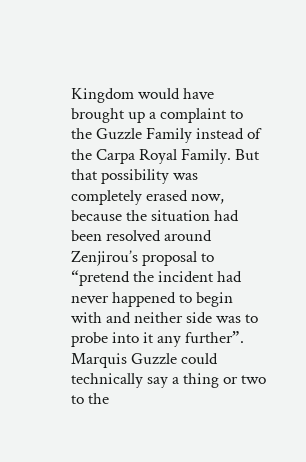Kingdom would have brought up a complaint to the Guzzle Family instead of the Carpa Royal Family. But that possibility was completely erased now, because the situation had been resolved around Zenjirou’s proposal to “pretend the incident had never happened to begin with and neither side was to probe into it any further”.
Marquis Guzzle could technically say a thing or two to the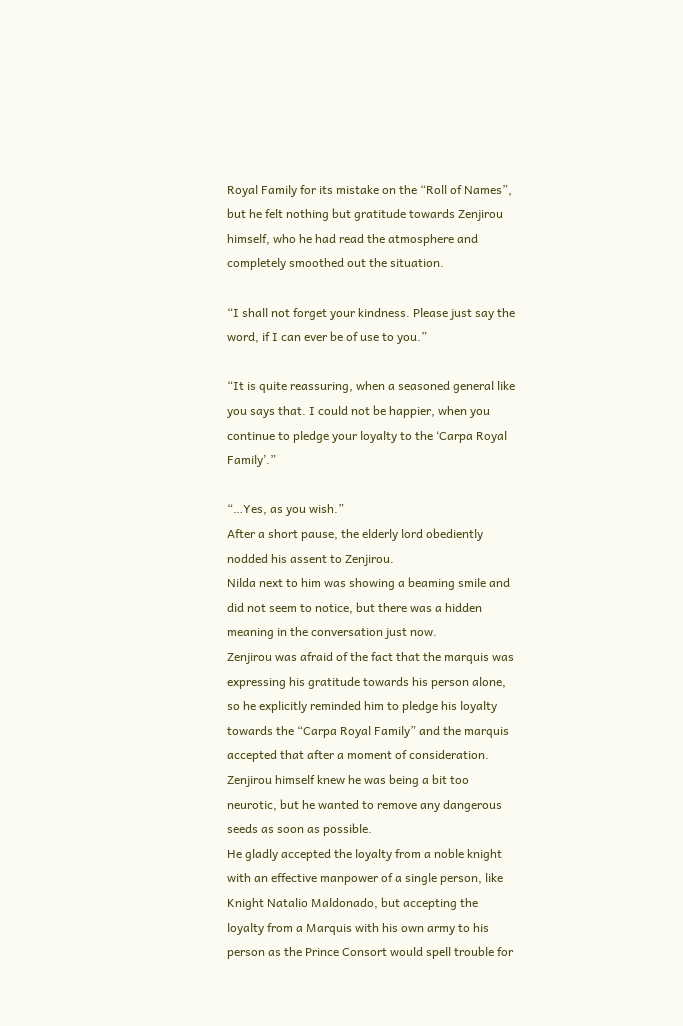Royal Family for its mistake on the “Roll of Names”, but he felt nothing but gratitude towards Zenjirou himself, who he had read the atmosphere and completely smoothed out the situation.

“I shall not forget your kindness. Please just say the word, if I can ever be of use to you.”

“It is quite reassuring, when a seasoned general like you says that. I could not be happier, when you continue to pledge your loyalty to the ‘Carpa Royal Family’.”

“…Yes, as you wish.”
After a short pause, the elderly lord obediently nodded his assent to Zenjirou.
Nilda next to him was showing a beaming smile and did not seem to notice, but there was a hidden meaning in the conversation just now.
Zenjirou was afraid of the fact that the marquis was expressing his gratitude towards his person alone, so he explicitly reminded him to pledge his loyalty towards the “Carpa Royal Family” and the marquis accepted that after a moment of consideration.
Zenjirou himself knew he was being a bit too neurotic, but he wanted to remove any dangerous seeds as soon as possible.
He gladly accepted the loyalty from a noble knight with an effective manpower of a single person, like Knight Natalio Maldonado, but accepting the loyalty from a Marquis with his own army to his person as the Prince Consort would spell trouble for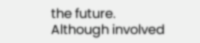the future.
Although involved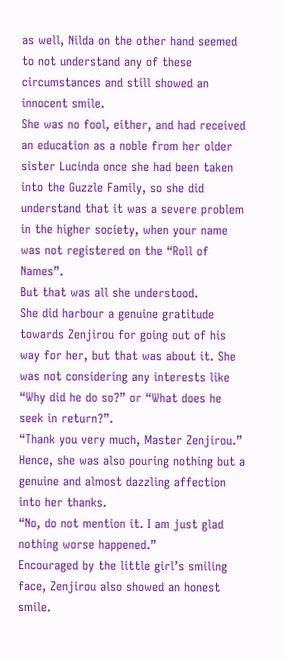as well, Nilda on the other hand seemed to not understand any of these circumstances and still showed an innocent smile.
She was no fool, either, and had received an education as a noble from her older sister Lucinda once she had been taken into the Guzzle Family, so she did understand that it was a severe problem in the higher society, when your name was not registered on the “Roll of Names”.
But that was all she understood.
She did harbour a genuine gratitude towards Zenjirou for going out of his way for her, but that was about it. She was not considering any interests like “Why did he do so?” or “What does he seek in return?”.
“Thank you very much, Master Zenjirou.”
Hence, she was also pouring nothing but a genuine and almost dazzling affection into her thanks.
“No, do not mention it. I am just glad nothing worse happened.”
Encouraged by the little girl’s smiling face, Zenjirou also showed an honest smile.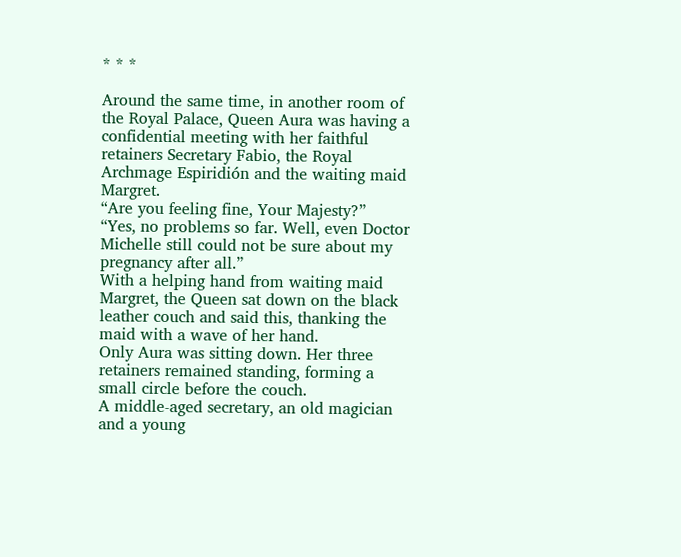* * *

Around the same time, in another room of the Royal Palace, Queen Aura was having a confidential meeting with her faithful retainers Secretary Fabio, the Royal Archmage Espiridión and the waiting maid Margret.
“Are you feeling fine, Your Majesty?”
“Yes, no problems so far. Well, even Doctor Michelle still could not be sure about my pregnancy after all.”
With a helping hand from waiting maid Margret, the Queen sat down on the black leather couch and said this, thanking the maid with a wave of her hand.
Only Aura was sitting down. Her three retainers remained standing, forming a small circle before the couch.
A middle-aged secretary, an old magician and a young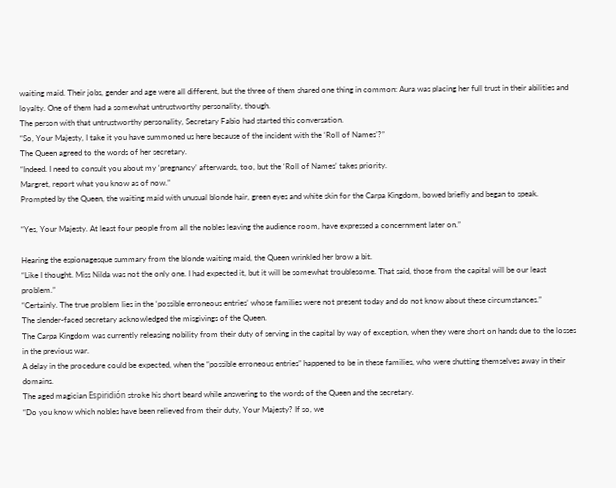waiting maid. Their jobs, gender and age were all different, but the three of them shared one thing in common: Aura was placing her full trust in their abilities and loyalty. One of them had a somewhat untrustworthy personality, though.
The person with that untrustworthy personality, Secretary Fabio had started this conversation.
“So, Your Majesty, I take it you have summoned us here because of the incident with the ‘Roll of Names’?”
The Queen agreed to the words of her secretary.
“Indeed. I need to consult you about my ‘pregnancy’ afterwards, too, but the ‘Roll of Names’ takes priority.
Margret, report what you know as of now.”
Prompted by the Queen, the waiting maid with unusual blonde hair, green eyes and white skin for the Carpa Kingdom, bowed briefly and began to speak.

“Yes, Your Majesty. At least four people from all the nobles leaving the audience room, have expressed a concernment later on.”

Hearing the espionagesque summary from the blonde waiting maid, the Queen wrinkled her brow a bit.
“Like I thought. Miss Nilda was not the only one. I had expected it, but it will be somewhat troublesome. That said, those from the capital will be our least problem.”
“Certainly. The true problem lies in the ‘possible erroneous entries’ whose families were not present today and do not know about these circumstances.”
The slender-faced secretary acknowledged the misgivings of the Queen.
The Carpa Kingdom was currently releasing nobility from their duty of serving in the capital by way of exception, when they were short on hands due to the losses in the previous war.
A delay in the procedure could be expected, when the “possible erroneous entries” happened to be in these families, who were shutting themselves away in their domains.
The aged magician Espiridión stroke his short beard while answering to the words of the Queen and the secretary.
“Do you know which nobles have been relieved from their duty, Your Majesty? If so, we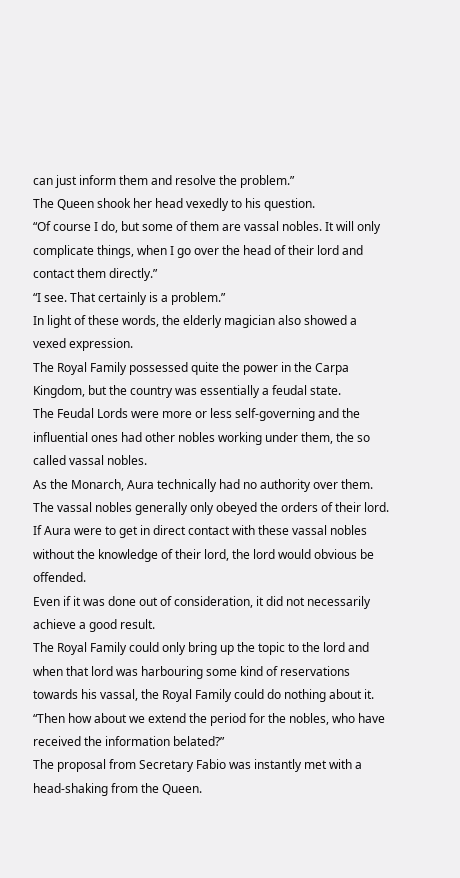can just inform them and resolve the problem.”
The Queen shook her head vexedly to his question.
“Of course I do, but some of them are vassal nobles. It will only complicate things, when I go over the head of their lord and contact them directly.”
“I see. That certainly is a problem.”
In light of these words, the elderly magician also showed a vexed expression.
The Royal Family possessed quite the power in the Carpa Kingdom, but the country was essentially a feudal state.
The Feudal Lords were more or less self-governing and the influential ones had other nobles working under them, the so called vassal nobles.
As the Monarch, Aura technically had no authority over them. The vassal nobles generally only obeyed the orders of their lord.
If Aura were to get in direct contact with these vassal nobles without the knowledge of their lord, the lord would obvious be offended.
Even if it was done out of consideration, it did not necessarily achieve a good result.
The Royal Family could only bring up the topic to the lord and when that lord was harbouring some kind of reservations towards his vassal, the Royal Family could do nothing about it.
“Then how about we extend the period for the nobles, who have received the information belated?”
The proposal from Secretary Fabio was instantly met with a head-shaking from the Queen.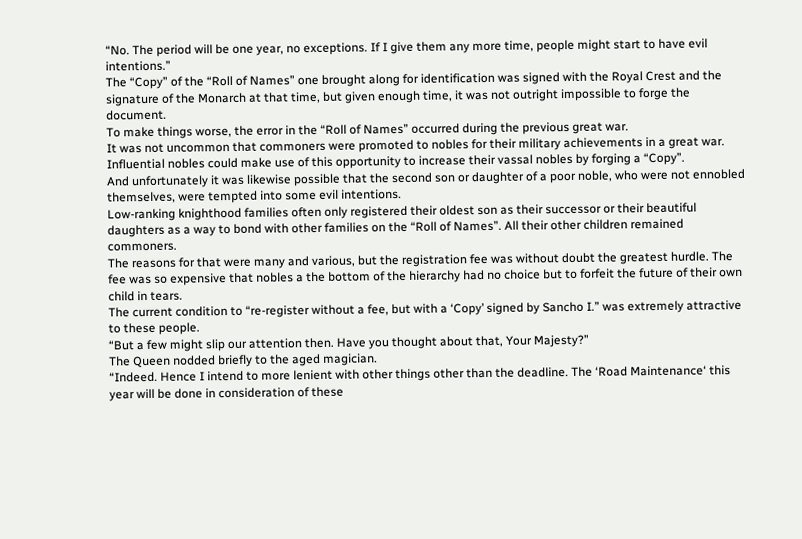“No. The period will be one year, no exceptions. If I give them any more time, people might start to have evil intentions.”
The “Copy” of the “Roll of Names” one brought along for identification was signed with the Royal Crest and the signature of the Monarch at that time, but given enough time, it was not outright impossible to forge the document.
To make things worse, the error in the “Roll of Names” occurred during the previous great war.
It was not uncommon that commoners were promoted to nobles for their military achievements in a great war.
Influential nobles could make use of this opportunity to increase their vassal nobles by forging a “Copy”.
And unfortunately it was likewise possible that the second son or daughter of a poor noble, who were not ennobled themselves, were tempted into some evil intentions.
Low-ranking knighthood families often only registered their oldest son as their successor or their beautiful daughters as a way to bond with other families on the “Roll of Names”. All their other children remained commoners.
The reasons for that were many and various, but the registration fee was without doubt the greatest hurdle. The fee was so expensive that nobles a the bottom of the hierarchy had no choice but to forfeit the future of their own child in tears.
The current condition to “re-register without a fee, but with a ‘Copy’ signed by Sancho I.” was extremely attractive to these people.
“But a few might slip our attention then. Have you thought about that, Your Majesty?”
The Queen nodded briefly to the aged magician.
“Indeed. Hence I intend to more lenient with other things other than the deadline. The ‘Road Maintenance‘ this year will be done in consideration of these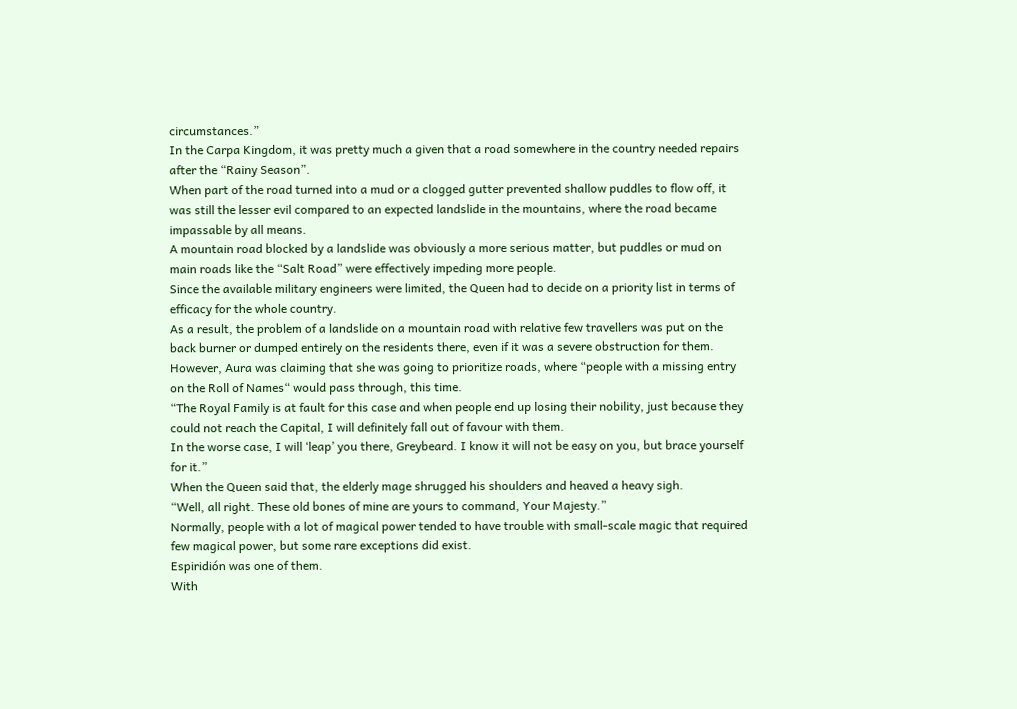circumstances.”
In the Carpa Kingdom, it was pretty much a given that a road somewhere in the country needed repairs after the “Rainy Season”.
When part of the road turned into a mud or a clogged gutter prevented shallow puddles to flow off, it was still the lesser evil compared to an expected landslide in the mountains, where the road became impassable by all means.
A mountain road blocked by a landslide was obviously a more serious matter, but puddles or mud on main roads like the “Salt Road” were effectively impeding more people.
Since the available military engineers were limited, the Queen had to decide on a priority list in terms of efficacy for the whole country.
As a result, the problem of a landslide on a mountain road with relative few travellers was put on the back burner or dumped entirely on the residents there, even if it was a severe obstruction for them.
However, Aura was claiming that she was going to prioritize roads, where “people with a missing entry on the Roll of Names“ would pass through, this time.
“The Royal Family is at fault for this case and when people end up losing their nobility, just because they could not reach the Capital, I will definitely fall out of favour with them.
In the worse case, I will ‘leap’ you there, Greybeard. I know it will not be easy on you, but brace yourself for it.”
When the Queen said that, the elderly mage shrugged his shoulders and heaved a heavy sigh.
“Well, all right. These old bones of mine are yours to command, Your Majesty.”
Normally, people with a lot of magical power tended to have trouble with small-scale magic that required few magical power, but some rare exceptions did exist.
Espiridión was one of them.
With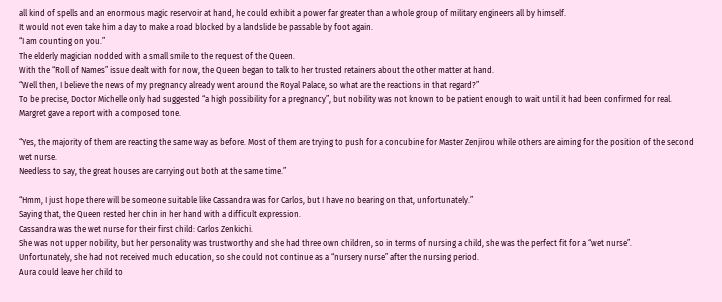all kind of spells and an enormous magic reservoir at hand, he could exhibit a power far greater than a whole group of military engineers all by himself.
It would not even take him a day to make a road blocked by a landslide be passable by foot again.
“I am counting on you.”
The elderly magician nodded with a small smile to the request of the Queen.
With the “Roll of Names” issue dealt with for now, the Queen began to talk to her trusted retainers about the other matter at hand.
“Well then, I believe the news of my pregnancy already went around the Royal Palace, so what are the reactions in that regard?”
To be precise, Doctor Michelle only had suggested “a high possibility for a pregnancy”, but nobility was not known to be patient enough to wait until it had been confirmed for real.
Margret gave a report with a composed tone.

“Yes, the majority of them are reacting the same way as before. Most of them are trying to push for a concubine for Master Zenjirou while others are aiming for the position of the second wet nurse.
Needless to say, the great houses are carrying out both at the same time.”

“Hmm, I just hope there will be someone suitable like Cassandra was for Carlos, but I have no bearing on that, unfortunately.”
Saying that, the Queen rested her chin in her hand with a difficult expression.
Cassandra was the wet nurse for their first child: Carlos Zenkichi.
She was not upper nobility, but her personality was trustworthy and she had three own children, so in terms of nursing a child, she was the perfect fit for a “wet nurse”.
Unfortunately, she had not received much education, so she could not continue as a “nursery nurse” after the nursing period.
Aura could leave her child to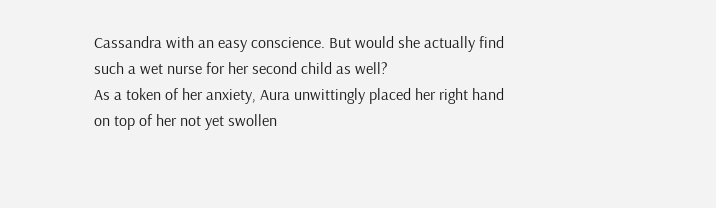Cassandra with an easy conscience. But would she actually find such a wet nurse for her second child as well?
As a token of her anxiety, Aura unwittingly placed her right hand on top of her not yet swollen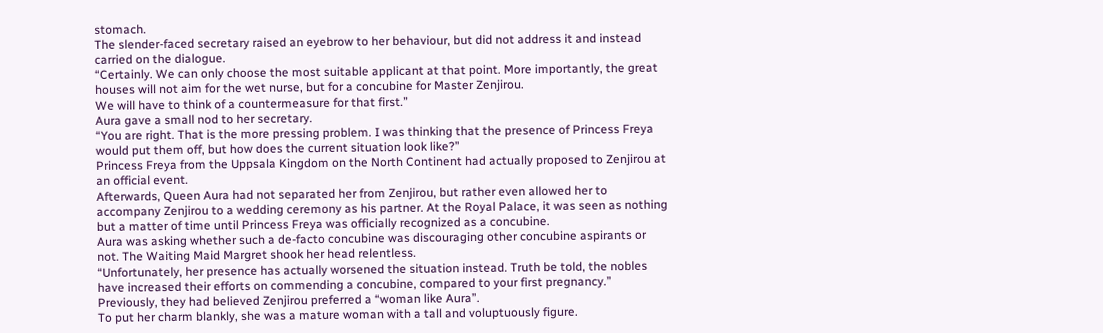stomach.
The slender-faced secretary raised an eyebrow to her behaviour, but did not address it and instead carried on the dialogue.
“Certainly. We can only choose the most suitable applicant at that point. More importantly, the great houses will not aim for the wet nurse, but for a concubine for Master Zenjirou.
We will have to think of a countermeasure for that first.”
Aura gave a small nod to her secretary.
“You are right. That is the more pressing problem. I was thinking that the presence of Princess Freya would put them off, but how does the current situation look like?”
Princess Freya from the Uppsala Kingdom on the North Continent had actually proposed to Zenjirou at an official event.
Afterwards, Queen Aura had not separated her from Zenjirou, but rather even allowed her to accompany Zenjirou to a wedding ceremony as his partner. At the Royal Palace, it was seen as nothing but a matter of time until Princess Freya was officially recognized as a concubine.
Aura was asking whether such a de-facto concubine was discouraging other concubine aspirants or not. The Waiting Maid Margret shook her head relentless.
“Unfortunately, her presence has actually worsened the situation instead. Truth be told, the nobles have increased their efforts on commending a concubine, compared to your first pregnancy.”
Previously, they had believed Zenjirou preferred a “woman like Aura”.
To put her charm blankly, she was a mature woman with a tall and voluptuously figure.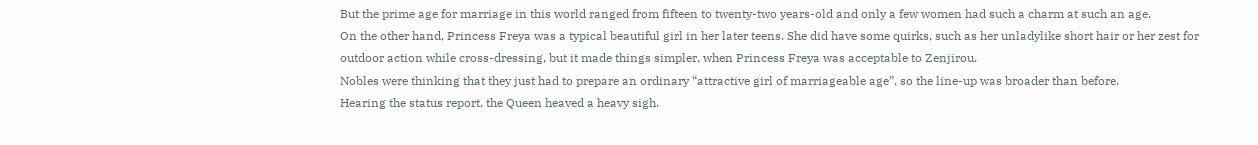But the prime age for marriage in this world ranged from fifteen to twenty-two years-old and only a few women had such a charm at such an age.
On the other hand, Princess Freya was a typical beautiful girl in her later teens. She did have some quirks, such as her unladylike short hair or her zest for outdoor action while cross-dressing, but it made things simpler, when Princess Freya was acceptable to Zenjirou.
Nobles were thinking that they just had to prepare an ordinary “attractive girl of marriageable age”, so the line-up was broader than before.
Hearing the status report, the Queen heaved a heavy sigh.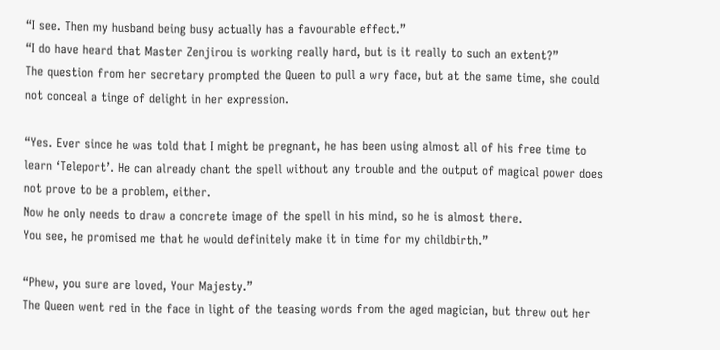“I see. Then my husband being busy actually has a favourable effect.”
“I do have heard that Master Zenjirou is working really hard, but is it really to such an extent?”
The question from her secretary prompted the Queen to pull a wry face, but at the same time, she could not conceal a tinge of delight in her expression.

“Yes. Ever since he was told that I might be pregnant, he has been using almost all of his free time to learn ‘Teleport’. He can already chant the spell without any trouble and the output of magical power does not prove to be a problem, either.
Now he only needs to draw a concrete image of the spell in his mind, so he is almost there.
You see, he promised me that he would definitely make it in time for my childbirth.”

“Phew, you sure are loved, Your Majesty.”
The Queen went red in the face in light of the teasing words from the aged magician, but threw out her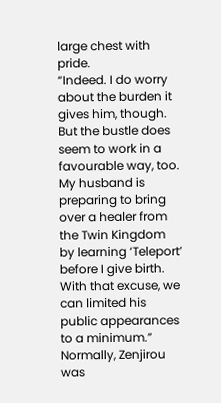large chest with pride.
“Indeed. I do worry about the burden it gives him, though. But the bustle does seem to work in a favourable way, too.
My husband is preparing to bring over a healer from the Twin Kingdom by learning ‘Teleport’ before I give birth. With that excuse, we can limited his public appearances to a minimum.”
Normally, Zenjirou was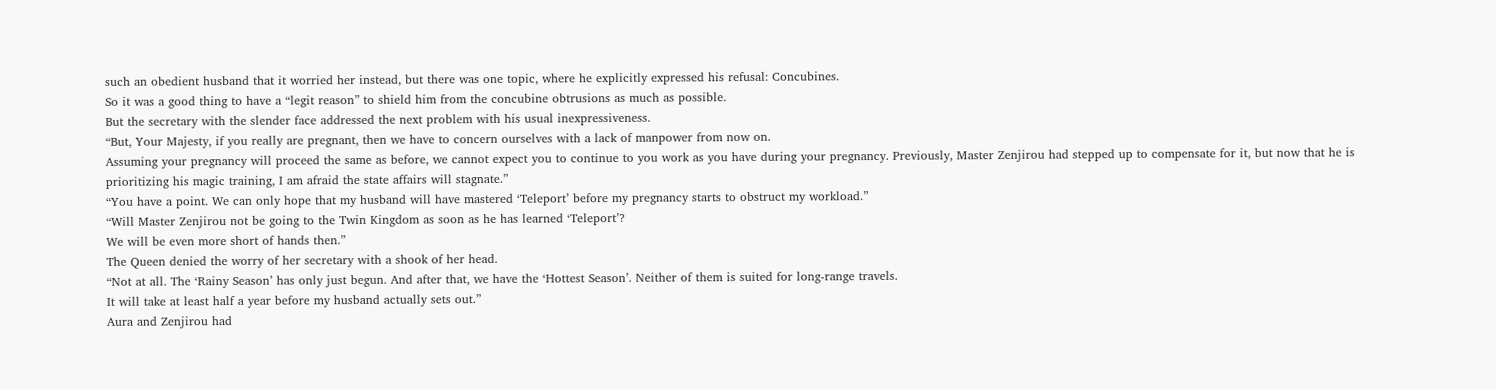such an obedient husband that it worried her instead, but there was one topic, where he explicitly expressed his refusal: Concubines.
So it was a good thing to have a “legit reason” to shield him from the concubine obtrusions as much as possible.
But the secretary with the slender face addressed the next problem with his usual inexpressiveness.
“But, Your Majesty, if you really are pregnant, then we have to concern ourselves with a lack of manpower from now on.
Assuming your pregnancy will proceed the same as before, we cannot expect you to continue to you work as you have during your pregnancy. Previously, Master Zenjirou had stepped up to compensate for it, but now that he is prioritizing his magic training, I am afraid the state affairs will stagnate.”
“You have a point. We can only hope that my husband will have mastered ‘Teleport’ before my pregnancy starts to obstruct my workload.”
“Will Master Zenjirou not be going to the Twin Kingdom as soon as he has learned ‘Teleport’?
We will be even more short of hands then.”
The Queen denied the worry of her secretary with a shook of her head.
“Not at all. The ‘Rainy Season’ has only just begun. And after that, we have the ‘Hottest Season’. Neither of them is suited for long-range travels.
It will take at least half a year before my husband actually sets out.”
Aura and Zenjirou had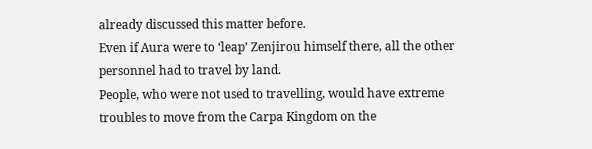already discussed this matter before.
Even if Aura were to ‘leap’ Zenjirou himself there, all the other personnel had to travel by land.
People, who were not used to travelling, would have extreme troubles to move from the Carpa Kingdom on the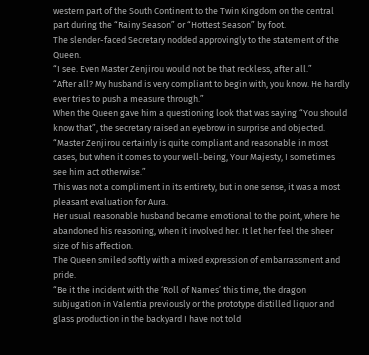western part of the South Continent to the Twin Kingdom on the central part during the “Rainy Season” or “Hottest Season” by foot.
The slender-faced Secretary nodded approvingly to the statement of the Queen.
“I see. Even Master Zenjirou would not be that reckless, after all.”
“After all? My husband is very compliant to begin with, you know. He hardly ever tries to push a measure through.”
When the Queen gave him a questioning look that was saying “You should know that”, the secretary raised an eyebrow in surprise and objected.
“Master Zenjirou certainly is quite compliant and reasonable in most cases, but when it comes to your well-being, Your Majesty, I sometimes see him act otherwise.”
This was not a compliment in its entirety, but in one sense, it was a most pleasant evaluation for Aura.
Her usual reasonable husband became emotional to the point, where he abandoned his reasoning, when it involved her. It let her feel the sheer size of his affection.
The Queen smiled softly with a mixed expression of embarrassment and pride.
“Be it the incident with the ‘Roll of Names’ this time, the dragon subjugation in Valentia previously or the prototype distilled liquor and glass production in the backyard I have not told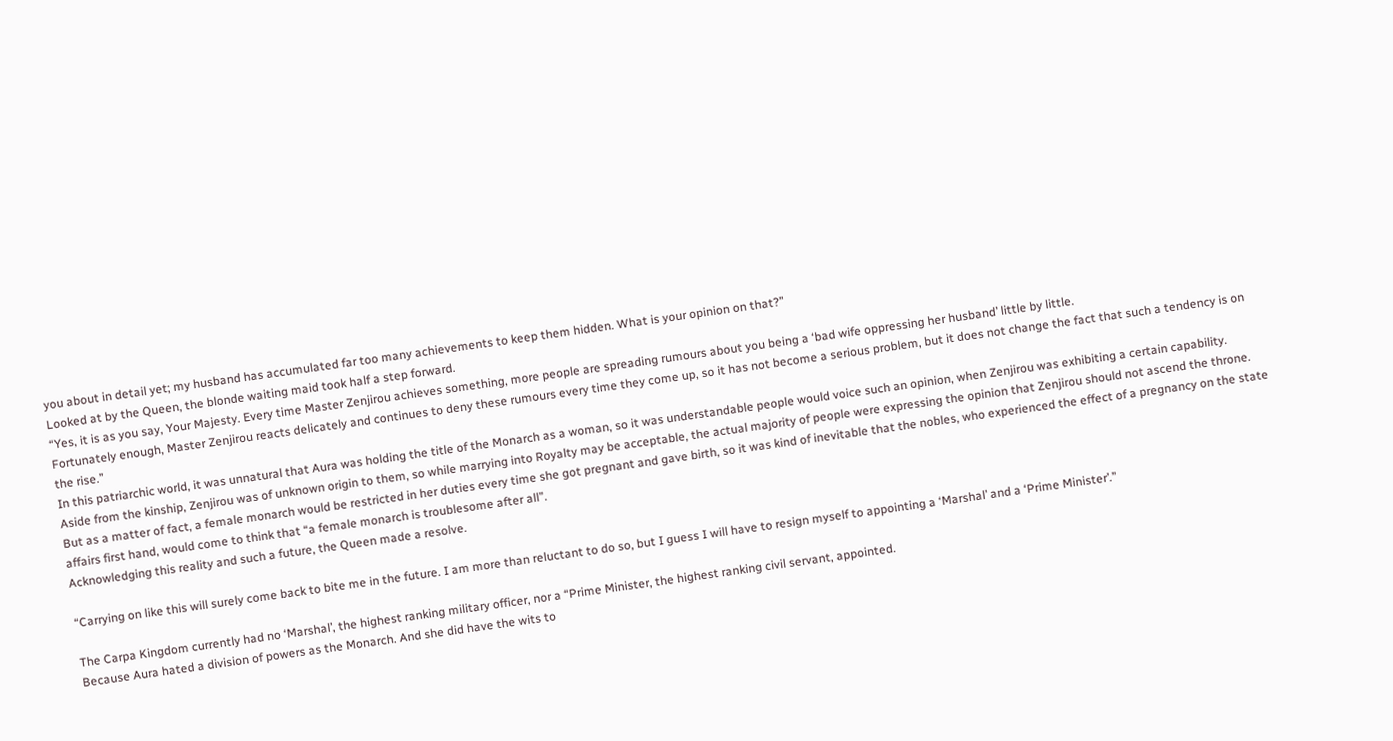you about in detail yet; my husband has accumulated far too many achievements to keep them hidden. What is your opinion on that?”
Looked at by the Queen, the blonde waiting maid took half a step forward.
“Yes, it is as you say, Your Majesty. Every time Master Zenjirou achieves something, more people are spreading rumours about you being a ‘bad wife oppressing her husband’ little by little.
Fortunately enough, Master Zenjirou reacts delicately and continues to deny these rumours every time they come up, so it has not become a serious problem, but it does not change the fact that such a tendency is on the rise.”
In this patriarchic world, it was unnatural that Aura was holding the title of the Monarch as a woman, so it was understandable people would voice such an opinion, when Zenjirou was exhibiting a certain capability.
Aside from the kinship, Zenjirou was of unknown origin to them, so while marrying into Royalty may be acceptable, the actual majority of people were expressing the opinion that Zenjirou should not ascend the throne.
But as a matter of fact, a female monarch would be restricted in her duties every time she got pregnant and gave birth, so it was kind of inevitable that the nobles, who experienced the effect of a pregnancy on the state affairs first hand, would come to think that “a female monarch is troublesome after all”.
Acknowledging this reality and such a future, the Queen made a resolve.

“Carrying on like this will surely come back to bite me in the future. I am more than reluctant to do so, but I guess I will have to resign myself to appointing a ‘Marshal’ and a ‘Prime Minister’.”

The Carpa Kingdom currently had no ‘Marshal’, the highest ranking military officer, nor a “Prime Minister, the highest ranking civil servant, appointed.
Because Aura hated a division of powers as the Monarch. And she did have the wits to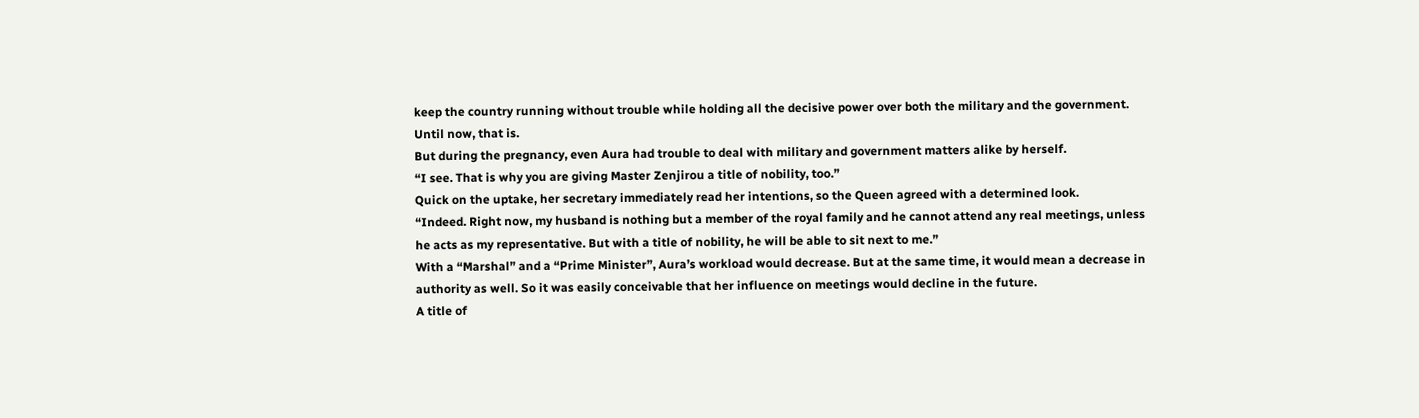keep the country running without trouble while holding all the decisive power over both the military and the government. Until now, that is.
But during the pregnancy, even Aura had trouble to deal with military and government matters alike by herself.
“I see. That is why you are giving Master Zenjirou a title of nobility, too.”
Quick on the uptake, her secretary immediately read her intentions, so the Queen agreed with a determined look.
“Indeed. Right now, my husband is nothing but a member of the royal family and he cannot attend any real meetings, unless he acts as my representative. But with a title of nobility, he will be able to sit next to me.”
With a “Marshal” and a “Prime Minister”, Aura’s workload would decrease. But at the same time, it would mean a decrease in authority as well. So it was easily conceivable that her influence on meetings would decline in the future.
A title of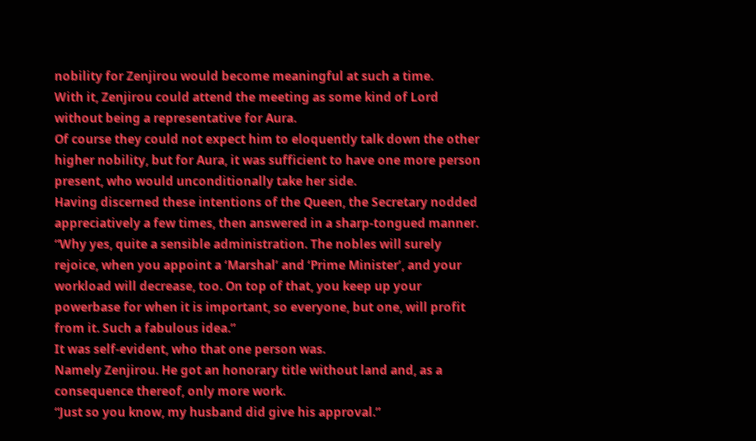nobility for Zenjirou would become meaningful at such a time.
With it, Zenjirou could attend the meeting as some kind of Lord without being a representative for Aura.
Of course they could not expect him to eloquently talk down the other higher nobility, but for Aura, it was sufficient to have one more person present, who would unconditionally take her side.
Having discerned these intentions of the Queen, the Secretary nodded appreciatively a few times, then answered in a sharp-tongued manner.
“Why yes, quite a sensible administration. The nobles will surely rejoice, when you appoint a ‘Marshal’ and ‘Prime Minister’, and your workload will decrease, too. On top of that, you keep up your powerbase for when it is important, so everyone, but one, will profit from it. Such a fabulous idea.”
It was self-evident, who that one person was.
Namely Zenjirou. He got an honorary title without land and, as a consequence thereof, only more work.
“Just so you know, my husband did give his approval.”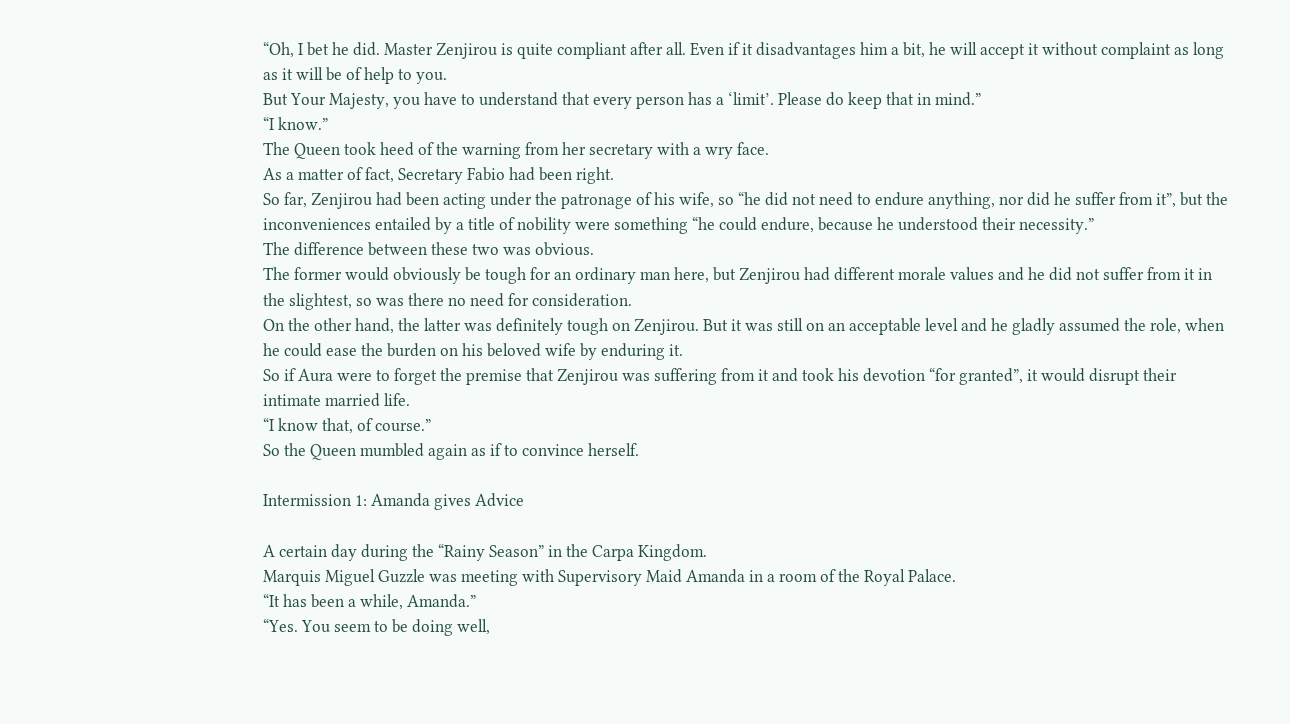“Oh, I bet he did. Master Zenjirou is quite compliant after all. Even if it disadvantages him a bit, he will accept it without complaint as long as it will be of help to you.
But Your Majesty, you have to understand that every person has a ‘limit’. Please do keep that in mind.”
“I know.”
The Queen took heed of the warning from her secretary with a wry face.
As a matter of fact, Secretary Fabio had been right.
So far, Zenjirou had been acting under the patronage of his wife, so “he did not need to endure anything, nor did he suffer from it”, but the inconveniences entailed by a title of nobility were something “he could endure, because he understood their necessity.”
The difference between these two was obvious.
The former would obviously be tough for an ordinary man here, but Zenjirou had different morale values and he did not suffer from it in the slightest, so was there no need for consideration.
On the other hand, the latter was definitely tough on Zenjirou. But it was still on an acceptable level and he gladly assumed the role, when he could ease the burden on his beloved wife by enduring it.
So if Aura were to forget the premise that Zenjirou was suffering from it and took his devotion “for granted”, it would disrupt their intimate married life.
“I know that, of course.”
So the Queen mumbled again as if to convince herself.

Intermission 1: Amanda gives Advice

A certain day during the “Rainy Season” in the Carpa Kingdom.
Marquis Miguel Guzzle was meeting with Supervisory Maid Amanda in a room of the Royal Palace.
“It has been a while, Amanda.”
“Yes. You seem to be doing well,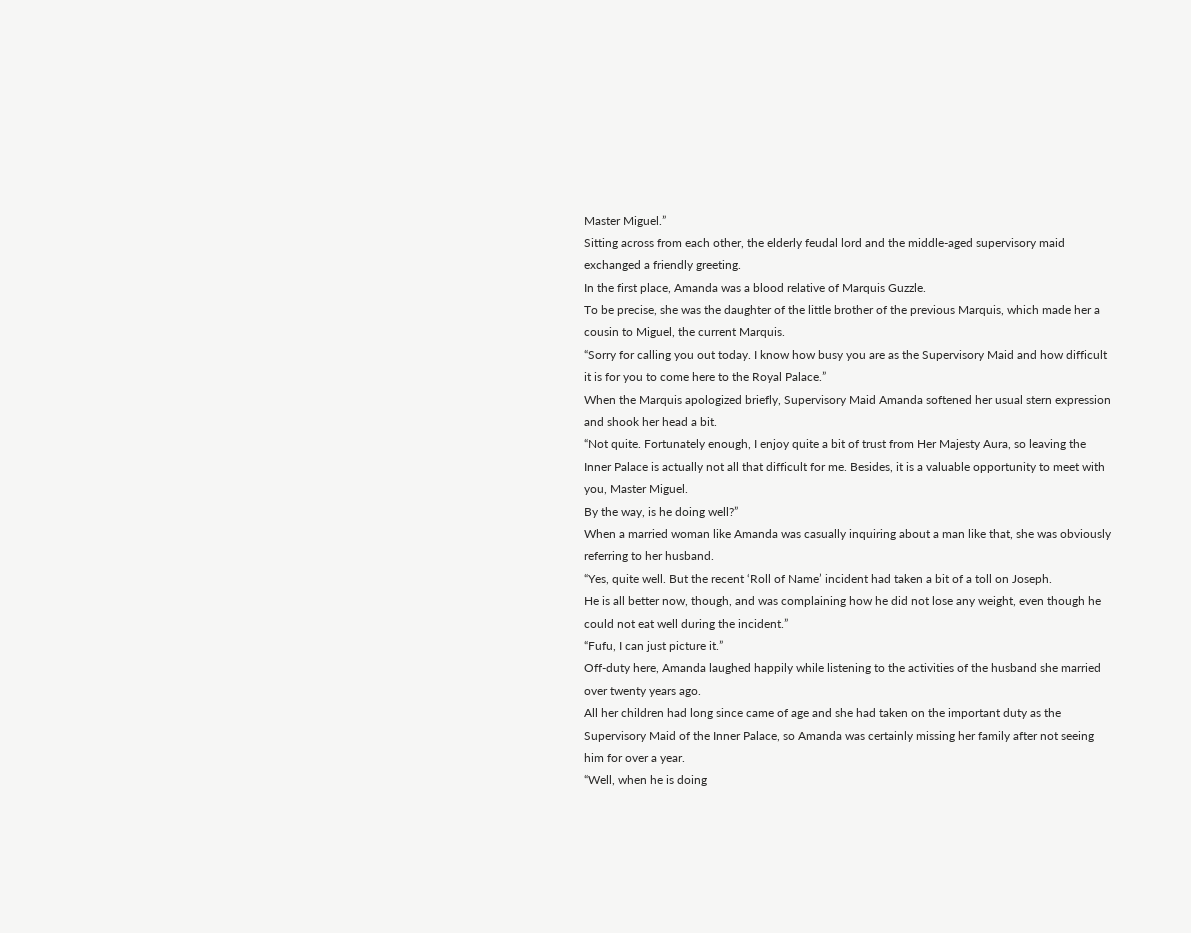Master Miguel.”
Sitting across from each other, the elderly feudal lord and the middle-aged supervisory maid exchanged a friendly greeting.
In the first place, Amanda was a blood relative of Marquis Guzzle.
To be precise, she was the daughter of the little brother of the previous Marquis, which made her a cousin to Miguel, the current Marquis.
“Sorry for calling you out today. I know how busy you are as the Supervisory Maid and how difficult it is for you to come here to the Royal Palace.”
When the Marquis apologized briefly, Supervisory Maid Amanda softened her usual stern expression and shook her head a bit.
“Not quite. Fortunately enough, I enjoy quite a bit of trust from Her Majesty Aura, so leaving the Inner Palace is actually not all that difficult for me. Besides, it is a valuable opportunity to meet with you, Master Miguel.
By the way, is he doing well?”
When a married woman like Amanda was casually inquiring about a man like that, she was obviously referring to her husband.
“Yes, quite well. But the recent ‘Roll of Name’ incident had taken a bit of a toll on Joseph.
He is all better now, though, and was complaining how he did not lose any weight, even though he could not eat well during the incident.”
“Fufu, I can just picture it.”
Off-duty here, Amanda laughed happily while listening to the activities of the husband she married over twenty years ago.
All her children had long since came of age and she had taken on the important duty as the Supervisory Maid of the Inner Palace, so Amanda was certainly missing her family after not seeing him for over a year.
“Well, when he is doing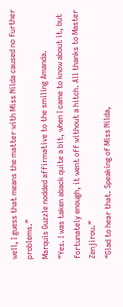well, I guess that means the matter with Miss Nilda caused no further problems.”
Marquis Guzzle nodded affirmative to the smiling Amanda.
“Yes. I was taken aback quite a bit, when I came to know about it, but fortunately enough, it went off without a hitch. All thanks to Master Zenjirou.”
“Glad to hear that. Speaking of Miss Nilda,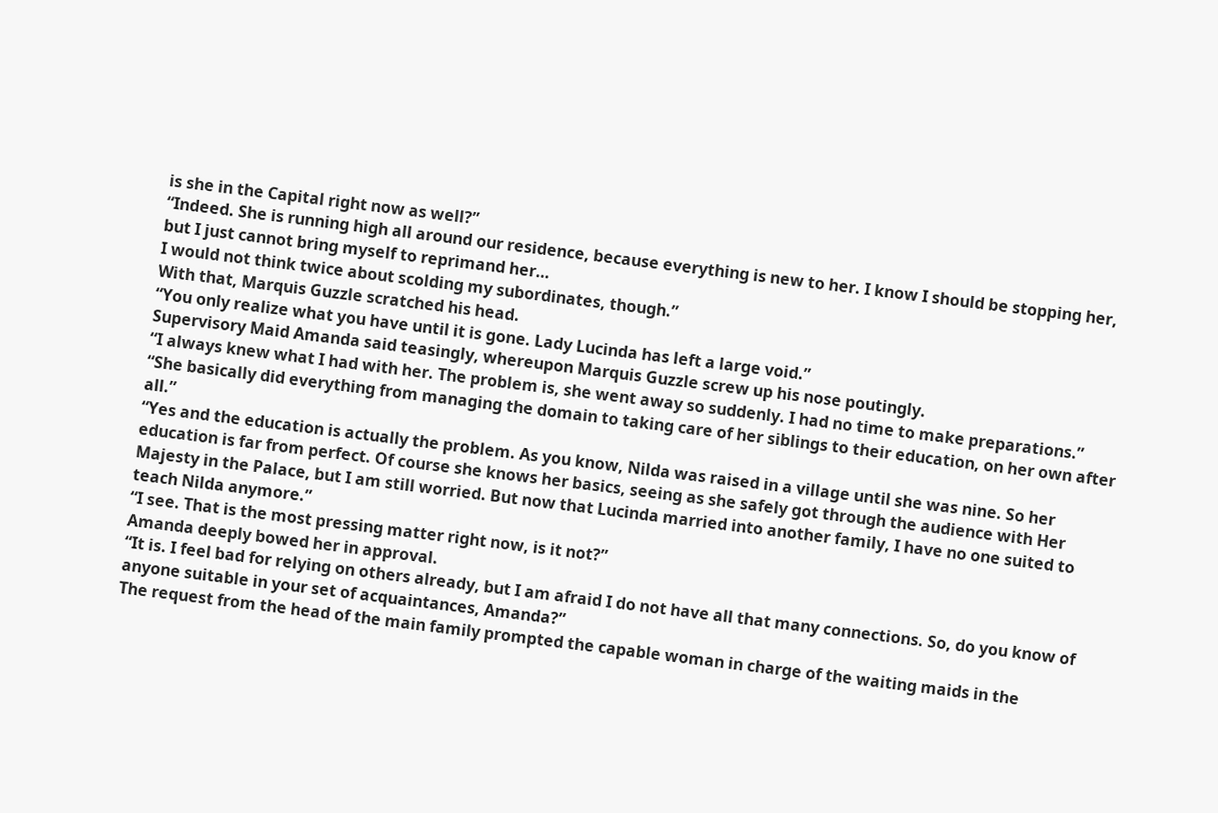is she in the Capital right now as well?”
“Indeed. She is running high all around our residence, because everything is new to her. I know I should be stopping her, but I just cannot bring myself to reprimand her…
I would not think twice about scolding my subordinates, though.”
With that, Marquis Guzzle scratched his head.
“You only realize what you have until it is gone. Lady Lucinda has left a large void.”
Supervisory Maid Amanda said teasingly, whereupon Marquis Guzzle screw up his nose poutingly.
“I always knew what I had with her. The problem is, she went away so suddenly. I had no time to make preparations.”
“She basically did everything from managing the domain to taking care of her siblings to their education, on her own after all.”
“Yes and the education is actually the problem. As you know, Nilda was raised in a village until she was nine. So her education is far from perfect. Of course she knows her basics, seeing as she safely got through the audience with Her Majesty in the Palace, but I am still worried. But now that Lucinda married into another family, I have no one suited to teach Nilda anymore.”
“I see. That is the most pressing matter right now, is it not?”
Amanda deeply bowed her in approval.
“It is. I feel bad for relying on others already, but I am afraid I do not have all that many connections. So, do you know of anyone suitable in your set of acquaintances, Amanda?”
The request from the head of the main family prompted the capable woman in charge of the waiting maids in the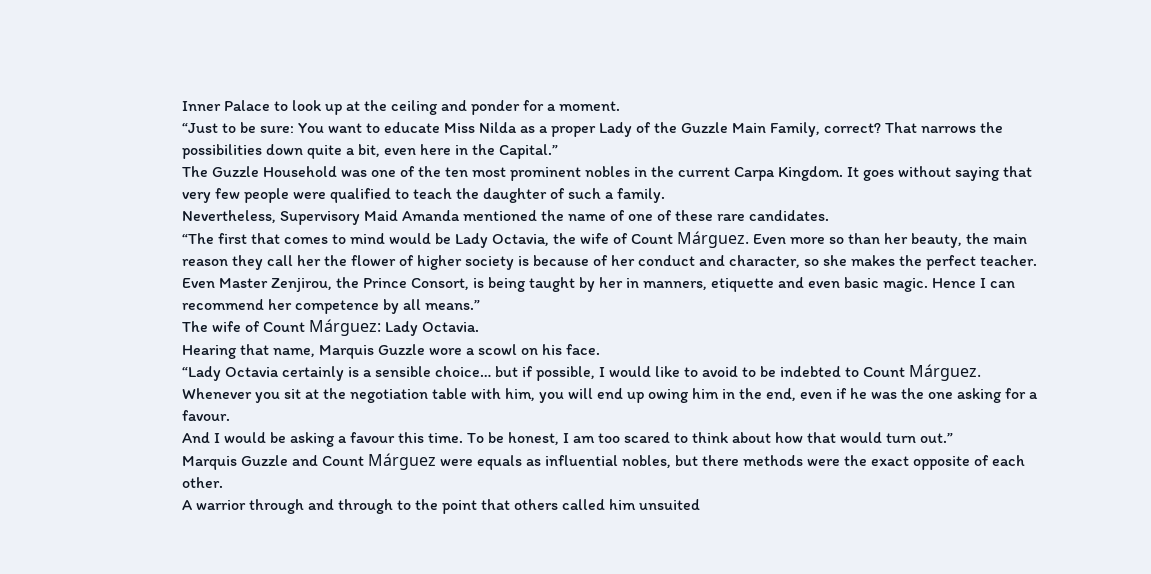Inner Palace to look up at the ceiling and ponder for a moment.
“Just to be sure: You want to educate Miss Nilda as a proper Lady of the Guzzle Main Family, correct? That narrows the possibilities down quite a bit, even here in the Capital.”
The Guzzle Household was one of the ten most prominent nobles in the current Carpa Kingdom. It goes without saying that very few people were qualified to teach the daughter of such a family.
Nevertheless, Supervisory Maid Amanda mentioned the name of one of these rare candidates.
“The first that comes to mind would be Lady Octavia, the wife of Count Márguez. Even more so than her beauty, the main reason they call her the flower of higher society is because of her conduct and character, so she makes the perfect teacher.
Even Master Zenjirou, the Prince Consort, is being taught by her in manners, etiquette and even basic magic. Hence I can recommend her competence by all means.”
The wife of Count Márguez: Lady Octavia.
Hearing that name, Marquis Guzzle wore a scowl on his face.
“Lady Octavia certainly is a sensible choice… but if possible, I would like to avoid to be indebted to Count Márguez. Whenever you sit at the negotiation table with him, you will end up owing him in the end, even if he was the one asking for a favour.
And I would be asking a favour this time. To be honest, I am too scared to think about how that would turn out.”
Marquis Guzzle and Count Márguez were equals as influential nobles, but there methods were the exact opposite of each other.
A warrior through and through to the point that others called him unsuited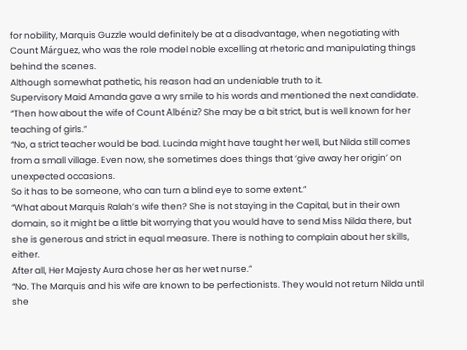for nobility, Marquis Guzzle would definitely be at a disadvantage, when negotiating with Count Márguez, who was the role model noble excelling at rhetoric and manipulating things behind the scenes.
Although somewhat pathetic, his reason had an undeniable truth to it.
Supervisory Maid Amanda gave a wry smile to his words and mentioned the next candidate.
“Then how about the wife of Count Albéniz? She may be a bit strict, but is well known for her teaching of girls.”
“No, a strict teacher would be bad. Lucinda might have taught her well, but Nilda still comes from a small village. Even now, she sometimes does things that ‘give away her origin’ on unexpected occasions.
So it has to be someone, who can turn a blind eye to some extent.”
“What about Marquis Ralah’s wife then? She is not staying in the Capital, but in their own domain, so it might be a little bit worrying that you would have to send Miss Nilda there, but she is generous and strict in equal measure. There is nothing to complain about her skills, either.
After all, Her Majesty Aura chose her as her wet nurse.”
“No. The Marquis and his wife are known to be perfectionists. They would not return Nilda until she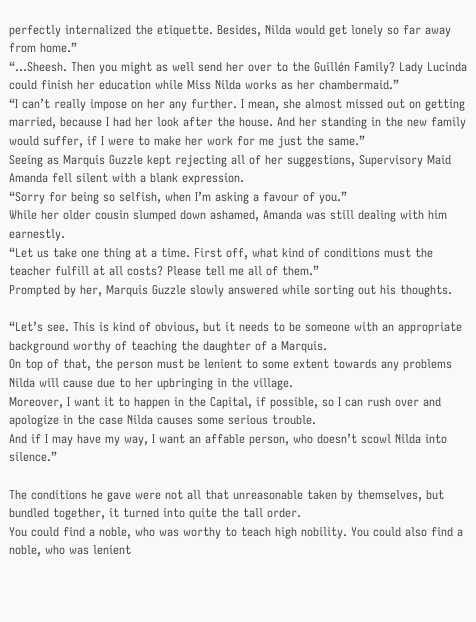perfectly internalized the etiquette. Besides, Nilda would get lonely so far away from home.”
“…Sheesh. Then you might as well send her over to the Guillén Family? Lady Lucinda could finish her education while Miss Nilda works as her chambermaid.”
“I can’t really impose on her any further. I mean, she almost missed out on getting married, because I had her look after the house. And her standing in the new family would suffer, if I were to make her work for me just the same.”
Seeing as Marquis Guzzle kept rejecting all of her suggestions, Supervisory Maid Amanda fell silent with a blank expression.
“Sorry for being so selfish, when I’m asking a favour of you.”
While her older cousin slumped down ashamed, Amanda was still dealing with him earnestly.
“Let us take one thing at a time. First off, what kind of conditions must the teacher fulfill at all costs? Please tell me all of them.”
Prompted by her, Marquis Guzzle slowly answered while sorting out his thoughts.

“Let’s see. This is kind of obvious, but it needs to be someone with an appropriate background worthy of teaching the daughter of a Marquis.
On top of that, the person must be lenient to some extent towards any problems Nilda will cause due to her upbringing in the village.
Moreover, I want it to happen in the Capital, if possible, so I can rush over and apologize in the case Nilda causes some serious trouble.
And if I may have my way, I want an affable person, who doesn’t scowl Nilda into silence.”

The conditions he gave were not all that unreasonable taken by themselves, but bundled together, it turned into quite the tall order.
You could find a noble, who was worthy to teach high nobility. You could also find a noble, who was lenient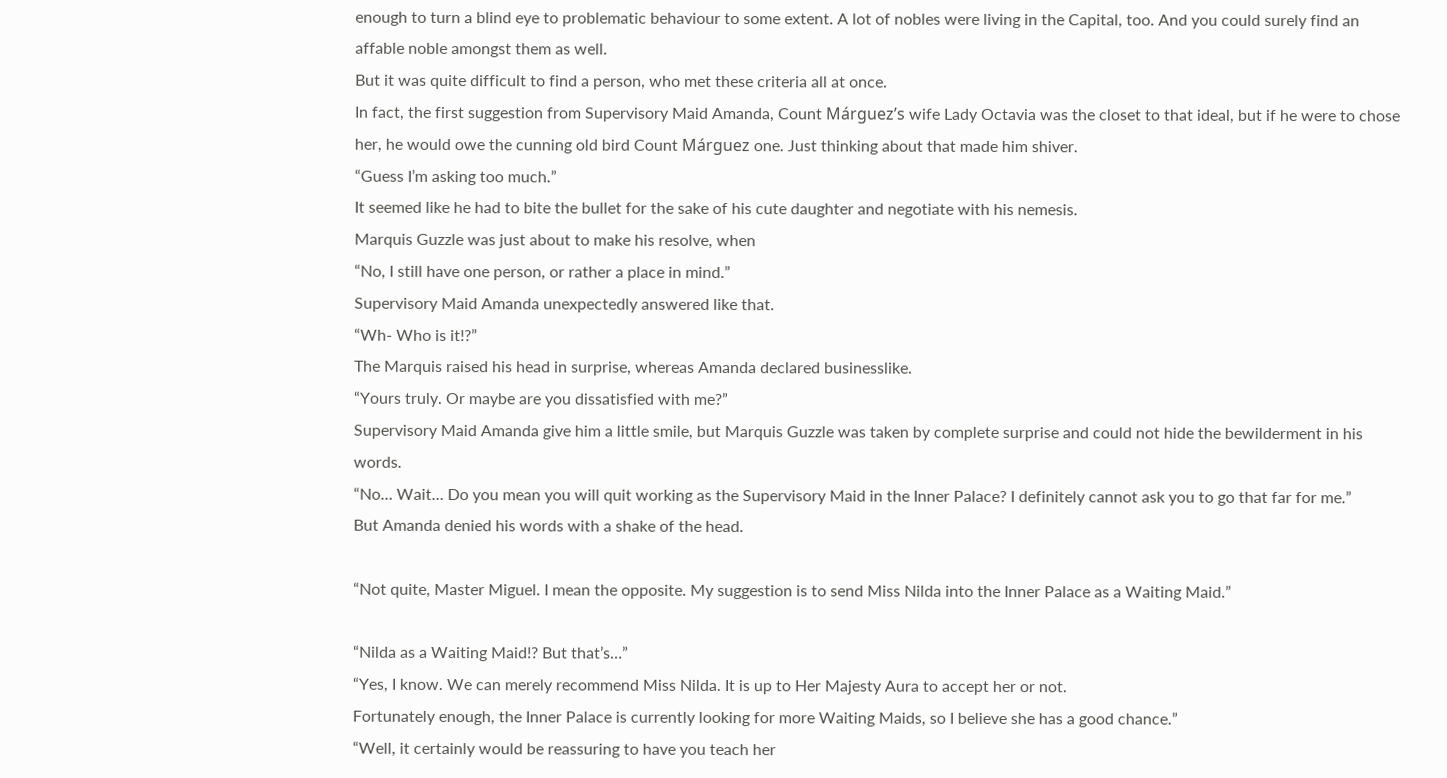enough to turn a blind eye to problematic behaviour to some extent. A lot of nobles were living in the Capital, too. And you could surely find an affable noble amongst them as well.
But it was quite difficult to find a person, who met these criteria all at once.
In fact, the first suggestion from Supervisory Maid Amanda, Count Márguez’s wife Lady Octavia was the closet to that ideal, but if he were to chose her, he would owe the cunning old bird Count Márguez one. Just thinking about that made him shiver.
“Guess I’m asking too much.”
It seemed like he had to bite the bullet for the sake of his cute daughter and negotiate with his nemesis.
Marquis Guzzle was just about to make his resolve, when
“No, I still have one person, or rather a place in mind.”
Supervisory Maid Amanda unexpectedly answered like that.
“Wh- Who is it!?”
The Marquis raised his head in surprise, whereas Amanda declared businesslike.
“Yours truly. Or maybe are you dissatisfied with me?”
Supervisory Maid Amanda give him a little smile, but Marquis Guzzle was taken by complete surprise and could not hide the bewilderment in his words.
“No… Wait… Do you mean you will quit working as the Supervisory Maid in the Inner Palace? I definitely cannot ask you to go that far for me.”
But Amanda denied his words with a shake of the head.

“Not quite, Master Miguel. I mean the opposite. My suggestion is to send Miss Nilda into the Inner Palace as a Waiting Maid.”

“Nilda as a Waiting Maid!? But that’s…”
“Yes, I know. We can merely recommend Miss Nilda. It is up to Her Majesty Aura to accept her or not.
Fortunately enough, the Inner Palace is currently looking for more Waiting Maids, so I believe she has a good chance.”
“Well, it certainly would be reassuring to have you teach her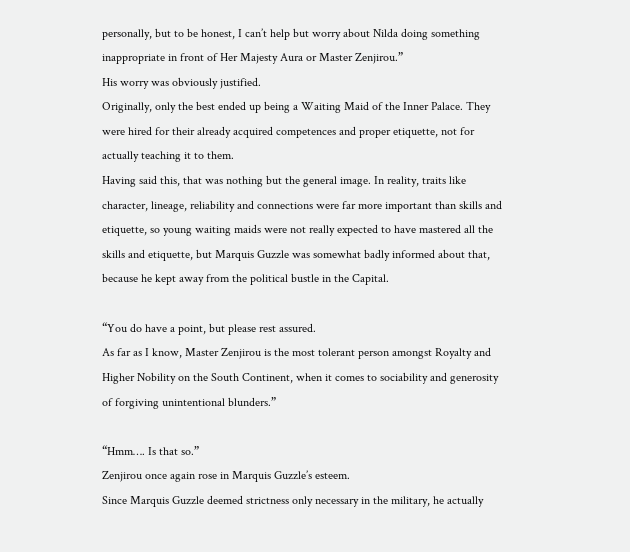personally, but to be honest, I can’t help but worry about Nilda doing something inappropriate in front of Her Majesty Aura or Master Zenjirou.”
His worry was obviously justified.
Originally, only the best ended up being a Waiting Maid of the Inner Palace. They were hired for their already acquired competences and proper etiquette, not for actually teaching it to them.
Having said this, that was nothing but the general image. In reality, traits like character, lineage, reliability and connections were far more important than skills and etiquette, so young waiting maids were not really expected to have mastered all the skills and etiquette, but Marquis Guzzle was somewhat badly informed about that, because he kept away from the political bustle in the Capital.

“You do have a point, but please rest assured.
As far as I know, Master Zenjirou is the most tolerant person amongst Royalty and Higher Nobility on the South Continent, when it comes to sociability and generosity of forgiving unintentional blunders.”

“Hmm…. Is that so.”
Zenjirou once again rose in Marquis Guzzle’s esteem.
Since Marquis Guzzle deemed strictness only necessary in the military, he actually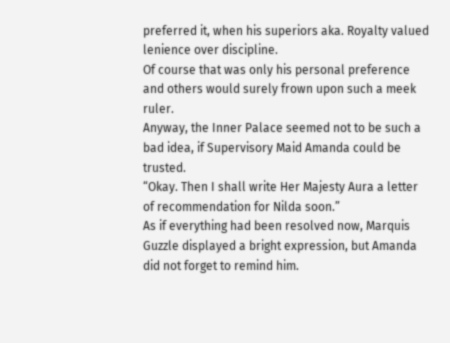preferred it, when his superiors aka. Royalty valued lenience over discipline.
Of course that was only his personal preference and others would surely frown upon such a meek ruler.
Anyway, the Inner Palace seemed not to be such a bad idea, if Supervisory Maid Amanda could be trusted.
“Okay. Then I shall write Her Majesty Aura a letter of recommendation for Nilda soon.”
As if everything had been resolved now, Marquis Guzzle displayed a bright expression, but Amanda did not forget to remind him.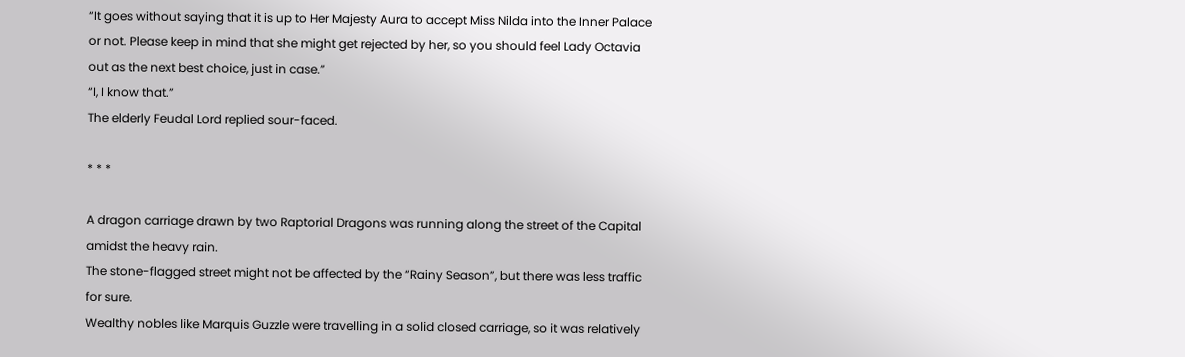“It goes without saying that it is up to Her Majesty Aura to accept Miss Nilda into the Inner Palace or not. Please keep in mind that she might get rejected by her, so you should feel Lady Octavia out as the next best choice, just in case.”
“I, I know that.”
The elderly Feudal Lord replied sour-faced.

* * *

A dragon carriage drawn by two Raptorial Dragons was running along the street of the Capital amidst the heavy rain.
The stone-flagged street might not be affected by the “Rainy Season”, but there was less traffic for sure.
Wealthy nobles like Marquis Guzzle were travelling in a solid closed carriage, so it was relatively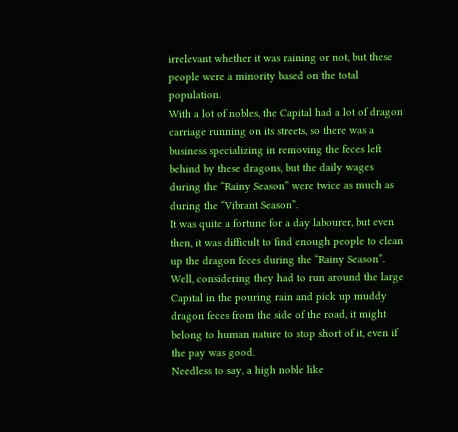irrelevant whether it was raining or not, but these people were a minority based on the total population.
With a lot of nobles, the Capital had a lot of dragon carriage running on its streets, so there was a business specializing in removing the feces left behind by these dragons, but the daily wages during the “Rainy Season” were twice as much as during the “Vibrant Season”.
It was quite a fortune for a day labourer, but even then, it was difficult to find enough people to clean up the dragon feces during the “Rainy Season”.
Well, considering they had to run around the large Capital in the pouring rain and pick up muddy dragon feces from the side of the road, it might belong to human nature to stop short of it, even if the pay was good.
Needless to say, a high noble like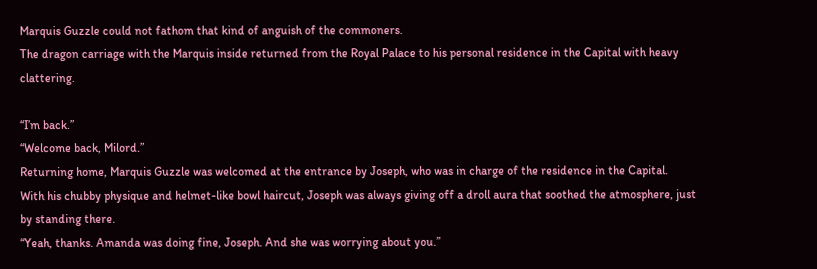Marquis Guzzle could not fathom that kind of anguish of the commoners.
The dragon carriage with the Marquis inside returned from the Royal Palace to his personal residence in the Capital with heavy clattering.

“I’m back.”
“Welcome back, Milord.”
Returning home, Marquis Guzzle was welcomed at the entrance by Joseph, who was in charge of the residence in the Capital.
With his chubby physique and helmet-like bowl haircut, Joseph was always giving off a droll aura that soothed the atmosphere, just by standing there.
“Yeah, thanks. Amanda was doing fine, Joseph. And she was worrying about you.”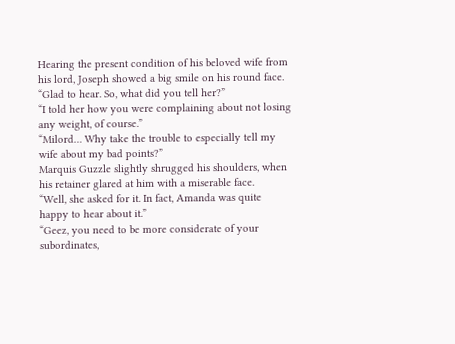Hearing the present condition of his beloved wife from his lord, Joseph showed a big smile on his round face.
“Glad to hear. So, what did you tell her?”
“I told her how you were complaining about not losing any weight, of course.”
“Milord… Why take the trouble to especially tell my wife about my bad points?”
Marquis Guzzle slightly shrugged his shoulders, when his retainer glared at him with a miserable face.
“Well, she asked for it. In fact, Amanda was quite happy to hear about it.”
“Geez, you need to be more considerate of your subordinates,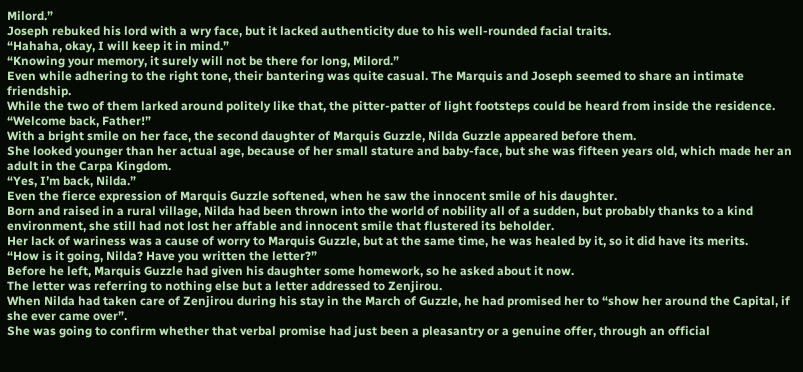Milord.”
Joseph rebuked his lord with a wry face, but it lacked authenticity due to his well-rounded facial traits.
“Hahaha, okay, I will keep it in mind.”
“Knowing your memory, it surely will not be there for long, Milord.”
Even while adhering to the right tone, their bantering was quite casual. The Marquis and Joseph seemed to share an intimate friendship.
While the two of them larked around politely like that, the pitter-patter of light footsteps could be heard from inside the residence.
“Welcome back, Father!”
With a bright smile on her face, the second daughter of Marquis Guzzle, Nilda Guzzle appeared before them.
She looked younger than her actual age, because of her small stature and baby-face, but she was fifteen years old, which made her an adult in the Carpa Kingdom.
“Yes, I’m back, Nilda.”
Even the fierce expression of Marquis Guzzle softened, when he saw the innocent smile of his daughter.
Born and raised in a rural village, Nilda had been thrown into the world of nobility all of a sudden, but probably thanks to a kind environment, she still had not lost her affable and innocent smile that flustered its beholder.
Her lack of wariness was a cause of worry to Marquis Guzzle, but at the same time, he was healed by it, so it did have its merits.
“How is it going, Nilda? Have you written the letter?”
Before he left, Marquis Guzzle had given his daughter some homework, so he asked about it now.
The letter was referring to nothing else but a letter addressed to Zenjirou.
When Nilda had taken care of Zenjirou during his stay in the March of Guzzle, he had promised her to “show her around the Capital, if she ever came over”.
She was going to confirm whether that verbal promise had just been a pleasantry or a genuine offer, through an official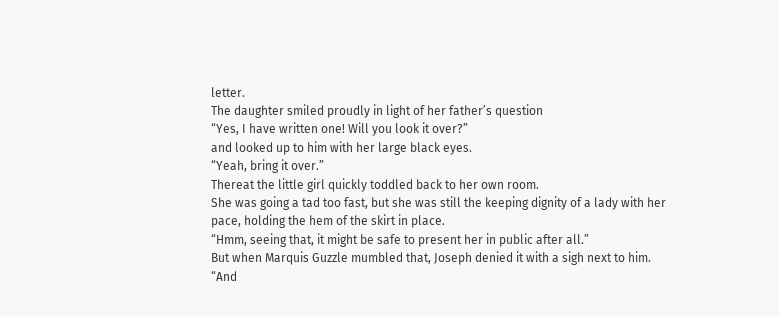letter.
The daughter smiled proudly in light of her father’s question
“Yes, I have written one! Will you look it over?”
and looked up to him with her large black eyes.
“Yeah, bring it over.”
Thereat the little girl quickly toddled back to her own room.
She was going a tad too fast, but she was still the keeping dignity of a lady with her pace, holding the hem of the skirt in place.
“Hmm, seeing that, it might be safe to present her in public after all.”
But when Marquis Guzzle mumbled that, Joseph denied it with a sigh next to him.
“And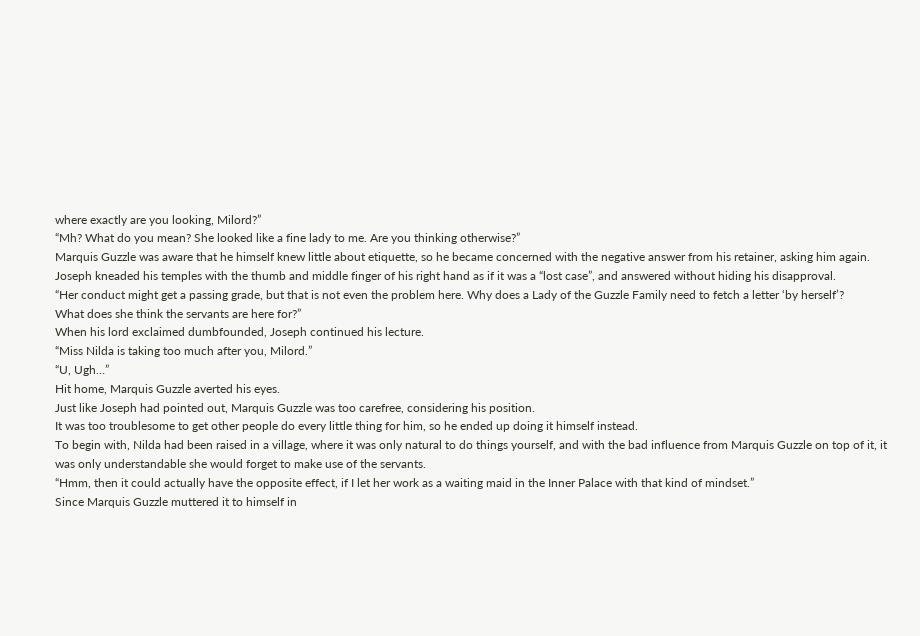where exactly are you looking, Milord?”
“Mh? What do you mean? She looked like a fine lady to me. Are you thinking otherwise?”
Marquis Guzzle was aware that he himself knew little about etiquette, so he became concerned with the negative answer from his retainer, asking him again.
Joseph kneaded his temples with the thumb and middle finger of his right hand as if it was a “lost case”, and answered without hiding his disapproval.
“Her conduct might get a passing grade, but that is not even the problem here. Why does a Lady of the Guzzle Family need to fetch a letter ‘by herself’?
What does she think the servants are here for?”
When his lord exclaimed dumbfounded, Joseph continued his lecture.
“Miss Nilda is taking too much after you, Milord.”
“U, Ugh…”
Hit home, Marquis Guzzle averted his eyes.
Just like Joseph had pointed out, Marquis Guzzle was too carefree, considering his position.
It was too troublesome to get other people do every little thing for him, so he ended up doing it himself instead.
To begin with, Nilda had been raised in a village, where it was only natural to do things yourself, and with the bad influence from Marquis Guzzle on top of it, it was only understandable she would forget to make use of the servants.
“Hmm, then it could actually have the opposite effect, if I let her work as a waiting maid in the Inner Palace with that kind of mindset.”
Since Marquis Guzzle muttered it to himself in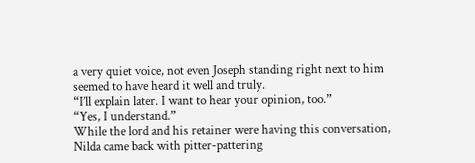a very quiet voice, not even Joseph standing right next to him seemed to have heard it well and truly.
“I’ll explain later. I want to hear your opinion, too.”
“Yes, I understand.”
While the lord and his retainer were having this conversation, Nilda came back with pitter-pattering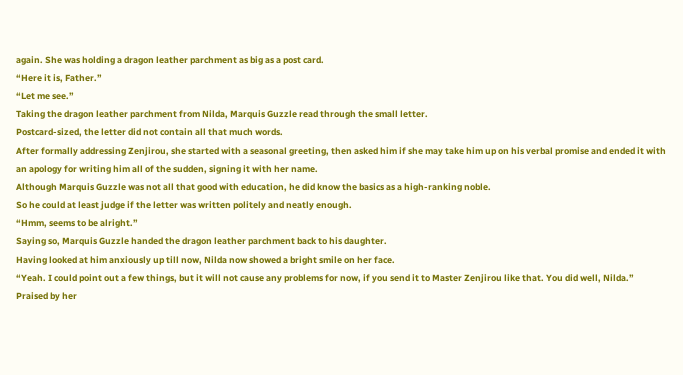again. She was holding a dragon leather parchment as big as a post card.
“Here it is, Father.”
“Let me see.”
Taking the dragon leather parchment from Nilda, Marquis Guzzle read through the small letter.
Postcard-sized, the letter did not contain all that much words.
After formally addressing Zenjirou, she started with a seasonal greeting, then asked him if she may take him up on his verbal promise and ended it with an apology for writing him all of the sudden, signing it with her name.
Although Marquis Guzzle was not all that good with education, he did know the basics as a high-ranking noble.
So he could at least judge if the letter was written politely and neatly enough.
“Hmm, seems to be alright.”
Saying so, Marquis Guzzle handed the dragon leather parchment back to his daughter.
Having looked at him anxiously up till now, Nilda now showed a bright smile on her face.
“Yeah. I could point out a few things, but it will not cause any problems for now, if you send it to Master Zenjirou like that. You did well, Nilda.”
Praised by her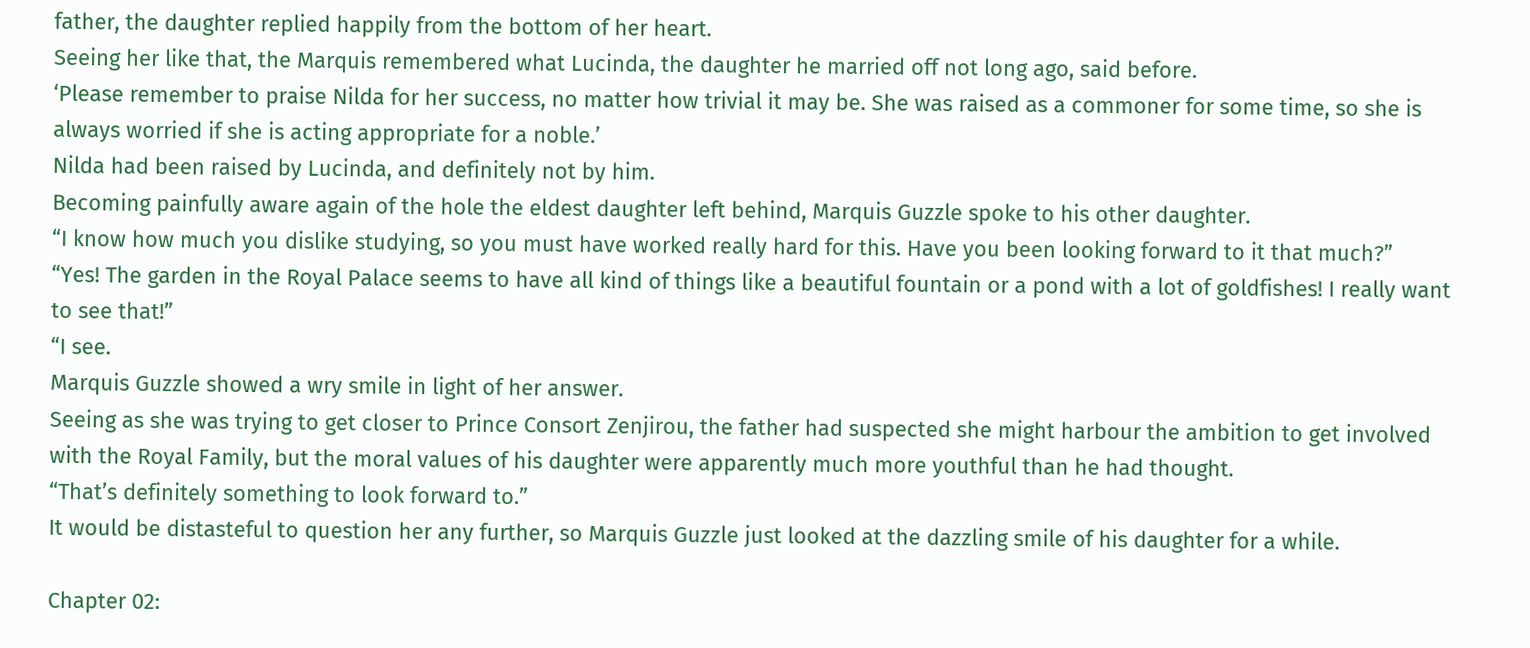father, the daughter replied happily from the bottom of her heart.
Seeing her like that, the Marquis remembered what Lucinda, the daughter he married off not long ago, said before.
‘Please remember to praise Nilda for her success, no matter how trivial it may be. She was raised as a commoner for some time, so she is always worried if she is acting appropriate for a noble.’
Nilda had been raised by Lucinda, and definitely not by him.
Becoming painfully aware again of the hole the eldest daughter left behind, Marquis Guzzle spoke to his other daughter.
“I know how much you dislike studying, so you must have worked really hard for this. Have you been looking forward to it that much?”
“Yes! The garden in the Royal Palace seems to have all kind of things like a beautiful fountain or a pond with a lot of goldfishes! I really want to see that!”
“I see.
Marquis Guzzle showed a wry smile in light of her answer.
Seeing as she was trying to get closer to Prince Consort Zenjirou, the father had suspected she might harbour the ambition to get involved with the Royal Family, but the moral values of his daughter were apparently much more youthful than he had thought.
“That’s definitely something to look forward to.”
It would be distasteful to question her any further, so Marquis Guzzle just looked at the dazzling smile of his daughter for a while.

Chapter 02: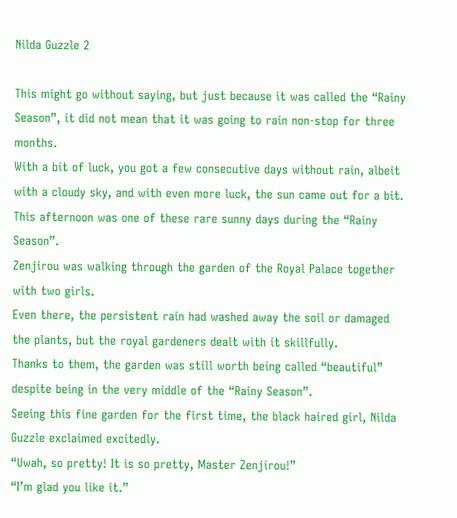Nilda Guzzle 2

This might go without saying, but just because it was called the “Rainy Season”, it did not mean that it was going to rain non-stop for three months.
With a bit of luck, you got a few consecutive days without rain, albeit with a cloudy sky, and with even more luck, the sun came out for a bit.
This afternoon was one of these rare sunny days during the “Rainy Season”.
Zenjirou was walking through the garden of the Royal Palace together with two girls.
Even there, the persistent rain had washed away the soil or damaged the plants, but the royal gardeners dealt with it skillfully.
Thanks to them, the garden was still worth being called “beautiful” despite being in the very middle of the “Rainy Season”.
Seeing this fine garden for the first time, the black haired girl, Nilda Guzzle exclaimed excitedly.
“Uwah, so pretty! It is so pretty, Master Zenjirou!”
“I’m glad you like it.”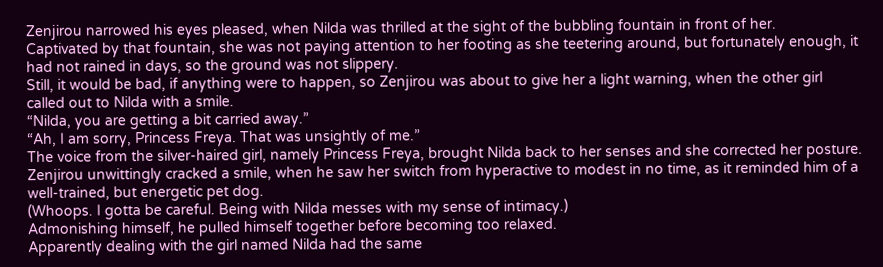Zenjirou narrowed his eyes pleased, when Nilda was thrilled at the sight of the bubbling fountain in front of her.
Captivated by that fountain, she was not paying attention to her footing as she teetering around, but fortunately enough, it had not rained in days, so the ground was not slippery.
Still, it would be bad, if anything were to happen, so Zenjirou was about to give her a light warning, when the other girl called out to Nilda with a smile.
“Nilda, you are getting a bit carried away.”
“Ah, I am sorry, Princess Freya. That was unsightly of me.”
The voice from the silver-haired girl, namely Princess Freya, brought Nilda back to her senses and she corrected her posture.
Zenjirou unwittingly cracked a smile, when he saw her switch from hyperactive to modest in no time, as it reminded him of a well-trained, but energetic pet dog.
(Whoops. I gotta be careful. Being with Nilda messes with my sense of intimacy.)
Admonishing himself, he pulled himself together before becoming too relaxed.
Apparently dealing with the girl named Nilda had the same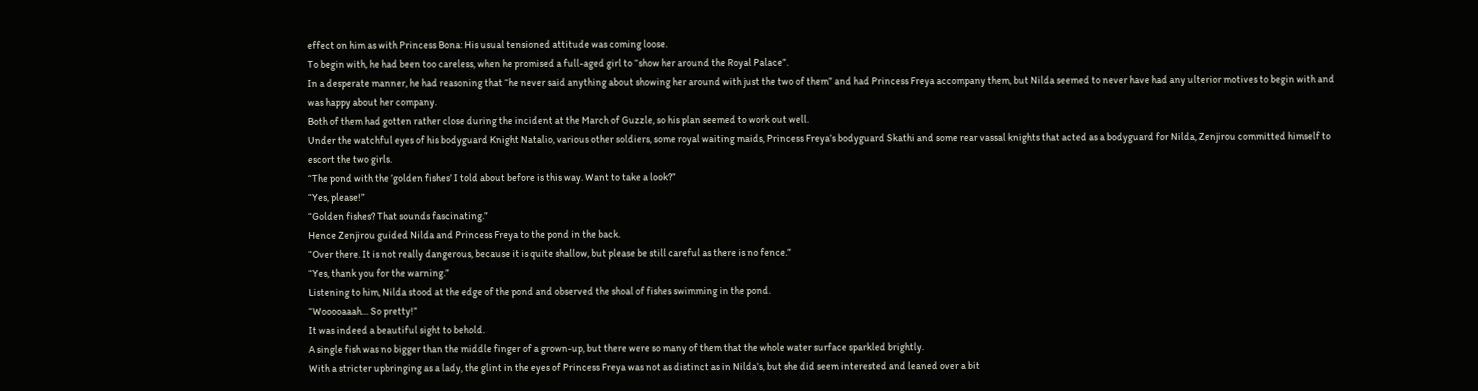effect on him as with Princess Bona: His usual tensioned attitude was coming loose.
To begin with, he had been too careless, when he promised a full-aged girl to “show her around the Royal Palace”.
In a desperate manner, he had reasoning that “he never said anything about showing her around with just the two of them” and had Princess Freya accompany them, but Nilda seemed to never have had any ulterior motives to begin with and was happy about her company.
Both of them had gotten rather close during the incident at the March of Guzzle, so his plan seemed to work out well.
Under the watchful eyes of his bodyguard Knight Natalio, various other soldiers, some royal waiting maids, Princess Freya’s bodyguard Skathi and some rear vassal knights that acted as a bodyguard for Nilda, Zenjirou committed himself to escort the two girls.
“The pond with the ’golden fishes’ I told about before is this way. Want to take a look?”
“Yes, please!”
“Golden fishes? That sounds fascinating.”
Hence Zenjirou guided Nilda and Princess Freya to the pond in the back.
“Over there. It is not really dangerous, because it is quite shallow, but please be still careful as there is no fence.”
“Yes, thank you for the warning.”
Listening to him, Nilda stood at the edge of the pond and observed the shoal of fishes swimming in the pond.
“Wooooaaah… So pretty!”
It was indeed a beautiful sight to behold.
A single fish was no bigger than the middle finger of a grown-up, but there were so many of them that the whole water surface sparkled brightly.
With a stricter upbringing as a lady, the glint in the eyes of Princess Freya was not as distinct as in Nilda’s, but she did seem interested and leaned over a bit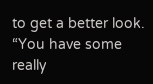to get a better look.
“You have some really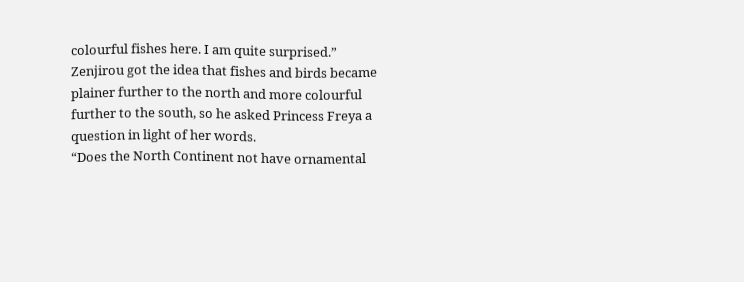colourful fishes here. I am quite surprised.”
Zenjirou got the idea that fishes and birds became plainer further to the north and more colourful further to the south, so he asked Princess Freya a question in light of her words.
“Does the North Continent not have ornamental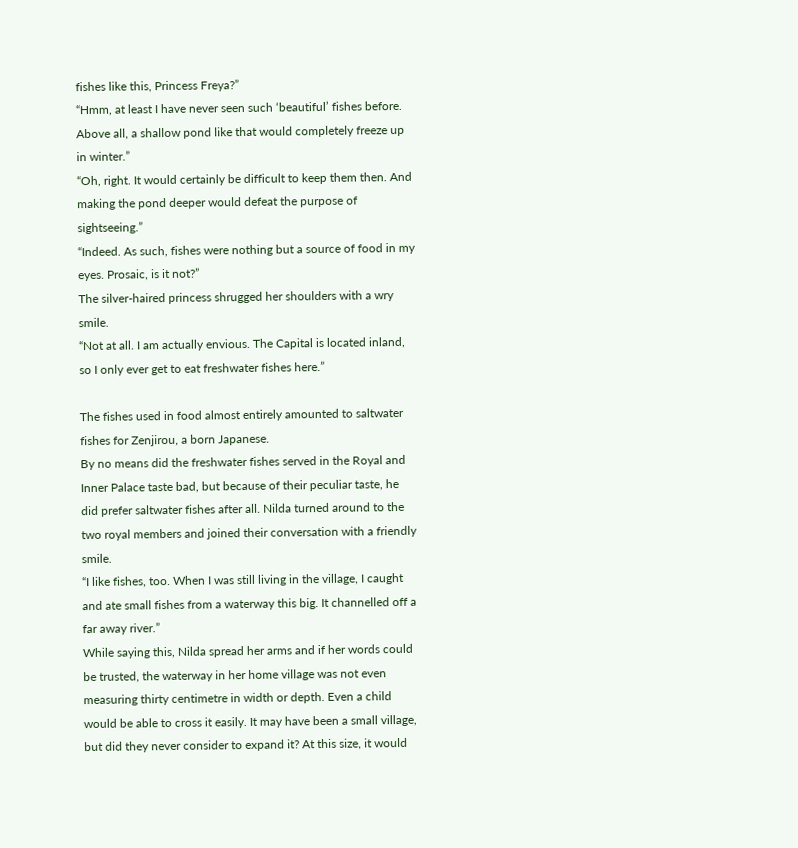fishes like this, Princess Freya?”
“Hmm, at least I have never seen such ‘beautiful’ fishes before. Above all, a shallow pond like that would completely freeze up in winter.”
“Oh, right. It would certainly be difficult to keep them then. And making the pond deeper would defeat the purpose of sightseeing.”
“Indeed. As such, fishes were nothing but a source of food in my eyes. Prosaic, is it not?”
The silver-haired princess shrugged her shoulders with a wry smile.
“Not at all. I am actually envious. The Capital is located inland, so I only ever get to eat freshwater fishes here.”

The fishes used in food almost entirely amounted to saltwater fishes for Zenjirou, a born Japanese.
By no means did the freshwater fishes served in the Royal and Inner Palace taste bad, but because of their peculiar taste, he did prefer saltwater fishes after all. Nilda turned around to the two royal members and joined their conversation with a friendly smile.
“I like fishes, too. When I was still living in the village, I caught and ate small fishes from a waterway this big. It channelled off a far away river.”
While saying this, Nilda spread her arms and if her words could be trusted, the waterway in her home village was not even measuring thirty centimetre in width or depth. Even a child would be able to cross it easily. It may have been a small village, but did they never consider to expand it? At this size, it would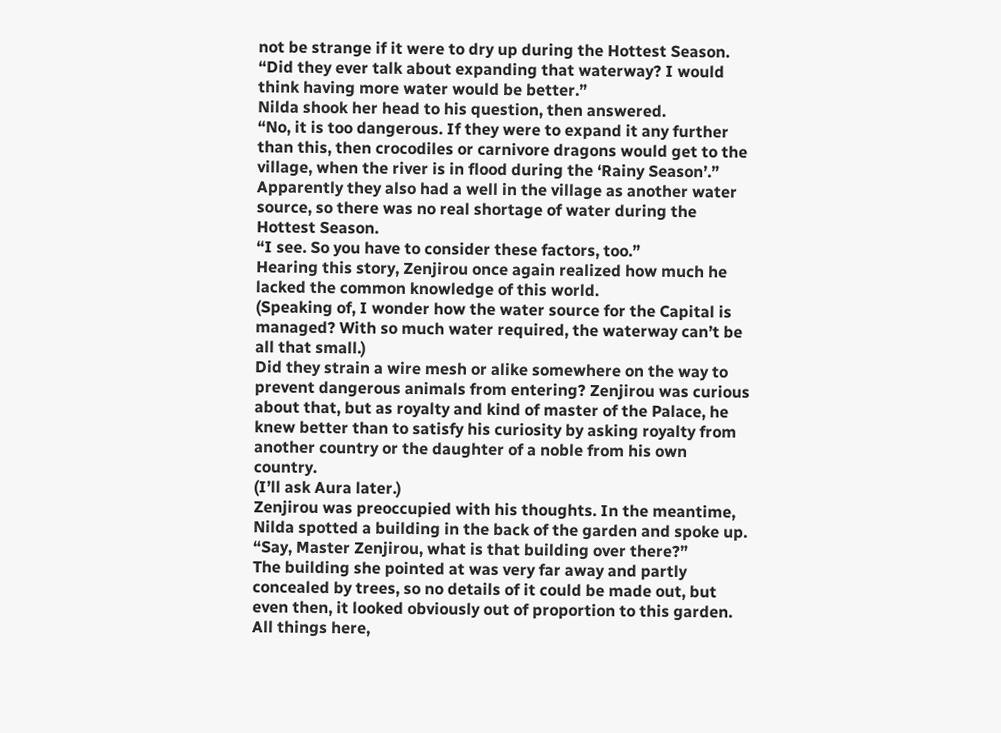not be strange if it were to dry up during the Hottest Season.
“Did they ever talk about expanding that waterway? I would think having more water would be better.”
Nilda shook her head to his question, then answered.
“No, it is too dangerous. If they were to expand it any further than this, then crocodiles or carnivore dragons would get to the village, when the river is in flood during the ‘Rainy Season’.”
Apparently they also had a well in the village as another water source, so there was no real shortage of water during the Hottest Season.
“I see. So you have to consider these factors, too.”
Hearing this story, Zenjirou once again realized how much he lacked the common knowledge of this world.
(Speaking of, I wonder how the water source for the Capital is managed? With so much water required, the waterway can’t be all that small.)
Did they strain a wire mesh or alike somewhere on the way to prevent dangerous animals from entering? Zenjirou was curious about that, but as royalty and kind of master of the Palace, he knew better than to satisfy his curiosity by asking royalty from another country or the daughter of a noble from his own country.
(I’ll ask Aura later.)
Zenjirou was preoccupied with his thoughts. In the meantime, Nilda spotted a building in the back of the garden and spoke up.
“Say, Master Zenjirou, what is that building over there?”
The building she pointed at was very far away and partly concealed by trees, so no details of it could be made out, but even then, it looked obviously out of proportion to this garden.
All things here,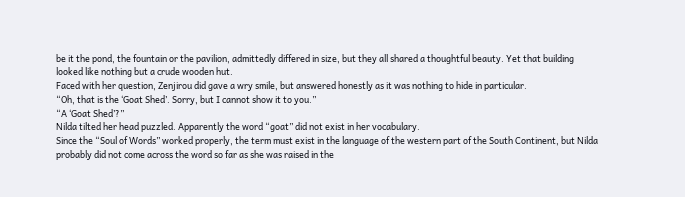be it the pond, the fountain or the pavilion, admittedly differed in size, but they all shared a thoughtful beauty. Yet that building looked like nothing but a crude wooden hut.
Faced with her question, Zenjirou did gave a wry smile, but answered honestly as it was nothing to hide in particular.
“Oh, that is the ‘Goat Shed’. Sorry, but I cannot show it to you.”
“A ‘Goat Shed’?”
Nilda tilted her head puzzled. Apparently the word “goat” did not exist in her vocabulary.
Since the “Soul of Words” worked properly, the term must exist in the language of the western part of the South Continent, but Nilda probably did not come across the word so far as she was raised in the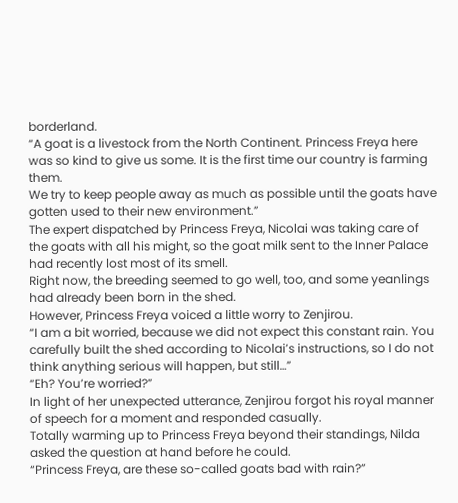borderland.
“A goat is a livestock from the North Continent. Princess Freya here was so kind to give us some. It is the first time our country is farming them.
We try to keep people away as much as possible until the goats have gotten used to their new environment.”
The expert dispatched by Princess Freya, Nicolai was taking care of the goats with all his might, so the goat milk sent to the Inner Palace had recently lost most of its smell.
Right now, the breeding seemed to go well, too, and some yeanlings had already been born in the shed.
However, Princess Freya voiced a little worry to Zenjirou.
“I am a bit worried, because we did not expect this constant rain. You carefully built the shed according to Nicolai’s instructions, so I do not think anything serious will happen, but still…”
“Eh? You’re worried?”
In light of her unexpected utterance, Zenjirou forgot his royal manner of speech for a moment and responded casually.
Totally warming up to Princess Freya beyond their standings, Nilda asked the question at hand before he could.
“Princess Freya, are these so-called goats bad with rain?”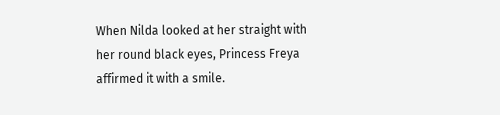When Nilda looked at her straight with her round black eyes, Princess Freya affirmed it with a smile.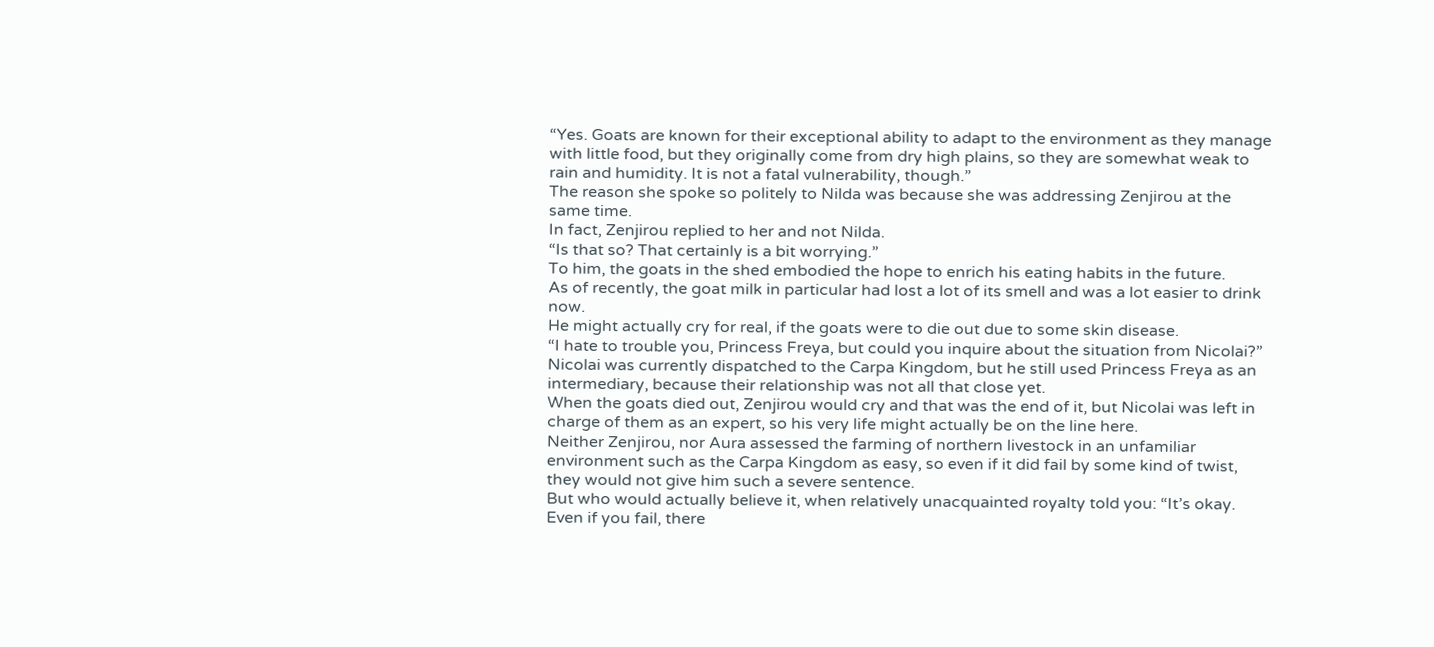“Yes. Goats are known for their exceptional ability to adapt to the environment as they manage with little food, but they originally come from dry high plains, so they are somewhat weak to rain and humidity. It is not a fatal vulnerability, though.”
The reason she spoke so politely to Nilda was because she was addressing Zenjirou at the same time.
In fact, Zenjirou replied to her and not Nilda.
“Is that so? That certainly is a bit worrying.”
To him, the goats in the shed embodied the hope to enrich his eating habits in the future.
As of recently, the goat milk in particular had lost a lot of its smell and was a lot easier to drink now.
He might actually cry for real, if the goats were to die out due to some skin disease.
“I hate to trouble you, Princess Freya, but could you inquire about the situation from Nicolai?”
Nicolai was currently dispatched to the Carpa Kingdom, but he still used Princess Freya as an intermediary, because their relationship was not all that close yet.
When the goats died out, Zenjirou would cry and that was the end of it, but Nicolai was left in charge of them as an expert, so his very life might actually be on the line here.
Neither Zenjirou, nor Aura assessed the farming of northern livestock in an unfamiliar environment such as the Carpa Kingdom as easy, so even if it did fail by some kind of twist, they would not give him such a severe sentence.
But who would actually believe it, when relatively unacquainted royalty told you: “It’s okay. Even if you fail, there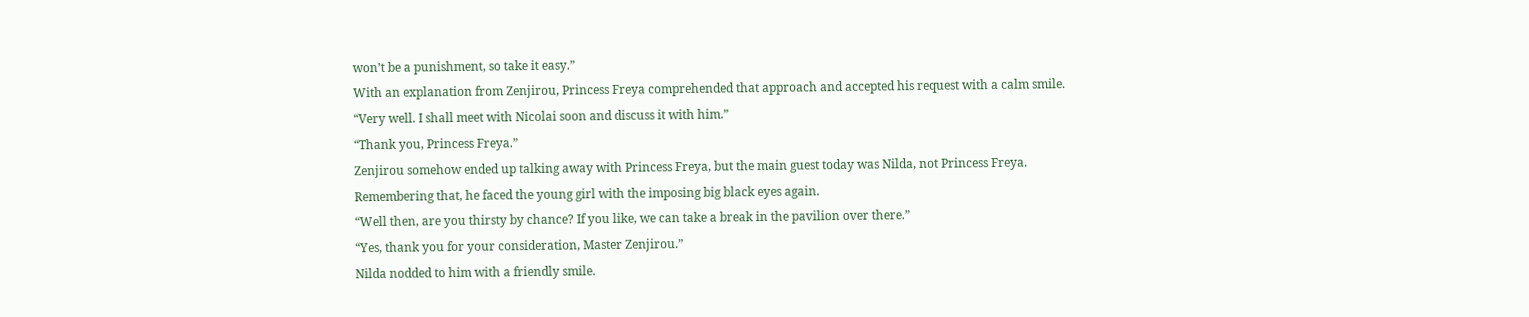won’t be a punishment, so take it easy.”
With an explanation from Zenjirou, Princess Freya comprehended that approach and accepted his request with a calm smile.
“Very well. I shall meet with Nicolai soon and discuss it with him.”
“Thank you, Princess Freya.”
Zenjirou somehow ended up talking away with Princess Freya, but the main guest today was Nilda, not Princess Freya.
Remembering that, he faced the young girl with the imposing big black eyes again.
“Well then, are you thirsty by chance? If you like, we can take a break in the pavilion over there.”
“Yes, thank you for your consideration, Master Zenjirou.”
Nilda nodded to him with a friendly smile.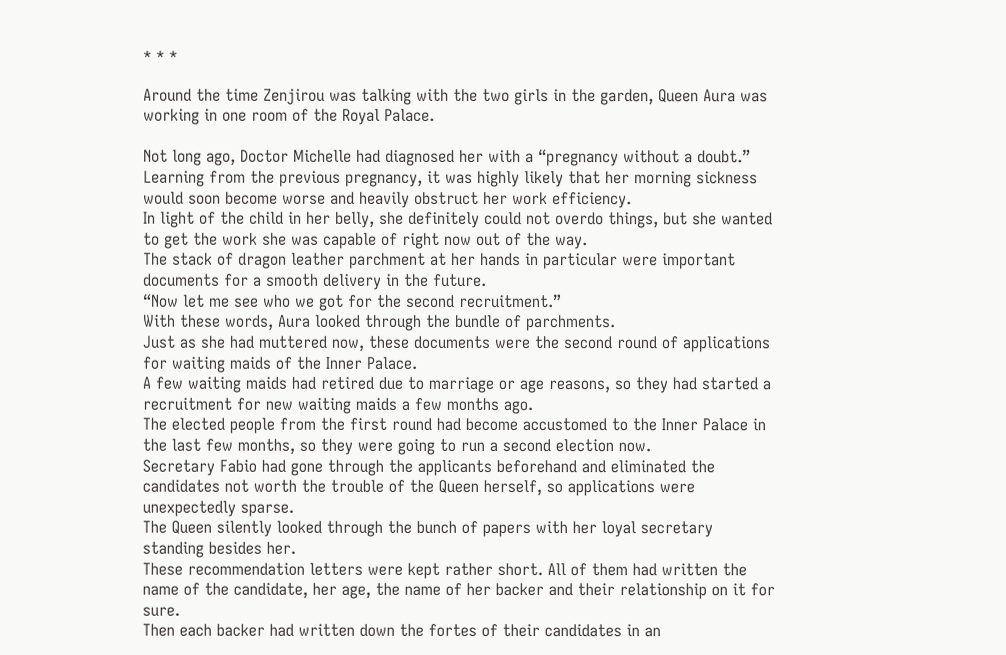* * *

Around the time Zenjirou was talking with the two girls in the garden, Queen Aura was working in one room of the Royal Palace.

Not long ago, Doctor Michelle had diagnosed her with a “pregnancy without a doubt.”
Learning from the previous pregnancy, it was highly likely that her morning sickness would soon become worse and heavily obstruct her work efficiency.
In light of the child in her belly, she definitely could not overdo things, but she wanted to get the work she was capable of right now out of the way.
The stack of dragon leather parchment at her hands in particular were important documents for a smooth delivery in the future.
“Now let me see who we got for the second recruitment.”
With these words, Aura looked through the bundle of parchments.
Just as she had muttered now, these documents were the second round of applications for waiting maids of the Inner Palace.
A few waiting maids had retired due to marriage or age reasons, so they had started a recruitment for new waiting maids a few months ago.
The elected people from the first round had become accustomed to the Inner Palace in the last few months, so they were going to run a second election now.
Secretary Fabio had gone through the applicants beforehand and eliminated the candidates not worth the trouble of the Queen herself, so applications were unexpectedly sparse.
The Queen silently looked through the bunch of papers with her loyal secretary standing besides her.
These recommendation letters were kept rather short. All of them had written the name of the candidate, her age, the name of her backer and their relationship on it for sure.
Then each backer had written down the fortes of their candidates in an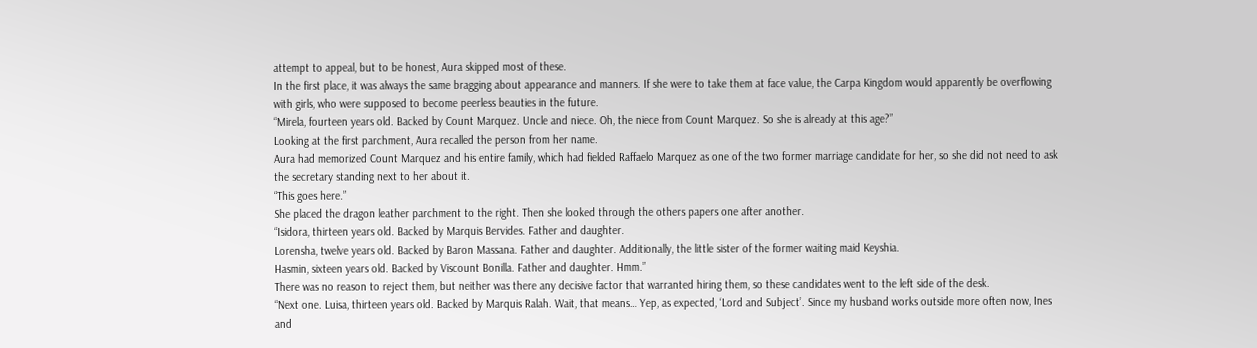attempt to appeal, but to be honest, Aura skipped most of these.
In the first place, it was always the same bragging about appearance and manners. If she were to take them at face value, the Carpa Kingdom would apparently be overflowing with girls, who were supposed to become peerless beauties in the future.
“Mirela, fourteen years old. Backed by Count Marquez. Uncle and niece. Oh, the niece from Count Marquez. So she is already at this age?”
Looking at the first parchment, Aura recalled the person from her name.
Aura had memorized Count Marquez and his entire family, which had fielded Raffaelo Marquez as one of the two former marriage candidate for her, so she did not need to ask the secretary standing next to her about it.
“This goes here.”
She placed the dragon leather parchment to the right. Then she looked through the others papers one after another.
“Isidora, thirteen years old. Backed by Marquis Bervides. Father and daughter.
Lorensha, twelve years old. Backed by Baron Massana. Father and daughter. Additionally, the little sister of the former waiting maid Keyshia.
Hasmin, sixteen years old. Backed by Viscount Bonilla. Father and daughter. Hmm.”
There was no reason to reject them, but neither was there any decisive factor that warranted hiring them, so these candidates went to the left side of the desk.
“Next one. Luisa, thirteen years old. Backed by Marquis Ralah. Wait, that means… Yep, as expected, ‘Lord and Subject’. Since my husband works outside more often now, Ines and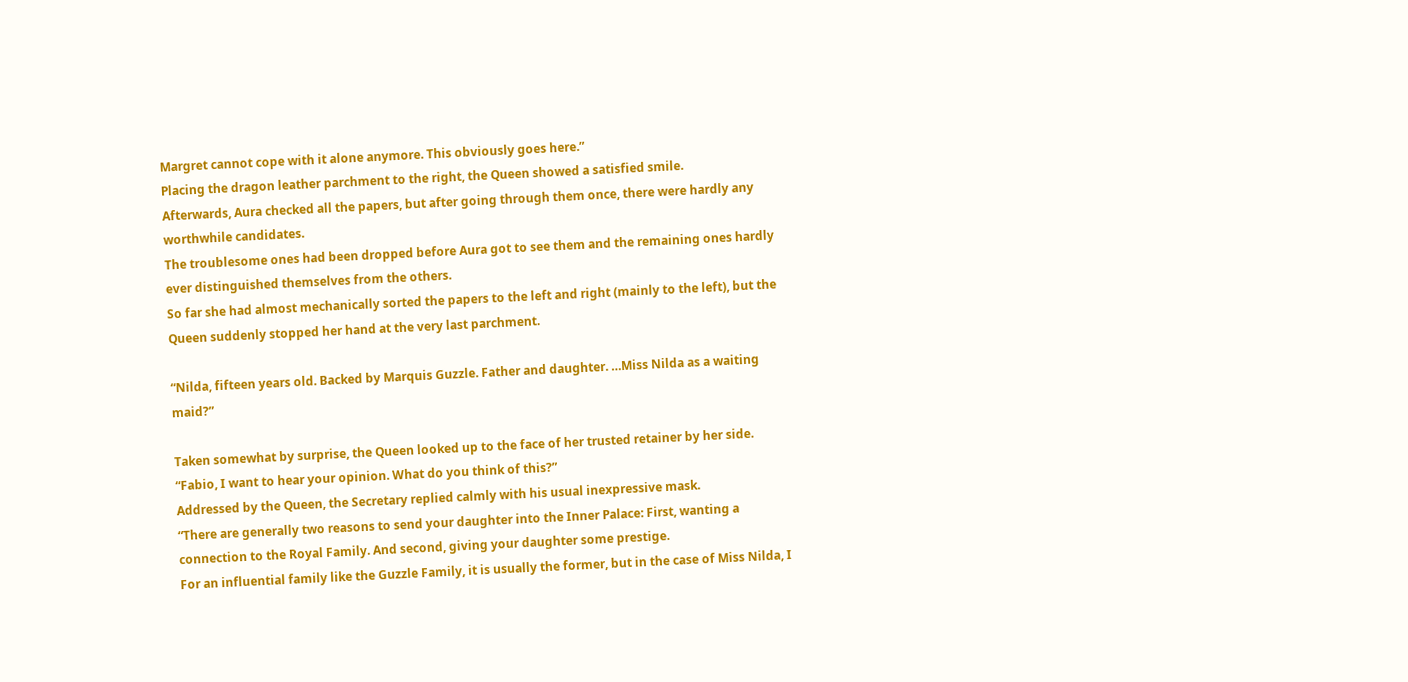Margret cannot cope with it alone anymore. This obviously goes here.”
Placing the dragon leather parchment to the right, the Queen showed a satisfied smile.
Afterwards, Aura checked all the papers, but after going through them once, there were hardly any worthwhile candidates.
The troublesome ones had been dropped before Aura got to see them and the remaining ones hardly ever distinguished themselves from the others.
So far she had almost mechanically sorted the papers to the left and right (mainly to the left), but the Queen suddenly stopped her hand at the very last parchment.

“Nilda, fifteen years old. Backed by Marquis Guzzle. Father and daughter. …Miss Nilda as a waiting maid?”

Taken somewhat by surprise, the Queen looked up to the face of her trusted retainer by her side.
“Fabio, I want to hear your opinion. What do you think of this?”
Addressed by the Queen, the Secretary replied calmly with his usual inexpressive mask.
“There are generally two reasons to send your daughter into the Inner Palace: First, wanting a connection to the Royal Family. And second, giving your daughter some prestige.
For an influential family like the Guzzle Family, it is usually the former, but in the case of Miss Nilda, I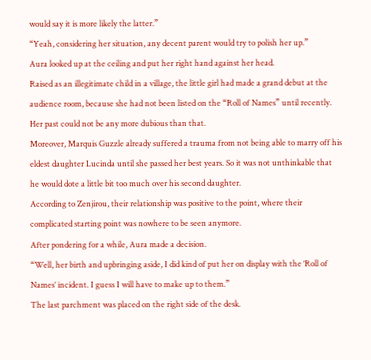would say it is more likely the latter.”
“Yeah, considering her situation, any decent parent would try to polish her up.”
Aura looked up at the ceiling and put her right hand against her head.
Raised as an illegitimate child in a village, the little girl had made a grand debut at the audience room, because she had not been listed on the “Roll of Names” until recently. Her past could not be any more dubious than that.
Moreover, Marquis Guzzle already suffered a trauma from not being able to marry off his eldest daughter Lucinda until she passed her best years. So it was not unthinkable that he would dote a little bit too much over his second daughter.
According to Zenjirou, their relationship was positive to the point, where their complicated starting point was nowhere to be seen anymore.
After pondering for a while, Aura made a decision.
“Well, her birth and upbringing aside, I did kind of put her on display with the ‘Roll of Names’ incident. I guess I will have to make up to them.”
The last parchment was placed on the right side of the desk.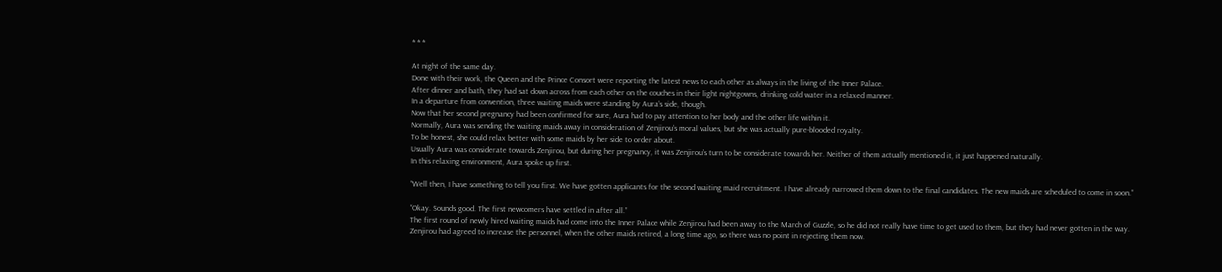* * *

At night of the same day.
Done with their work, the Queen and the Prince Consort were reporting the latest news to each other as always in the living of the Inner Palace.
After dinner and bath, they had sat down across from each other on the couches in their light nightgowns, drinking cold water in a relaxed manner.
In a departure from convention, three waiting maids were standing by Aura’s side, though.
Now that her second pregnancy had been confirmed for sure, Aura had to pay attention to her body and the other life within it.
Normally, Aura was sending the waiting maids away in consideration of Zenjirou’s moral values, but she was actually pure-blooded royalty.
To be honest, she could relax better with some maids by her side to order about.
Usually Aura was considerate towards Zenjirou, but during her pregnancy, it was Zenjirou’s turn to be considerate towards her. Neither of them actually mentioned it, it just happened naturally.
In this relaxing environment, Aura spoke up first.

“Well then, I have something to tell you first. We have gotten applicants for the second waiting maid recruitment. I have already narrowed them down to the final candidates. The new maids are scheduled to come in soon.”

“Okay. Sounds good. The first newcomers have settled in after all.”
The first round of newly hired waiting maids had come into the Inner Palace while Zenjirou had been away to the March of Guzzle, so he did not really have time to get used to them, but they had never gotten in the way.
Zenjirou had agreed to increase the personnel, when the other maids retired, a long time ago, so there was no point in rejecting them now.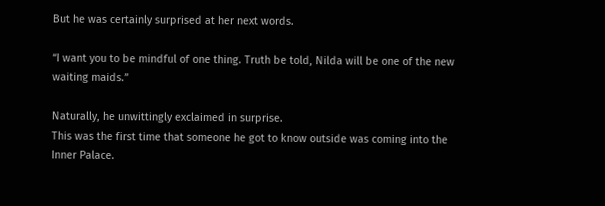But he was certainly surprised at her next words.

“I want you to be mindful of one thing. Truth be told, Nilda will be one of the new waiting maids.”

Naturally, he unwittingly exclaimed in surprise.
This was the first time that someone he got to know outside was coming into the Inner Palace.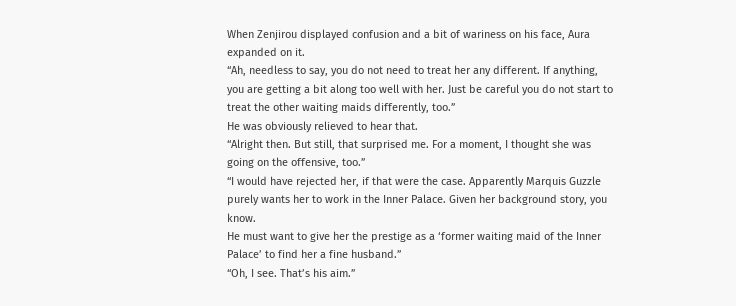When Zenjirou displayed confusion and a bit of wariness on his face, Aura expanded on it.
“Ah, needless to say, you do not need to treat her any different. If anything, you are getting a bit along too well with her. Just be careful you do not start to treat the other waiting maids differently, too.”
He was obviously relieved to hear that.
“Alright then. But still, that surprised me. For a moment, I thought she was going on the offensive, too.”
“I would have rejected her, if that were the case. Apparently Marquis Guzzle purely wants her to work in the Inner Palace. Given her background story, you know.
He must want to give her the prestige as a ‘former waiting maid of the Inner Palace’ to find her a fine husband.”
“Oh, I see. That’s his aim.”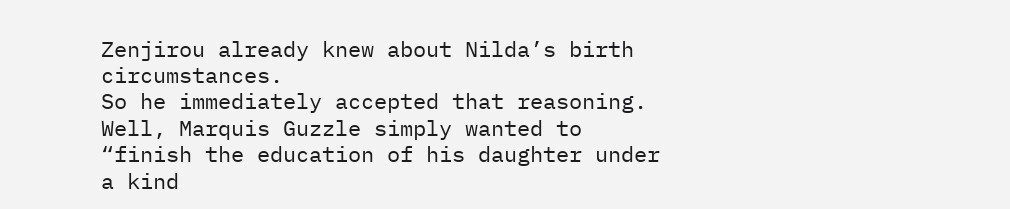Zenjirou already knew about Nilda’s birth circumstances.
So he immediately accepted that reasoning.
Well, Marquis Guzzle simply wanted to “finish the education of his daughter under a kind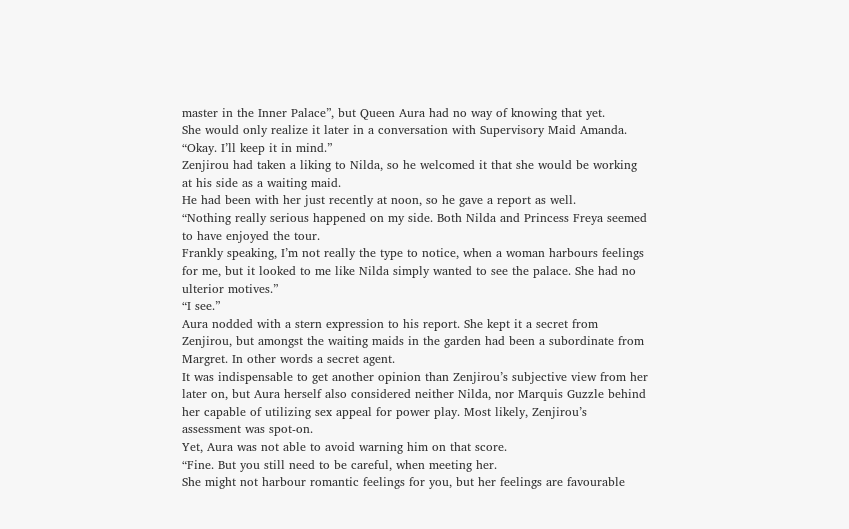master in the Inner Palace”, but Queen Aura had no way of knowing that yet.
She would only realize it later in a conversation with Supervisory Maid Amanda.
“Okay. I’ll keep it in mind.”
Zenjirou had taken a liking to Nilda, so he welcomed it that she would be working at his side as a waiting maid.
He had been with her just recently at noon, so he gave a report as well.
“Nothing really serious happened on my side. Both Nilda and Princess Freya seemed to have enjoyed the tour.
Frankly speaking, I’m not really the type to notice, when a woman harbours feelings for me, but it looked to me like Nilda simply wanted to see the palace. She had no ulterior motives.”
“I see.”
Aura nodded with a stern expression to his report. She kept it a secret from Zenjirou, but amongst the waiting maids in the garden had been a subordinate from Margret. In other words a secret agent.
It was indispensable to get another opinion than Zenjirou’s subjective view from her later on, but Aura herself also considered neither Nilda, nor Marquis Guzzle behind her capable of utilizing sex appeal for power play. Most likely, Zenjirou’s assessment was spot-on.
Yet, Aura was not able to avoid warning him on that score.
“Fine. But you still need to be careful, when meeting her.
She might not harbour romantic feelings for you, but her feelings are favourable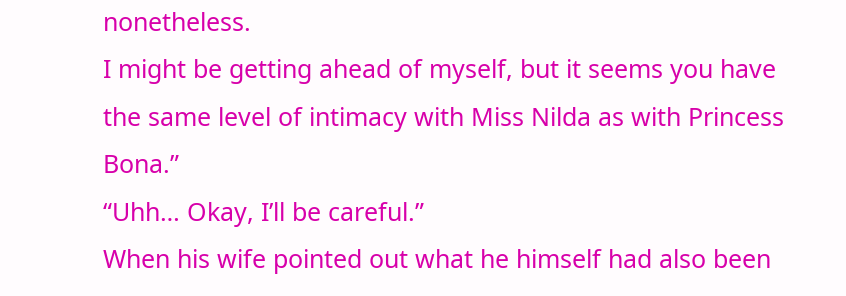nonetheless.
I might be getting ahead of myself, but it seems you have the same level of intimacy with Miss Nilda as with Princess Bona.”
“Uhh… Okay, I’ll be careful.”
When his wife pointed out what he himself had also been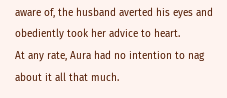aware of, the husband averted his eyes and obediently took her advice to heart.
At any rate, Aura had no intention to nag about it all that much.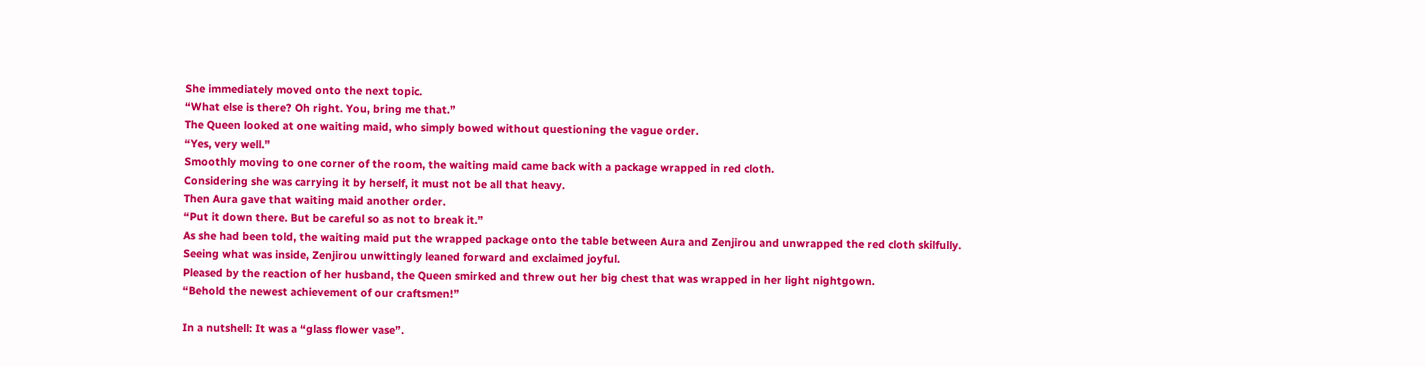She immediately moved onto the next topic.
“What else is there? Oh right. You, bring me that.”
The Queen looked at one waiting maid, who simply bowed without questioning the vague order.
“Yes, very well.”
Smoothly moving to one corner of the room, the waiting maid came back with a package wrapped in red cloth.
Considering she was carrying it by herself, it must not be all that heavy.
Then Aura gave that waiting maid another order.
“Put it down there. But be careful so as not to break it.”
As she had been told, the waiting maid put the wrapped package onto the table between Aura and Zenjirou and unwrapped the red cloth skilfully.
Seeing what was inside, Zenjirou unwittingly leaned forward and exclaimed joyful.
Pleased by the reaction of her husband, the Queen smirked and threw out her big chest that was wrapped in her light nightgown.
“Behold the newest achievement of our craftsmen!”

In a nutshell: It was a “glass flower vase”.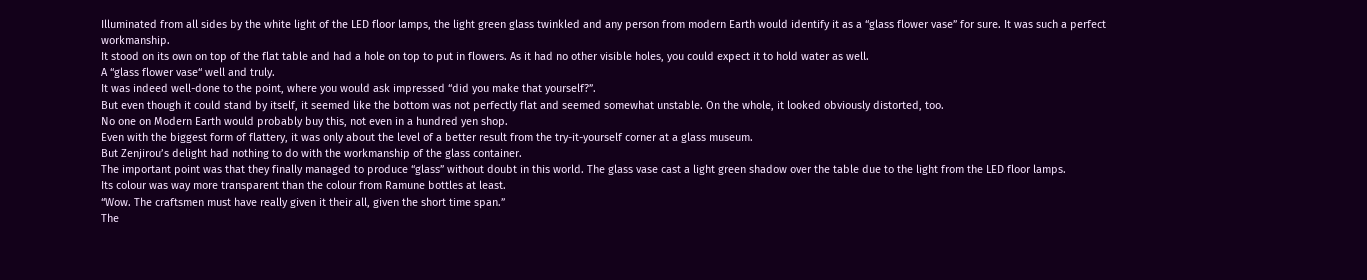Illuminated from all sides by the white light of the LED floor lamps, the light green glass twinkled and any person from modern Earth would identify it as a “glass flower vase” for sure. It was such a perfect workmanship.
It stood on its own on top of the flat table and had a hole on top to put in flowers. As it had no other visible holes, you could expect it to hold water as well.
A “glass flower vase“ well and truly.
It was indeed well-done to the point, where you would ask impressed “did you make that yourself?”.
But even though it could stand by itself, it seemed like the bottom was not perfectly flat and seemed somewhat unstable. On the whole, it looked obviously distorted, too.
No one on Modern Earth would probably buy this, not even in a hundred yen shop.
Even with the biggest form of flattery, it was only about the level of a better result from the try-it-yourself corner at a glass museum.
But Zenjirou’s delight had nothing to do with the workmanship of the glass container.
The important point was that they finally managed to produce “glass” without doubt in this world. The glass vase cast a light green shadow over the table due to the light from the LED floor lamps.
Its colour was way more transparent than the colour from Ramune bottles at least.
“Wow. The craftsmen must have really given it their all, given the short time span.”
The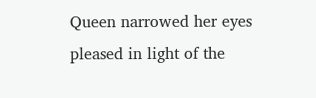Queen narrowed her eyes pleased in light of the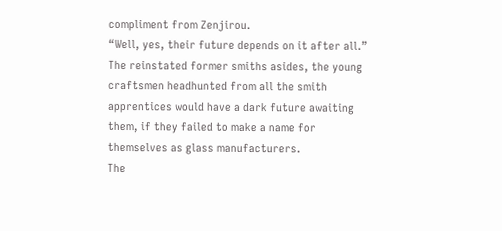compliment from Zenjirou.
“Well, yes, their future depends on it after all.”
The reinstated former smiths asides, the young craftsmen headhunted from all the smith apprentices would have a dark future awaiting them, if they failed to make a name for themselves as glass manufacturers.
The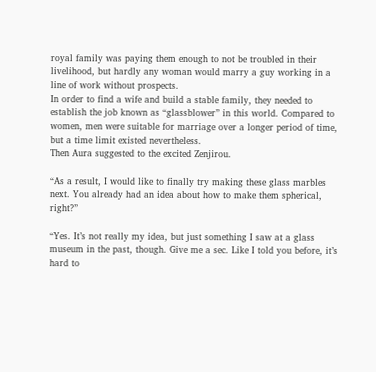royal family was paying them enough to not be troubled in their livelihood, but hardly any woman would marry a guy working in a line of work without prospects.
In order to find a wife and build a stable family, they needed to establish the job known as “glassblower” in this world. Compared to women, men were suitable for marriage over a longer period of time, but a time limit existed nevertheless.
Then Aura suggested to the excited Zenjirou.

“As a result, I would like to finally try making these glass marbles next. You already had an idea about how to make them spherical, right?”

“Yes. It’s not really my idea, but just something I saw at a glass museum in the past, though. Give me a sec. Like I told you before, it’s hard to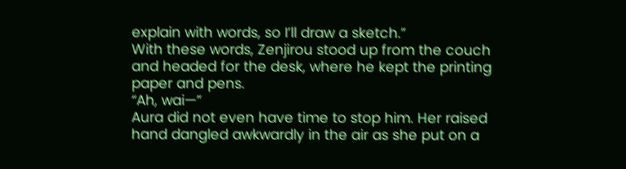explain with words, so I’ll draw a sketch.”
With these words, Zenjirou stood up from the couch and headed for the desk, where he kept the printing paper and pens.
“Ah, wai—”
Aura did not even have time to stop him. Her raised hand dangled awkwardly in the air as she put on a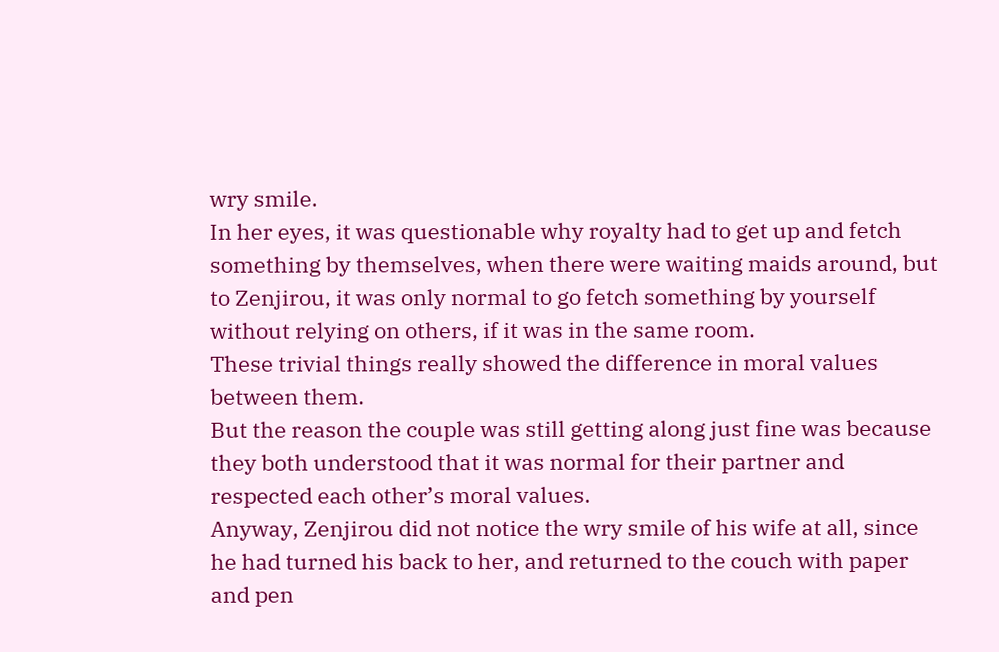wry smile.
In her eyes, it was questionable why royalty had to get up and fetch something by themselves, when there were waiting maids around, but to Zenjirou, it was only normal to go fetch something by yourself without relying on others, if it was in the same room.
These trivial things really showed the difference in moral values between them.
But the reason the couple was still getting along just fine was because they both understood that it was normal for their partner and respected each other’s moral values.
Anyway, Zenjirou did not notice the wry smile of his wife at all, since he had turned his back to her, and returned to the couch with paper and pen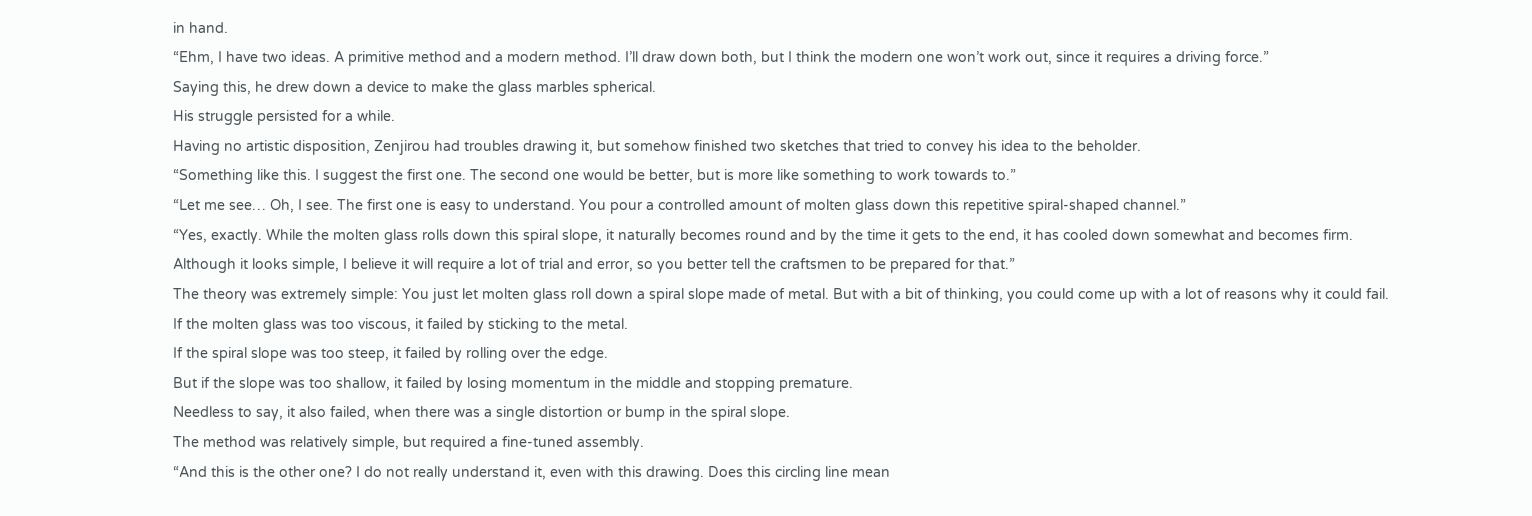in hand.
“Ehm, I have two ideas. A primitive method and a modern method. I’ll draw down both, but I think the modern one won’t work out, since it requires a driving force.”
Saying this, he drew down a device to make the glass marbles spherical.
His struggle persisted for a while.
Having no artistic disposition, Zenjirou had troubles drawing it, but somehow finished two sketches that tried to convey his idea to the beholder.
“Something like this. I suggest the first one. The second one would be better, but is more like something to work towards to.”
“Let me see… Oh, I see. The first one is easy to understand. You pour a controlled amount of molten glass down this repetitive spiral-shaped channel.”
“Yes, exactly. While the molten glass rolls down this spiral slope, it naturally becomes round and by the time it gets to the end, it has cooled down somewhat and becomes firm.
Although it looks simple, I believe it will require a lot of trial and error, so you better tell the craftsmen to be prepared for that.”
The theory was extremely simple: You just let molten glass roll down a spiral slope made of metal. But with a bit of thinking, you could come up with a lot of reasons why it could fail.
If the molten glass was too viscous, it failed by sticking to the metal.
If the spiral slope was too steep, it failed by rolling over the edge.
But if the slope was too shallow, it failed by losing momentum in the middle and stopping premature.
Needless to say, it also failed, when there was a single distortion or bump in the spiral slope.
The method was relatively simple, but required a fine-tuned assembly.
“And this is the other one? I do not really understand it, even with this drawing. Does this circling line mean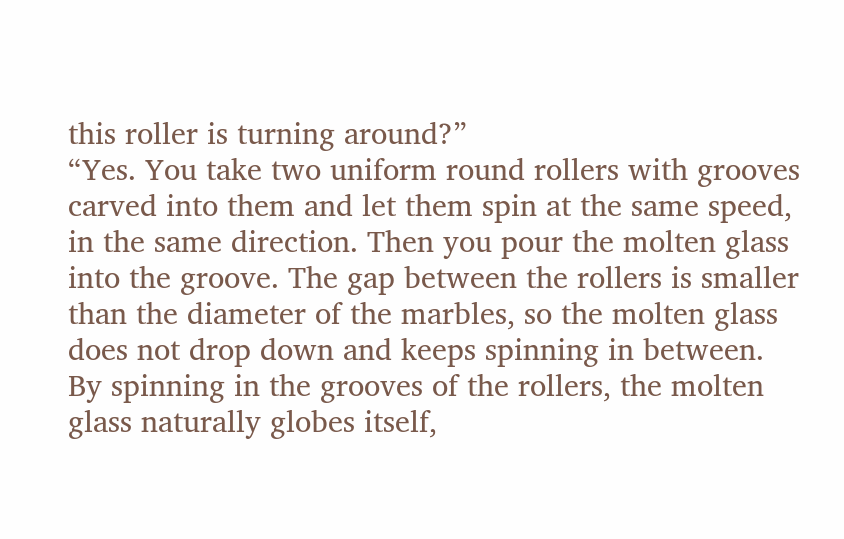this roller is turning around?”
“Yes. You take two uniform round rollers with grooves carved into them and let them spin at the same speed, in the same direction. Then you pour the molten glass into the groove. The gap between the rollers is smaller than the diameter of the marbles, so the molten glass does not drop down and keeps spinning in between.
By spinning in the grooves of the rollers, the molten glass naturally globes itself,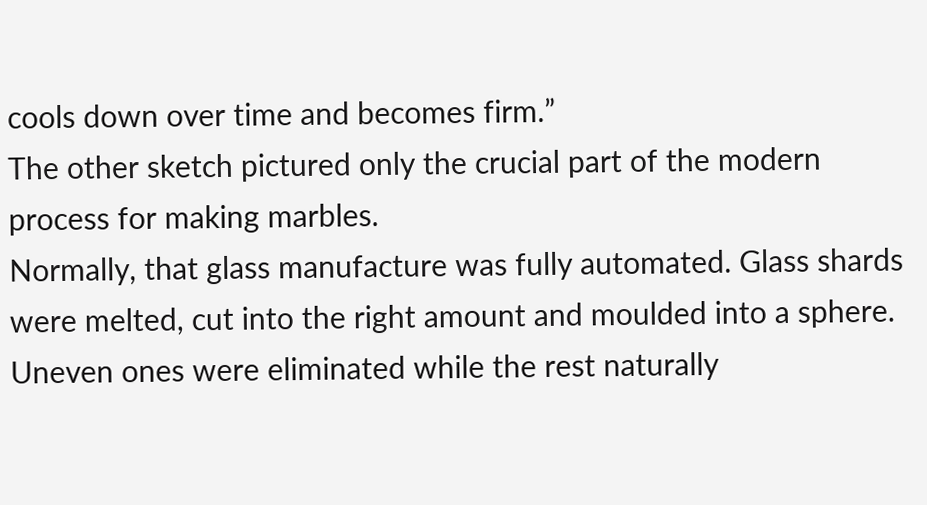cools down over time and becomes firm.”
The other sketch pictured only the crucial part of the modern process for making marbles.
Normally, that glass manufacture was fully automated. Glass shards were melted, cut into the right amount and moulded into a sphere. Uneven ones were eliminated while the rest naturally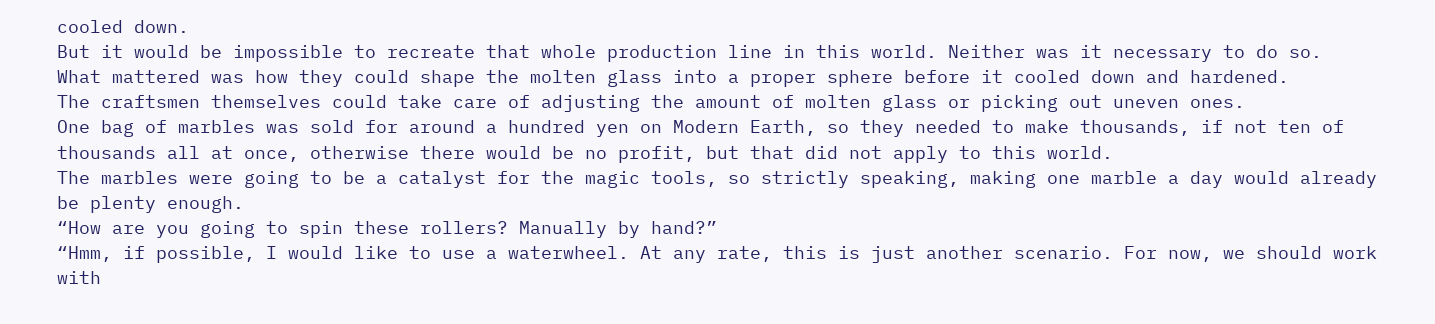cooled down.
But it would be impossible to recreate that whole production line in this world. Neither was it necessary to do so.
What mattered was how they could shape the molten glass into a proper sphere before it cooled down and hardened.
The craftsmen themselves could take care of adjusting the amount of molten glass or picking out uneven ones.
One bag of marbles was sold for around a hundred yen on Modern Earth, so they needed to make thousands, if not ten of thousands all at once, otherwise there would be no profit, but that did not apply to this world.
The marbles were going to be a catalyst for the magic tools, so strictly speaking, making one marble a day would already be plenty enough.
“How are you going to spin these rollers? Manually by hand?”
“Hmm, if possible, I would like to use a waterwheel. At any rate, this is just another scenario. For now, we should work with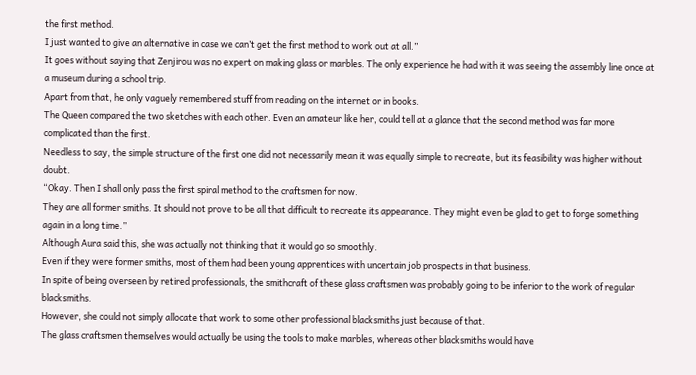the first method.
I just wanted to give an alternative in case we can’t get the first method to work out at all.”
It goes without saying that Zenjirou was no expert on making glass or marbles. The only experience he had with it was seeing the assembly line once at a museum during a school trip.
Apart from that, he only vaguely remembered stuff from reading on the internet or in books.
The Queen compared the two sketches with each other. Even an amateur like her, could tell at a glance that the second method was far more complicated than the first.
Needless to say, the simple structure of the first one did not necessarily mean it was equally simple to recreate, but its feasibility was higher without doubt.
“Okay. Then I shall only pass the first spiral method to the craftsmen for now.
They are all former smiths. It should not prove to be all that difficult to recreate its appearance. They might even be glad to get to forge something again in a long time.”
Although Aura said this, she was actually not thinking that it would go so smoothly.
Even if they were former smiths, most of them had been young apprentices with uncertain job prospects in that business.
In spite of being overseen by retired professionals, the smithcraft of these glass craftsmen was probably going to be inferior to the work of regular blacksmiths.
However, she could not simply allocate that work to some other professional blacksmiths just because of that.
The glass craftsmen themselves would actually be using the tools to make marbles, whereas other blacksmiths would have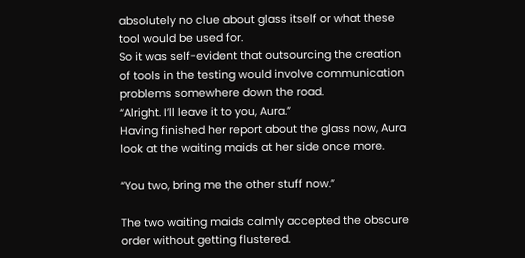absolutely no clue about glass itself or what these tool would be used for.
So it was self-evident that outsourcing the creation of tools in the testing would involve communication problems somewhere down the road.
“Alright. I’ll leave it to you, Aura.”
Having finished her report about the glass now, Aura look at the waiting maids at her side once more.

“You two, bring me the other stuff now.”

The two waiting maids calmly accepted the obscure order without getting flustered.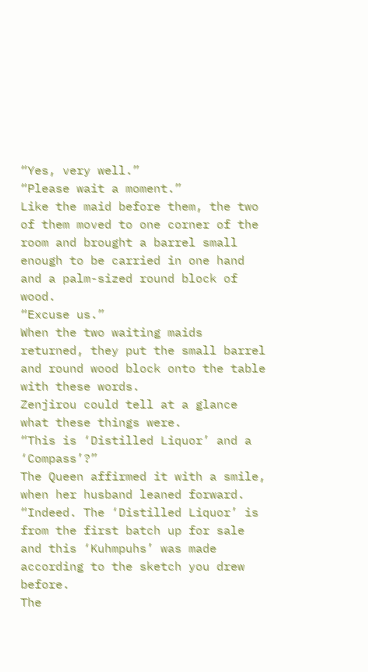“Yes, very well.”
“Please wait a moment.”
Like the maid before them, the two of them moved to one corner of the room and brought a barrel small enough to be carried in one hand and a palm-sized round block of wood.
“Excuse us.”
When the two waiting maids returned, they put the small barrel and round wood block onto the table with these words.
Zenjirou could tell at a glance what these things were.
“This is ‘Distilled Liquor’ and a ‘Compass’?”
The Queen affirmed it with a smile, when her husband leaned forward.
“Indeed. The ‘Distilled Liquor’ is from the first batch up for sale and this ‘Kuhmpuhs’ was made according to the sketch you drew before.
The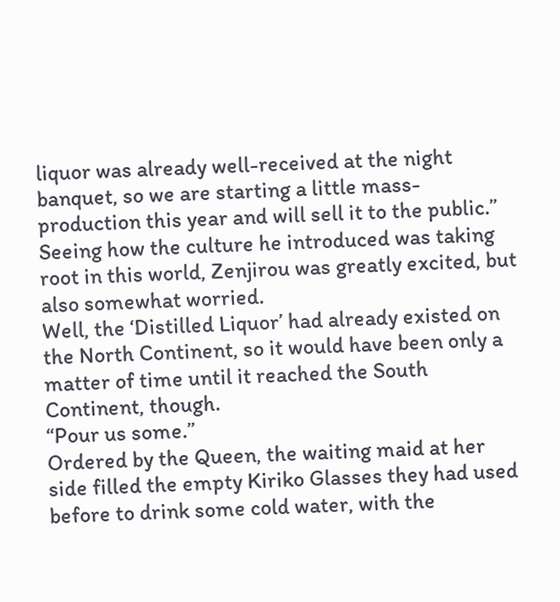liquor was already well-received at the night banquet, so we are starting a little mass-production this year and will sell it to the public.”
Seeing how the culture he introduced was taking root in this world, Zenjirou was greatly excited, but also somewhat worried.
Well, the ‘Distilled Liquor’ had already existed on the North Continent, so it would have been only a matter of time until it reached the South Continent, though.
“Pour us some.”
Ordered by the Queen, the waiting maid at her side filled the empty Kiriko Glasses they had used before to drink some cold water, with the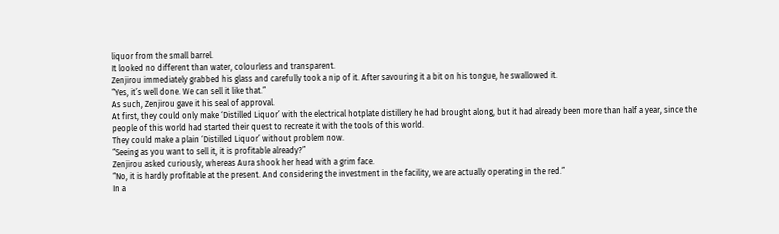liquor from the small barrel.
It looked no different than water, colourless and transparent.
Zenjirou immediately grabbed his glass and carefully took a nip of it. After savouring it a bit on his tongue, he swallowed it.
“Yes, it’s well done. We can sell it like that.”
As such, Zenjirou gave it his seal of approval.
At first, they could only make ‘Distilled Liquor’ with the electrical hotplate distillery he had brought along, but it had already been more than half a year, since the people of this world had started their quest to recreate it with the tools of this world.
They could make a plain ‘Distilled Liquor’ without problem now.
“Seeing as you want to sell it, it is profitable already?”
Zenjirou asked curiously, whereas Aura shook her head with a grim face.
“No, it is hardly profitable at the present. And considering the investment in the facility, we are actually operating in the red.”
In a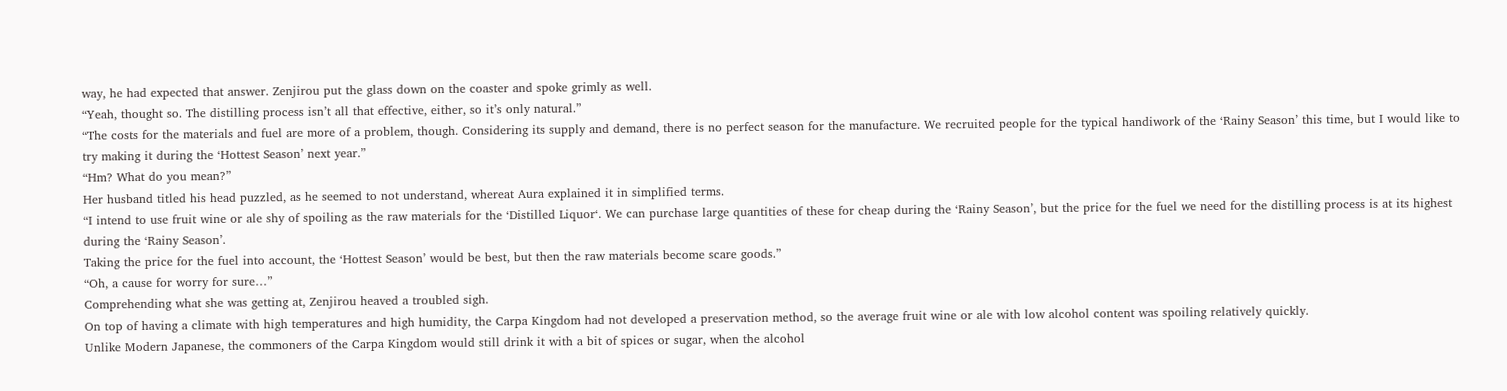way, he had expected that answer. Zenjirou put the glass down on the coaster and spoke grimly as well.
“Yeah, thought so. The distilling process isn’t all that effective, either, so it’s only natural.”
“The costs for the materials and fuel are more of a problem, though. Considering its supply and demand, there is no perfect season for the manufacture. We recruited people for the typical handiwork of the ‘Rainy Season’ this time, but I would like to try making it during the ‘Hottest Season’ next year.”
“Hm? What do you mean?”
Her husband titled his head puzzled, as he seemed to not understand, whereat Aura explained it in simplified terms.
“I intend to use fruit wine or ale shy of spoiling as the raw materials for the ‘Distilled Liquor‘. We can purchase large quantities of these for cheap during the ‘Rainy Season’, but the price for the fuel we need for the distilling process is at its highest during the ‘Rainy Season’.
Taking the price for the fuel into account, the ‘Hottest Season’ would be best, but then the raw materials become scare goods.”
“Oh, a cause for worry for sure…”
Comprehending what she was getting at, Zenjirou heaved a troubled sigh.
On top of having a climate with high temperatures and high humidity, the Carpa Kingdom had not developed a preservation method, so the average fruit wine or ale with low alcohol content was spoiling relatively quickly.
Unlike Modern Japanese, the commoners of the Carpa Kingdom would still drink it with a bit of spices or sugar, when the alcohol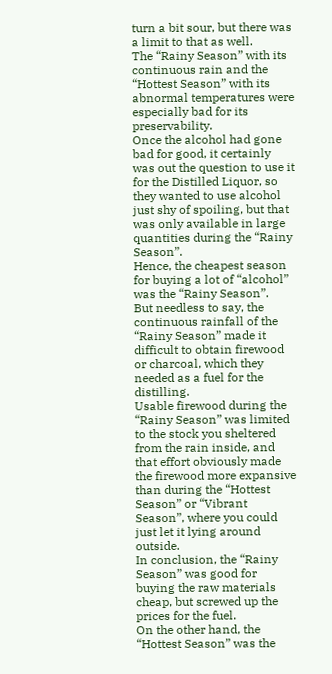turn a bit sour, but there was a limit to that as well.
The “Rainy Season” with its continuous rain and the “Hottest Season” with its abnormal temperatures were especially bad for its preservability.
Once the alcohol had gone bad for good, it certainly was out the question to use it for the Distilled Liquor, so they wanted to use alcohol just shy of spoiling, but that was only available in large quantities during the “Rainy Season”.
Hence, the cheapest season for buying a lot of “alcohol” was the “Rainy Season”.
But needless to say, the continuous rainfall of the “Rainy Season” made it difficult to obtain firewood or charcoal, which they needed as a fuel for the distilling.
Usable firewood during the “Rainy Season” was limited to the stock you sheltered from the rain inside, and that effort obviously made the firewood more expansive than during the “Hottest Season” or “Vibrant Season”, where you could just let it lying around outside.
In conclusion, the “Rainy Season” was good for buying the raw materials cheap, but screwed up the prices for the fuel.
On the other hand, the “Hottest Season” was the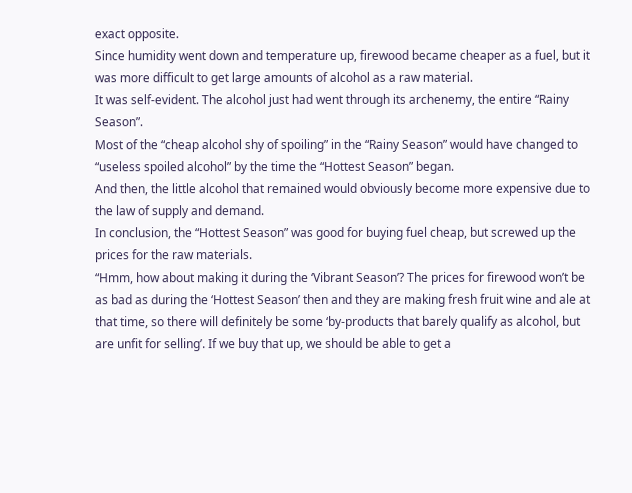exact opposite.
Since humidity went down and temperature up, firewood became cheaper as a fuel, but it was more difficult to get large amounts of alcohol as a raw material.
It was self-evident. The alcohol just had went through its archenemy, the entire “Rainy Season”.
Most of the “cheap alcohol shy of spoiling” in the “Rainy Season” would have changed to “useless spoiled alcohol” by the time the “Hottest Season” began.
And then, the little alcohol that remained would obviously become more expensive due to the law of supply and demand.
In conclusion, the “Hottest Season” was good for buying fuel cheap, but screwed up the prices for the raw materials.
“Hmm, how about making it during the ‘Vibrant Season’? The prices for firewood won’t be as bad as during the ‘Hottest Season’ then and they are making fresh fruit wine and ale at that time, so there will definitely be some ‘by-products that barely qualify as alcohol, but are unfit for selling’. If we buy that up, we should be able to get a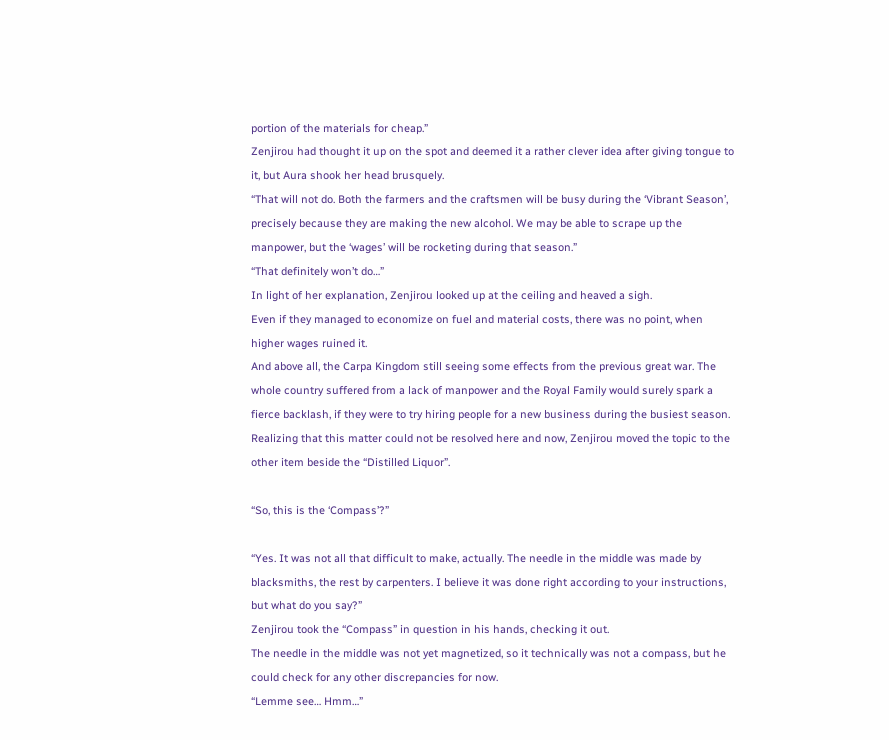portion of the materials for cheap.”
Zenjirou had thought it up on the spot and deemed it a rather clever idea after giving tongue to it, but Aura shook her head brusquely.
“That will not do. Both the farmers and the craftsmen will be busy during the ‘Vibrant Season’, precisely because they are making the new alcohol. We may be able to scrape up the manpower, but the ‘wages’ will be rocketing during that season.”
“That definitely won’t do…”
In light of her explanation, Zenjirou looked up at the ceiling and heaved a sigh.
Even if they managed to economize on fuel and material costs, there was no point, when higher wages ruined it.
And above all, the Carpa Kingdom still seeing some effects from the previous great war. The whole country suffered from a lack of manpower and the Royal Family would surely spark a fierce backlash, if they were to try hiring people for a new business during the busiest season.
Realizing that this matter could not be resolved here and now, Zenjirou moved the topic to the other item beside the “Distilled Liquor”.

“So, this is the ‘Compass’?”

“Yes. It was not all that difficult to make, actually. The needle in the middle was made by blacksmiths, the rest by carpenters. I believe it was done right according to your instructions, but what do you say?”
Zenjirou took the “Compass” in question in his hands, checking it out.
The needle in the middle was not yet magnetized, so it technically was not a compass, but he could check for any other discrepancies for now.
“Lemme see… Hmm…”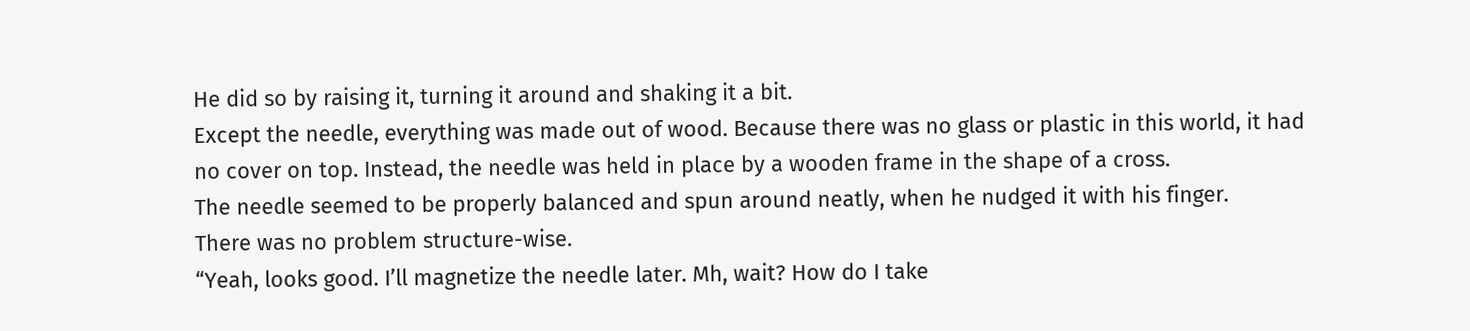He did so by raising it, turning it around and shaking it a bit.
Except the needle, everything was made out of wood. Because there was no glass or plastic in this world, it had no cover on top. Instead, the needle was held in place by a wooden frame in the shape of a cross.
The needle seemed to be properly balanced and spun around neatly, when he nudged it with his finger.
There was no problem structure-wise.
“Yeah, looks good. I’ll magnetize the needle later. Mh, wait? How do I take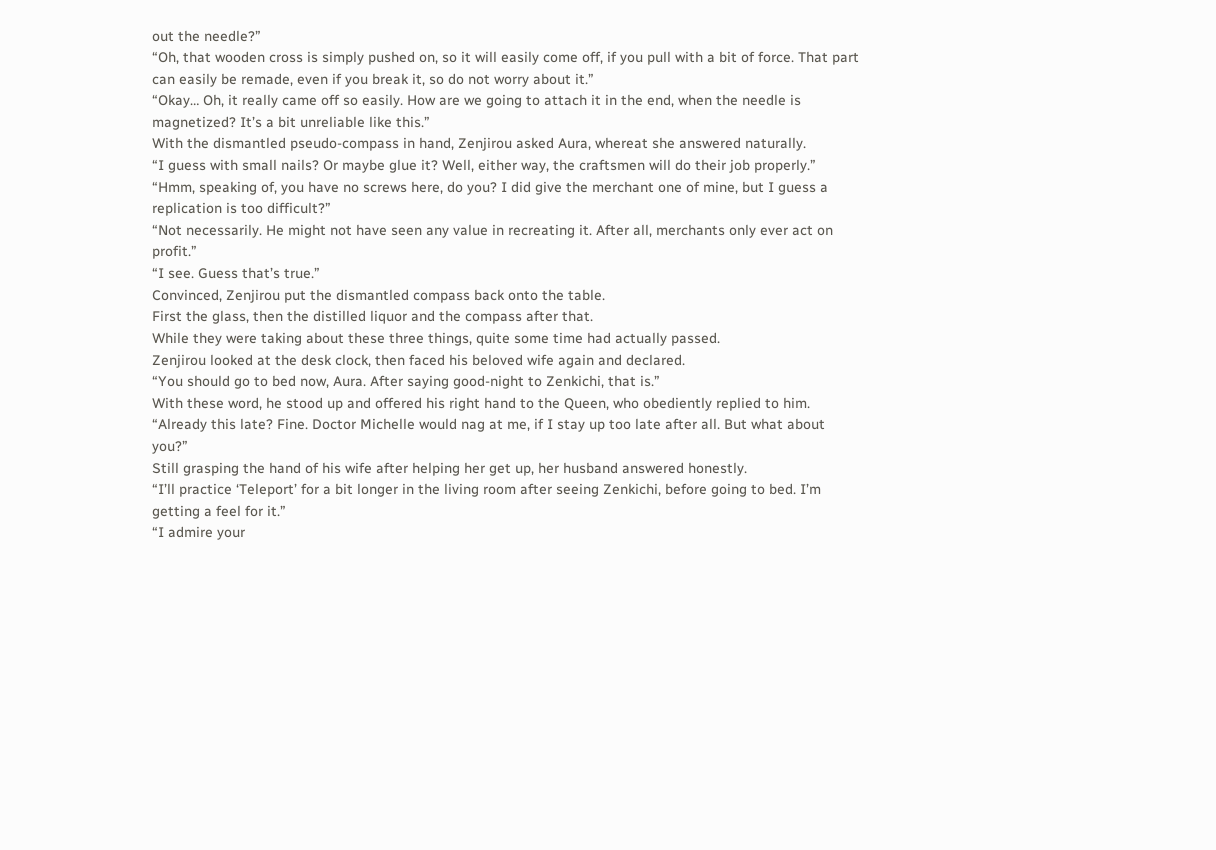out the needle?”
“Oh, that wooden cross is simply pushed on, so it will easily come off, if you pull with a bit of force. That part can easily be remade, even if you break it, so do not worry about it.”
“Okay… Oh, it really came off so easily. How are we going to attach it in the end, when the needle is magnetized? It’s a bit unreliable like this.”
With the dismantled pseudo-compass in hand, Zenjirou asked Aura, whereat she answered naturally.
“I guess with small nails? Or maybe glue it? Well, either way, the craftsmen will do their job properly.”
“Hmm, speaking of, you have no screws here, do you? I did give the merchant one of mine, but I guess a replication is too difficult?”
“Not necessarily. He might not have seen any value in recreating it. After all, merchants only ever act on profit.”
“I see. Guess that’s true.”
Convinced, Zenjirou put the dismantled compass back onto the table.
First the glass, then the distilled liquor and the compass after that.
While they were taking about these three things, quite some time had actually passed.
Zenjirou looked at the desk clock, then faced his beloved wife again and declared.
“You should go to bed now, Aura. After saying good-night to Zenkichi, that is.”
With these word, he stood up and offered his right hand to the Queen, who obediently replied to him.
“Already this late? Fine. Doctor Michelle would nag at me, if I stay up too late after all. But what about you?”
Still grasping the hand of his wife after helping her get up, her husband answered honestly.
“I’ll practice ‘Teleport’ for a bit longer in the living room after seeing Zenkichi, before going to bed. I’m getting a feel for it.”
“I admire your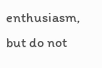enthusiasm, but do not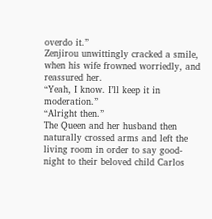overdo it.”
Zenjirou unwittingly cracked a smile, when his wife frowned worriedly, and reassured her.
“Yeah, I know. I’ll keep it in moderation.”
“Alright then.”
The Queen and her husband then naturally crossed arms and left the living room in order to say good-night to their beloved child Carlos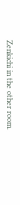Zenkichi in the other room.